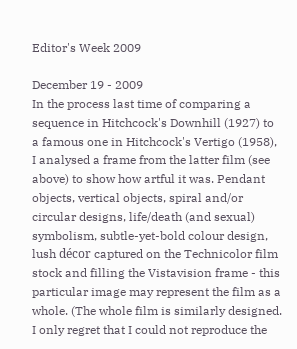Editor's Week 2009

December 19 - 2009
In the process last time of comparing a sequence in Hitchcock's Downhill (1927) to a famous one in Hitchcock's Vertigo (1958), I analysed a frame from the latter film (see above) to show how artful it was. Pendant objects, vertical objects, spiral and/or circular designs, life/death (and sexual) symbolism, subtle-yet-bold colour design, lush décor captured on the Technicolor film stock and filling the Vistavision frame - this particular image may represent the film as a whole. (The whole film is similarly designed. I only regret that I could not reproduce the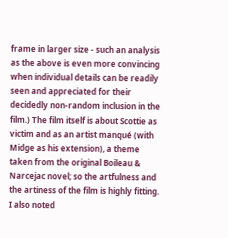frame in larger size - such an analysis as the above is even more convincing when individual details can be readily seen and appreciated for their decidedly non-random inclusion in the film.) The film itself is about Scottie as victim and as an artist manqué (with Midge as his extension), a theme taken from the original Boileau & Narcejac novel; so the artfulness and the artiness of the film is highly fitting. I also noted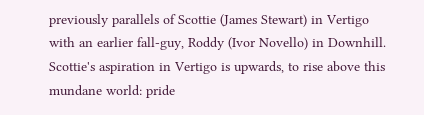previously parallels of Scottie (James Stewart) in Vertigo with an earlier fall-guy, Roddy (Ivor Novello) in Downhill. Scottie's aspiration in Vertigo is upwards, to rise above this mundane world: pride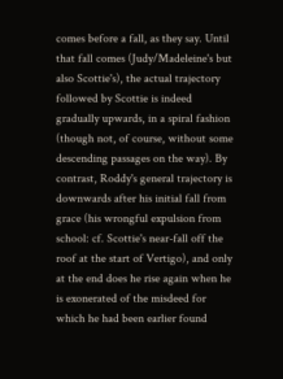comes before a fall, as they say. Until that fall comes (Judy/Madeleine's but also Scottie's), the actual trajectory followed by Scottie is indeed gradually upwards, in a spiral fashion (though not, of course, without some descending passages on the way). By contrast, Roddy's general trajectory is downwards after his initial fall from grace (his wrongful expulsion from school: cf. Scottie's near-fall off the roof at the start of Vertigo), and only at the end does he rise again when he is exonerated of the misdeed for which he had been earlier found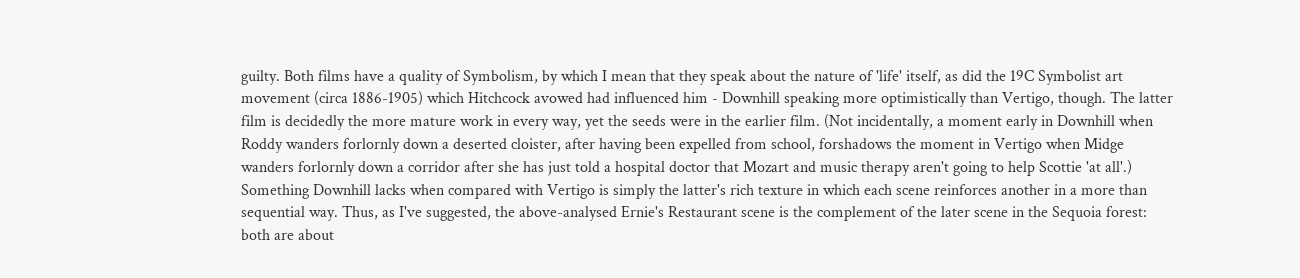guilty. Both films have a quality of Symbolism, by which I mean that they speak about the nature of 'life' itself, as did the 19C Symbolist art movement (circa 1886-1905) which Hitchcock avowed had influenced him - Downhill speaking more optimistically than Vertigo, though. The latter film is decidedly the more mature work in every way, yet the seeds were in the earlier film. (Not incidentally, a moment early in Downhill when Roddy wanders forlornly down a deserted cloister, after having been expelled from school, forshadows the moment in Vertigo when Midge wanders forlornly down a corridor after she has just told a hospital doctor that Mozart and music therapy aren't going to help Scottie 'at all'.) Something Downhill lacks when compared with Vertigo is simply the latter's rich texture in which each scene reinforces another in a more than sequential way. Thus, as I've suggested, the above-analysed Ernie's Restaurant scene is the complement of the later scene in the Sequoia forest: both are about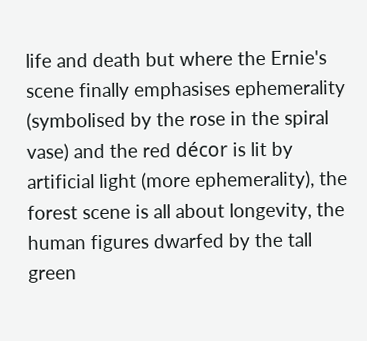life and death but where the Ernie's scene finally emphasises ephemerality (symbolised by the rose in the spiral vase) and the red décor is lit by artificial light (more ephemerality), the forest scene is all about longevity, the human figures dwarfed by the tall green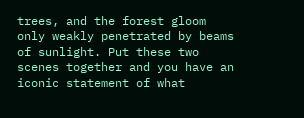trees, and the forest gloom only weakly penetrated by beams of sunlight. Put these two scenes together and you have an iconic statement of what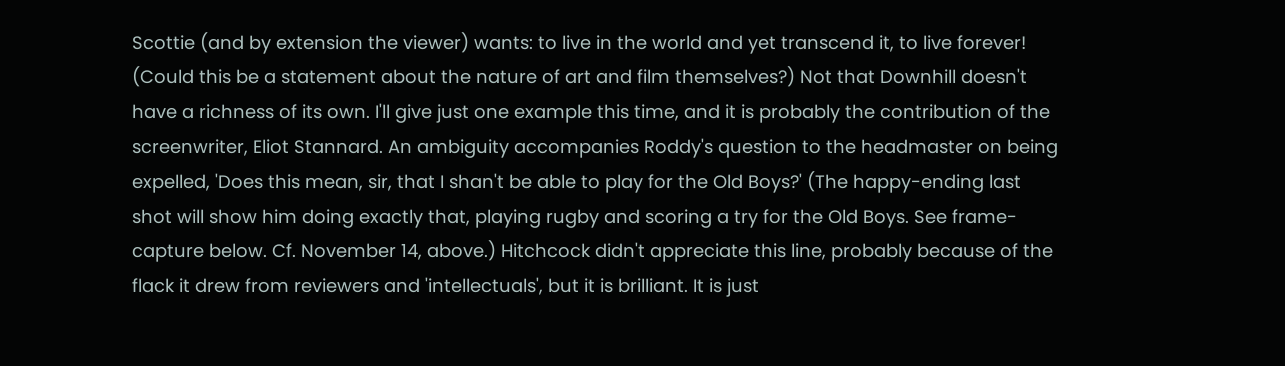Scottie (and by extension the viewer) wants: to live in the world and yet transcend it, to live forever! (Could this be a statement about the nature of art and film themselves?) Not that Downhill doesn't have a richness of its own. I'll give just one example this time, and it is probably the contribution of the screenwriter, Eliot Stannard. An ambiguity accompanies Roddy's question to the headmaster on being expelled, 'Does this mean, sir, that I shan't be able to play for the Old Boys?' (The happy-ending last shot will show him doing exactly that, playing rugby and scoring a try for the Old Boys. See frame-capture below. Cf. November 14, above.) Hitchcock didn't appreciate this line, probably because of the flack it drew from reviewers and 'intellectuals', but it is brilliant. It is just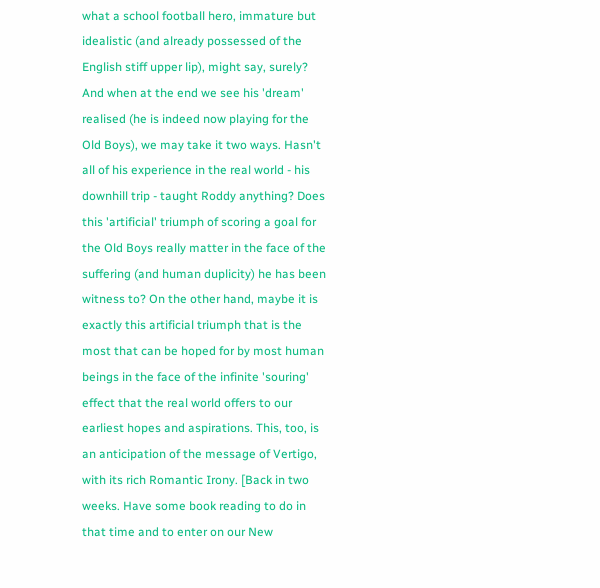what a school football hero, immature but idealistic (and already possessed of the English stiff upper lip), might say, surely? And when at the end we see his 'dream' realised (he is indeed now playing for the Old Boys), we may take it two ways. Hasn't all of his experience in the real world - his downhill trip - taught Roddy anything? Does this 'artificial' triumph of scoring a goal for the Old Boys really matter in the face of the suffering (and human duplicity) he has been witness to? On the other hand, maybe it is exactly this artificial triumph that is the most that can be hoped for by most human beings in the face of the infinite 'souring' effect that the real world offers to our earliest hopes and aspirations. This, too, is an anticipation of the message of Vertigo, with its rich Romantic Irony. [Back in two weeks. Have some book reading to do in that time and to enter on our New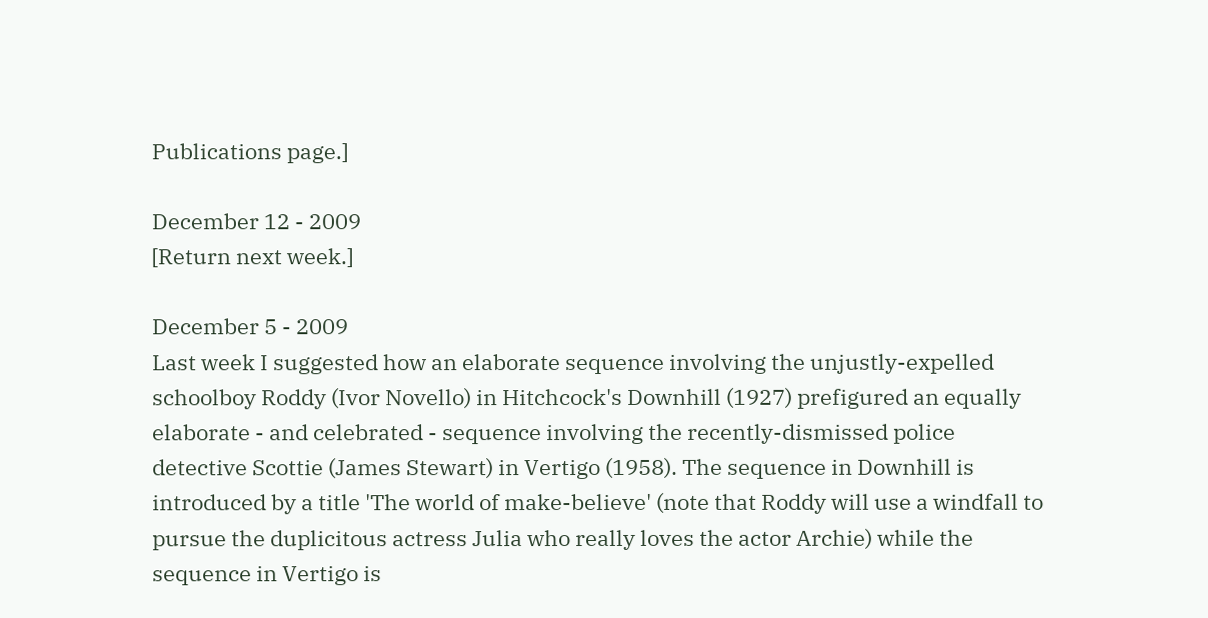Publications page.]

December 12 - 2009
[Return next week.]

December 5 - 2009
Last week I suggested how an elaborate sequence involving the unjustly-expelled schoolboy Roddy (Ivor Novello) in Hitchcock's Downhill (1927) prefigured an equally elaborate - and celebrated - sequence involving the recently-dismissed police detective Scottie (James Stewart) in Vertigo (1958). The sequence in Downhill is introduced by a title 'The world of make-believe' (note that Roddy will use a windfall to pursue the duplicitous actress Julia who really loves the actor Archie) while the sequence in Vertigo is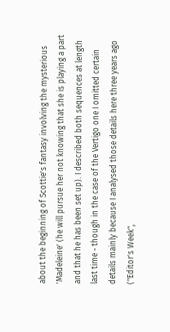about the beginning of Scottie's fantasy involving the mysterious 'Madeleine' (he will pursue her not knowing that she is playing a part and that he has been set up). I described both sequences at length last time - though in the case of the Vertigo one I omitted certain details mainly because I analysed those details here three years ago ("Editor's Week",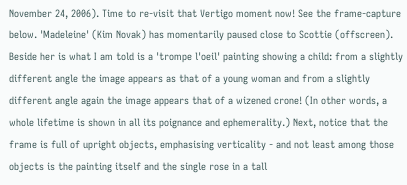November 24, 2006). Time to re-visit that Vertigo moment now! See the frame-capture below. 'Madeleine' (Kim Novak) has momentarily paused close to Scottie (offscreen). Beside her is what I am told is a 'trompe l'oeil' painting showing a child: from a slightly different angle the image appears as that of a young woman and from a slightly different angle again the image appears that of a wizened crone! (In other words, a whole lifetime is shown in all its poignance and ephemerality.) Next, notice that the frame is full of upright objects, emphasising verticality - and not least among those objects is the painting itself and the single rose in a tall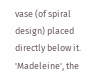vase (of spiral design) placed directly below it. 'Madeleine', the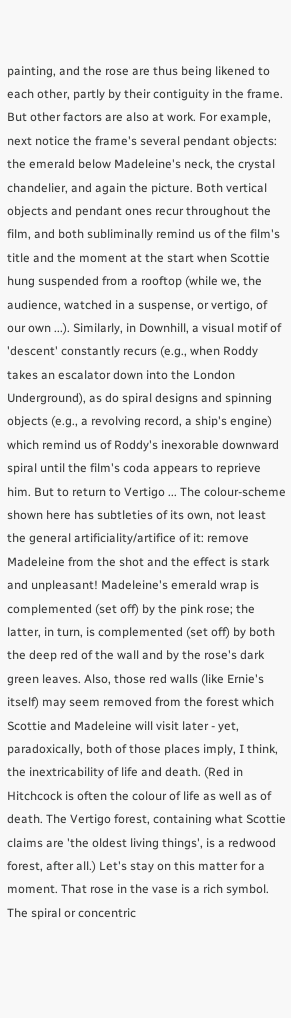painting, and the rose are thus being likened to each other, partly by their contiguity in the frame. But other factors are also at work. For example, next notice the frame's several pendant objects: the emerald below Madeleine's neck, the crystal chandelier, and again the picture. Both vertical objects and pendant ones recur throughout the film, and both subliminally remind us of the film's title and the moment at the start when Scottie hung suspended from a rooftop (while we, the audience, watched in a suspense, or vertigo, of our own ...). Similarly, in Downhill, a visual motif of 'descent' constantly recurs (e.g., when Roddy takes an escalator down into the London Underground), as do spiral designs and spinning objects (e.g., a revolving record, a ship's engine) which remind us of Roddy's inexorable downward spiral until the film's coda appears to reprieve him. But to return to Vertigo ... The colour-scheme shown here has subtleties of its own, not least the general artificiality/artifice of it: remove Madeleine from the shot and the effect is stark and unpleasant! Madeleine's emerald wrap is complemented (set off) by the pink rose; the latter, in turn, is complemented (set off) by both the deep red of the wall and by the rose's dark green leaves. Also, those red walls (like Ernie's itself) may seem removed from the forest which Scottie and Madeleine will visit later - yet, paradoxically, both of those places imply, I think, the inextricability of life and death. (Red in Hitchcock is often the colour of life as well as of death. The Vertigo forest, containing what Scottie claims are 'the oldest living things', is a redwood forest, after all.) Let's stay on this matter for a moment. That rose in the vase is a rich symbol. The spiral or concentric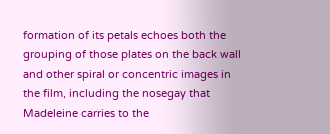formation of its petals echoes both the grouping of those plates on the back wall and other spiral or concentric images in the film, including the nosegay that Madeleine carries to the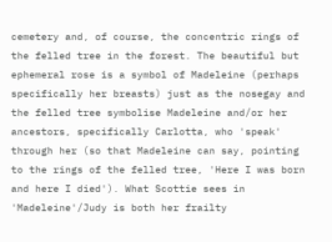cemetery and, of course, the concentric rings of the felled tree in the forest. The beautiful but ephemeral rose is a symbol of Madeleine (perhaps specifically her breasts) just as the nosegay and the felled tree symbolise Madeleine and/or her ancestors, specifically Carlotta, who 'speak' through her (so that Madeleine can say, pointing to the rings of the felled tree, 'Here I was born and here I died'). What Scottie sees in 'Madeleine'/Judy is both her frailty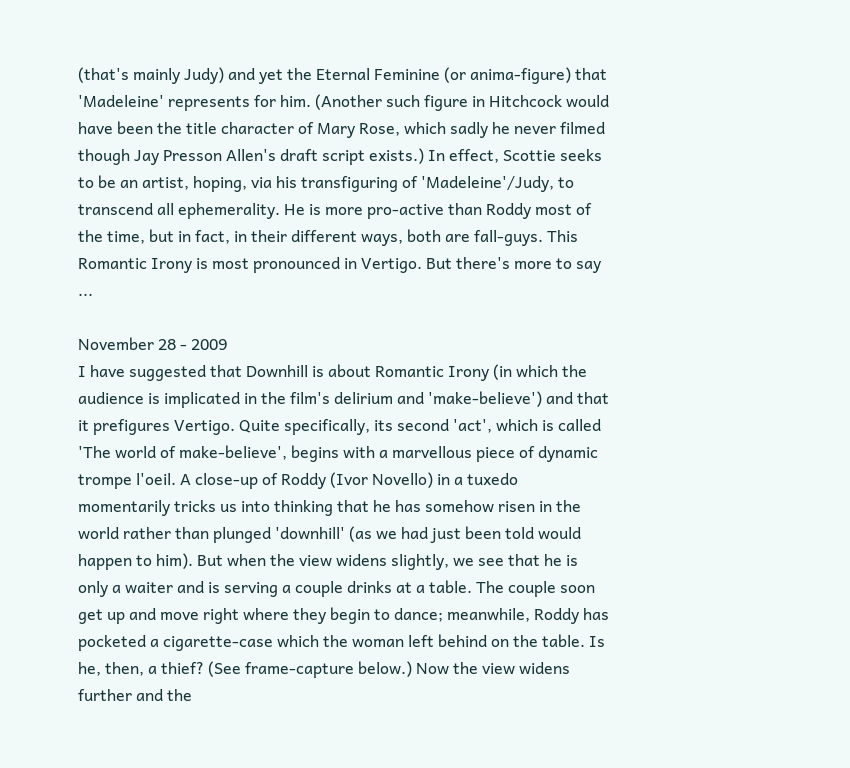(that's mainly Judy) and yet the Eternal Feminine (or anima-figure) that 'Madeleine' represents for him. (Another such figure in Hitchcock would have been the title character of Mary Rose, which sadly he never filmed though Jay Presson Allen's draft script exists.) In effect, Scottie seeks to be an artist, hoping, via his transfiguring of 'Madeleine'/Judy, to transcend all ephemerality. He is more pro-active than Roddy most of the time, but in fact, in their different ways, both are fall-guys. This Romantic Irony is most pronounced in Vertigo. But there's more to say ...

November 28 - 2009
I have suggested that Downhill is about Romantic Irony (in which the audience is implicated in the film's delirium and 'make-believe') and that it prefigures Vertigo. Quite specifically, its second 'act', which is called 'The world of make-believe', begins with a marvellous piece of dynamic trompe l'oeil. A close-up of Roddy (Ivor Novello) in a tuxedo momentarily tricks us into thinking that he has somehow risen in the world rather than plunged 'downhill' (as we had just been told would happen to him). But when the view widens slightly, we see that he is only a waiter and is serving a couple drinks at a table. The couple soon get up and move right where they begin to dance; meanwhile, Roddy has pocketed a cigarette-case which the woman left behind on the table. Is he, then, a thief? (See frame-capture below.) Now the view widens further and the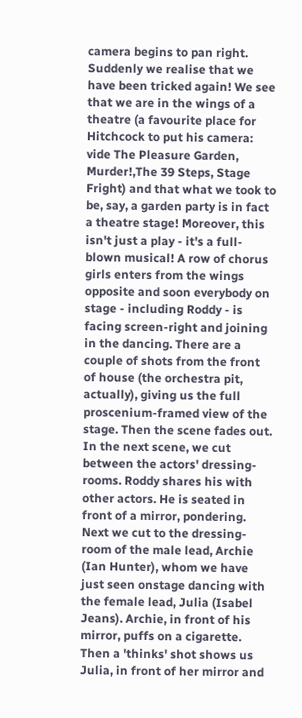camera begins to pan right. Suddenly we realise that we have been tricked again! We see that we are in the wings of a theatre (a favourite place for Hitchcock to put his camera: vide The Pleasure Garden, Murder!,The 39 Steps, Stage Fright) and that what we took to be, say, a garden party is in fact a theatre stage! Moreover, this isn't just a play - it's a full-blown musical! A row of chorus girls enters from the wings opposite and soon everybody on stage - including Roddy - is facing screen-right and joining in the dancing. There are a couple of shots from the front of house (the orchestra pit, actually), giving us the full proscenium-framed view of the stage. Then the scene fades out. In the next scene, we cut between the actors' dressing-rooms. Roddy shares his with other actors. He is seated in front of a mirror, pondering. Next we cut to the dressing-room of the male lead, Archie (Ian Hunter), whom we have just seen onstage dancing with the female lead, Julia (Isabel Jeans). Archie, in front of his mirror, puffs on a cigarette. Then a 'thinks' shot shows us Julia, in front of her mirror and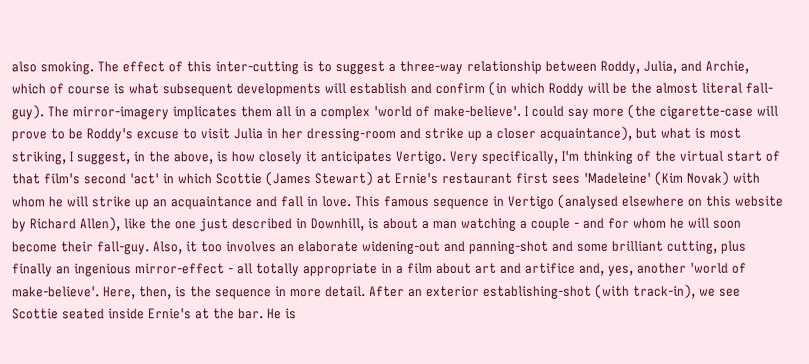also smoking. The effect of this inter-cutting is to suggest a three-way relationship between Roddy, Julia, and Archie, which of course is what subsequent developments will establish and confirm (in which Roddy will be the almost literal fall-guy). The mirror-imagery implicates them all in a complex 'world of make-believe'. I could say more (the cigarette-case will prove to be Roddy's excuse to visit Julia in her dressing-room and strike up a closer acquaintance), but what is most striking, I suggest, in the above, is how closely it anticipates Vertigo. Very specifically, I'm thinking of the virtual start of that film's second 'act' in which Scottie (James Stewart) at Ernie's restaurant first sees 'Madeleine' (Kim Novak) with whom he will strike up an acquaintance and fall in love. This famous sequence in Vertigo (analysed elsewhere on this website by Richard Allen), like the one just described in Downhill, is about a man watching a couple - and for whom he will soon become their fall-guy. Also, it too involves an elaborate widening-out and panning-shot and some brilliant cutting, plus finally an ingenious mirror-effect - all totally appropriate in a film about art and artifice and, yes, another 'world of make-believe'. Here, then, is the sequence in more detail. After an exterior establishing-shot (with track-in), we see Scottie seated inside Ernie's at the bar. He is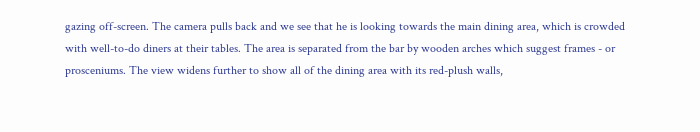gazing off-screen. The camera pulls back and we see that he is looking towards the main dining area, which is crowded with well-to-do diners at their tables. The area is separated from the bar by wooden arches which suggest frames - or prosceniums. The view widens further to show all of the dining area with its red-plush walls,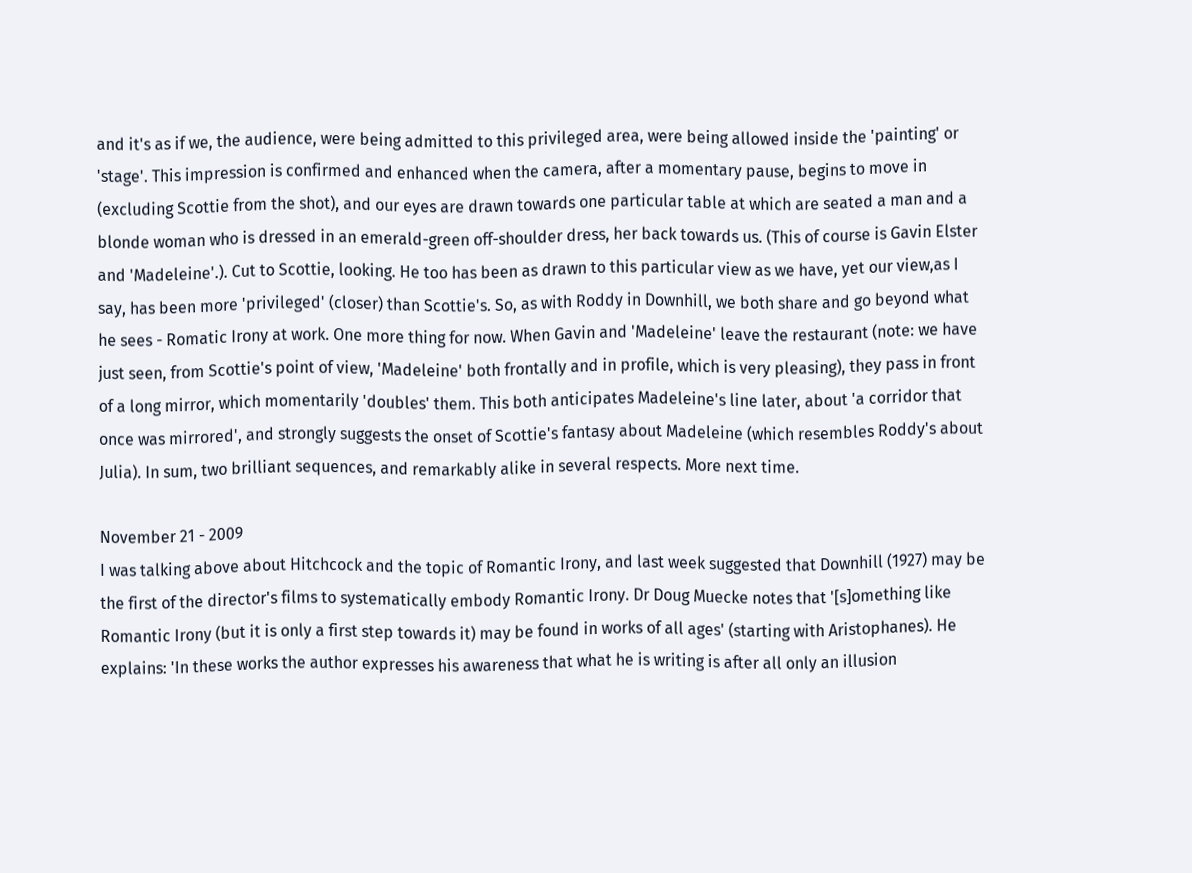and it's as if we, the audience, were being admitted to this privileged area, were being allowed inside the 'painting' or 'stage'. This impression is confirmed and enhanced when the camera, after a momentary pause, begins to move in (excluding Scottie from the shot), and our eyes are drawn towards one particular table at which are seated a man and a blonde woman who is dressed in an emerald-green off-shoulder dress, her back towards us. (This of course is Gavin Elster and 'Madeleine'.). Cut to Scottie, looking. He too has been as drawn to this particular view as we have, yet our view,as I say, has been more 'privileged' (closer) than Scottie's. So, as with Roddy in Downhill, we both share and go beyond what he sees - Romatic Irony at work. One more thing for now. When Gavin and 'Madeleine' leave the restaurant (note: we have just seen, from Scottie's point of view, 'Madeleine' both frontally and in profile, which is very pleasing), they pass in front of a long mirror, which momentarily 'doubles' them. This both anticipates Madeleine's line later, about 'a corridor that once was mirrored', and strongly suggests the onset of Scottie's fantasy about Madeleine (which resembles Roddy's about Julia). In sum, two brilliant sequences, and remarkably alike in several respects. More next time.

November 21 - 2009
I was talking above about Hitchcock and the topic of Romantic Irony, and last week suggested that Downhill (1927) may be the first of the director's films to systematically embody Romantic Irony. Dr Doug Muecke notes that '[s]omething like Romantic Irony (but it is only a first step towards it) may be found in works of all ages' (starting with Aristophanes). He explains: 'In these works the author expresses his awareness that what he is writing is after all only an illusion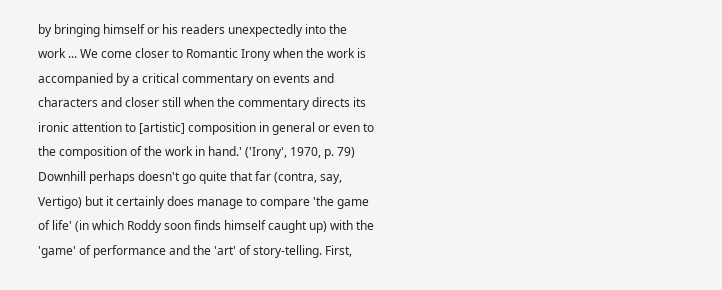by bringing himself or his readers unexpectedly into the work ... We come closer to Romantic Irony when the work is accompanied by a critical commentary on events and characters and closer still when the commentary directs its ironic attention to [artistic] composition in general or even to the composition of the work in hand.' ('Irony', 1970, p. 79) Downhill perhaps doesn't go quite that far (contra, say, Vertigo) but it certainly does manage to compare 'the game of life' (in which Roddy soon finds himself caught up) with the 'game' of performance and the 'art' of story-telling. First,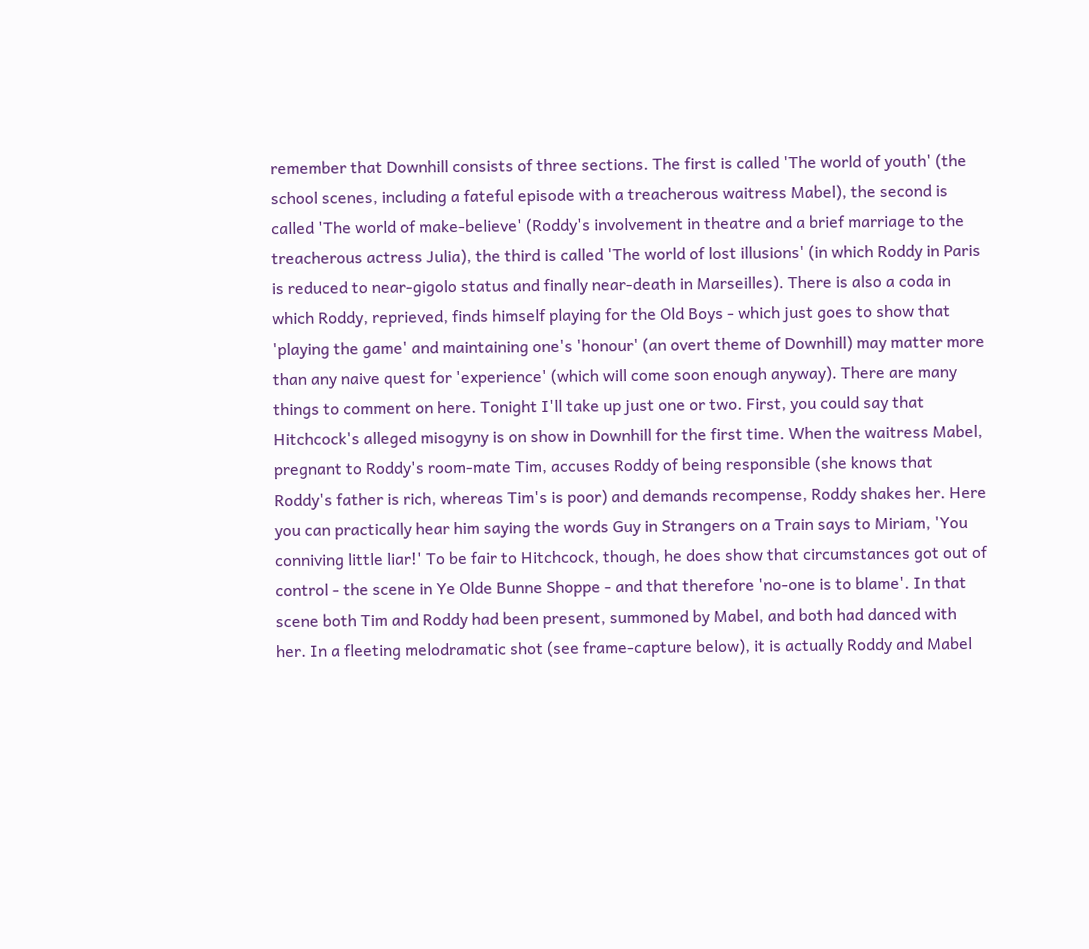remember that Downhill consists of three sections. The first is called 'The world of youth' (the school scenes, including a fateful episode with a treacherous waitress Mabel), the second is called 'The world of make-believe' (Roddy's involvement in theatre and a brief marriage to the treacherous actress Julia), the third is called 'The world of lost illusions' (in which Roddy in Paris is reduced to near-gigolo status and finally near-death in Marseilles). There is also a coda in which Roddy, reprieved, finds himself playing for the Old Boys - which just goes to show that 'playing the game' and maintaining one's 'honour' (an overt theme of Downhill) may matter more than any naive quest for 'experience' (which will come soon enough anyway). There are many things to comment on here. Tonight I'll take up just one or two. First, you could say that Hitchcock's alleged misogyny is on show in Downhill for the first time. When the waitress Mabel, pregnant to Roddy's room-mate Tim, accuses Roddy of being responsible (she knows that Roddy's father is rich, whereas Tim's is poor) and demands recompense, Roddy shakes her. Here you can practically hear him saying the words Guy in Strangers on a Train says to Miriam, 'You conniving little liar!' To be fair to Hitchcock, though, he does show that circumstances got out of control - the scene in Ye Olde Bunne Shoppe - and that therefore 'no-one is to blame'. In that scene both Tim and Roddy had been present, summoned by Mabel, and both had danced with her. In a fleeting melodramatic shot (see frame-capture below), it is actually Roddy and Mabel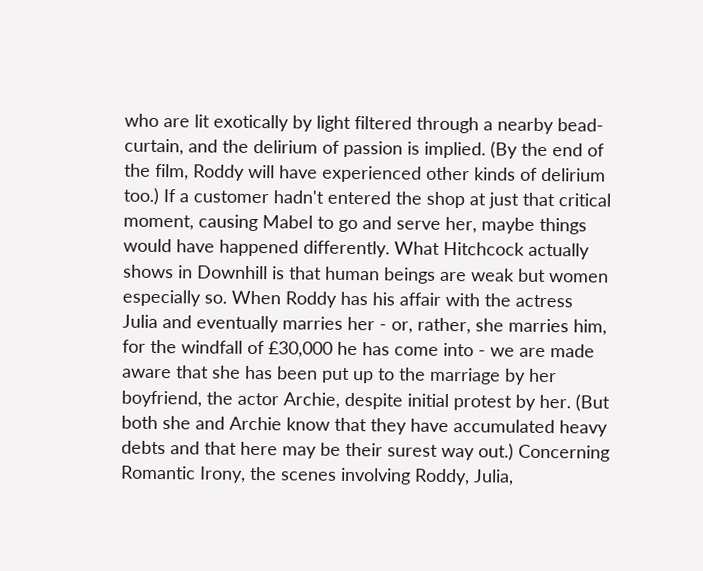who are lit exotically by light filtered through a nearby bead-curtain, and the delirium of passion is implied. (By the end of the film, Roddy will have experienced other kinds of delirium too.) If a customer hadn't entered the shop at just that critical moment, causing Mabel to go and serve her, maybe things would have happened differently. What Hitchcock actually shows in Downhill is that human beings are weak but women especially so. When Roddy has his affair with the actress Julia and eventually marries her - or, rather, she marries him, for the windfall of £30,000 he has come into - we are made aware that she has been put up to the marriage by her boyfriend, the actor Archie, despite initial protest by her. (But both she and Archie know that they have accumulated heavy debts and that here may be their surest way out.) Concerning Romantic Irony, the scenes involving Roddy, Julia,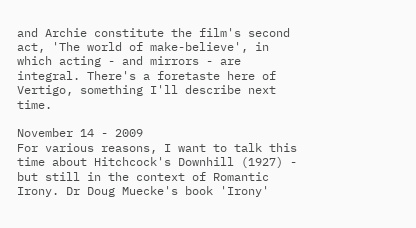and Archie constitute the film's second act, 'The world of make-believe', in which acting - and mirrors - are integral. There's a foretaste here of Vertigo, something I'll describe next time.

November 14 - 2009
For various reasons, I want to talk this time about Hitchcock's Downhill (1927) - but still in the context of Romantic Irony. Dr Doug Muecke's book 'Irony'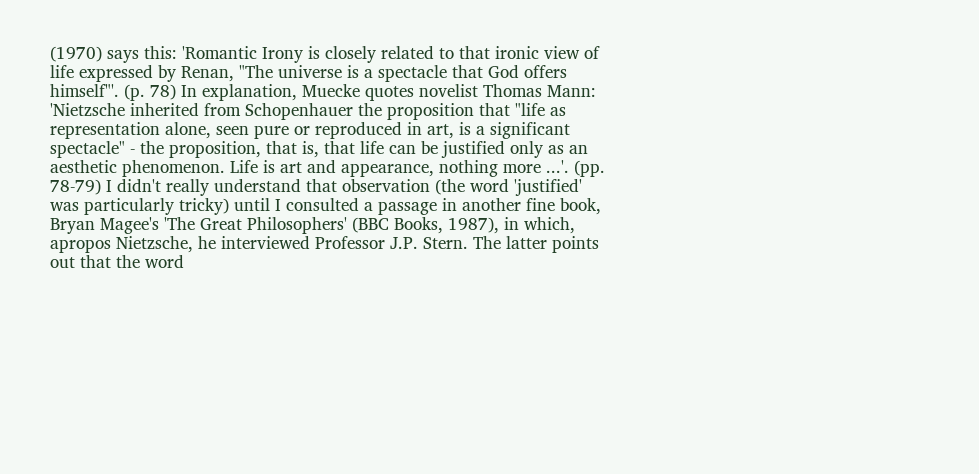(1970) says this: 'Romantic Irony is closely related to that ironic view of life expressed by Renan, "The universe is a spectacle that God offers himself"'. (p. 78) In explanation, Muecke quotes novelist Thomas Mann: 'Nietzsche inherited from Schopenhauer the proposition that "life as representation alone, seen pure or reproduced in art, is a significant spectacle" - the proposition, that is, that life can be justified only as an aesthetic phenomenon. Life is art and appearance, nothing more ...'. (pp. 78-79) I didn't really understand that observation (the word 'justified' was particularly tricky) until I consulted a passage in another fine book, Bryan Magee's 'The Great Philosophers' (BBC Books, 1987), in which, apropos Nietzsche, he interviewed Professor J.P. Stern. The latter points out that the word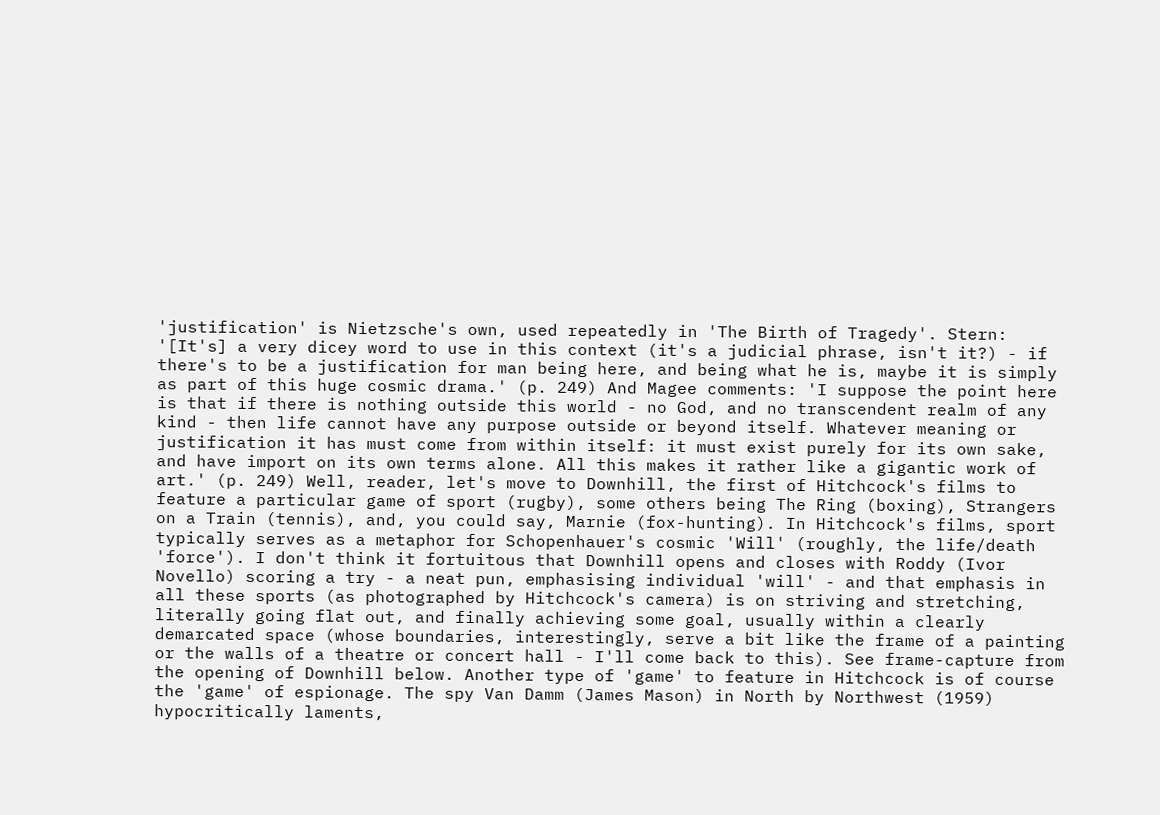'justification' is Nietzsche's own, used repeatedly in 'The Birth of Tragedy'. Stern: '[It's] a very dicey word to use in this context (it's a judicial phrase, isn't it?) - if there's to be a justification for man being here, and being what he is, maybe it is simply as part of this huge cosmic drama.' (p. 249) And Magee comments: 'I suppose the point here is that if there is nothing outside this world - no God, and no transcendent realm of any kind - then life cannot have any purpose outside or beyond itself. Whatever meaning or justification it has must come from within itself: it must exist purely for its own sake, and have import on its own terms alone. All this makes it rather like a gigantic work of art.' (p. 249) Well, reader, let's move to Downhill, the first of Hitchcock's films to feature a particular game of sport (rugby), some others being The Ring (boxing), Strangers on a Train (tennis), and, you could say, Marnie (fox-hunting). In Hitchcock's films, sport typically serves as a metaphor for Schopenhauer's cosmic 'Will' (roughly, the life/death 'force'). I don't think it fortuitous that Downhill opens and closes with Roddy (Ivor Novello) scoring a try - a neat pun, emphasising individual 'will' - and that emphasis in all these sports (as photographed by Hitchcock's camera) is on striving and stretching, literally going flat out, and finally achieving some goal, usually within a clearly demarcated space (whose boundaries, interestingly, serve a bit like the frame of a painting or the walls of a theatre or concert hall - I'll come back to this). See frame-capture from the opening of Downhill below. Another type of 'game' to feature in Hitchcock is of course the 'game' of espionage. The spy Van Damm (James Mason) in North by Northwest (1959) hypocritically laments,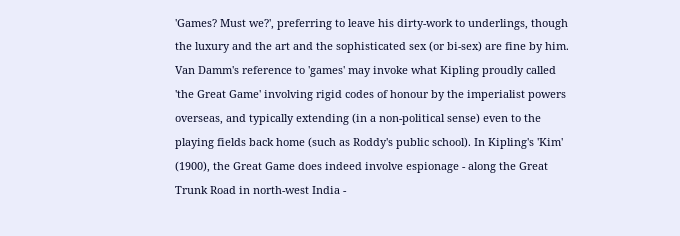'Games? Must we?', preferring to leave his dirty-work to underlings, though the luxury and the art and the sophisticated sex (or bi-sex) are fine by him. Van Damm's reference to 'games' may invoke what Kipling proudly called 'the Great Game' involving rigid codes of honour by the imperialist powers overseas, and typically extending (in a non-political sense) even to the playing fields back home (such as Roddy's public school). In Kipling's 'Kim' (1900), the Great Game does indeed involve espionage - along the Great Trunk Road in north-west India -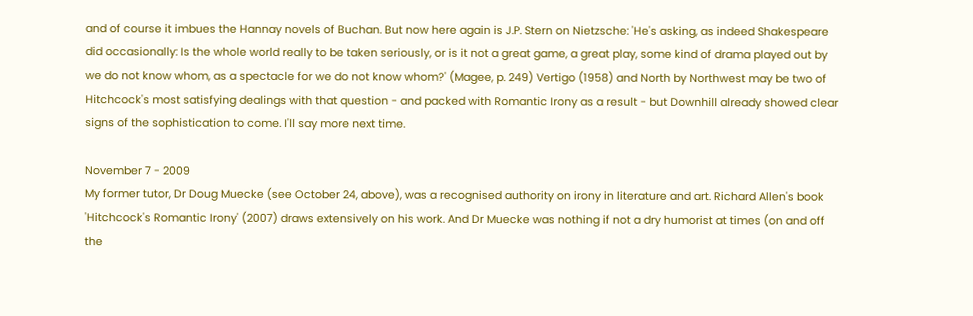and of course it imbues the Hannay novels of Buchan. But now here again is J.P. Stern on Nietzsche: 'He's asking, as indeed Shakespeare did occasionally: Is the whole world really to be taken seriously, or is it not a great game, a great play, some kind of drama played out by we do not know whom, as a spectacle for we do not know whom?' (Magee, p. 249) Vertigo (1958) and North by Northwest may be two of Hitchcock's most satisfying dealings with that question - and packed with Romantic Irony as a result - but Downhill already showed clear signs of the sophistication to come. I'll say more next time.

November 7 - 2009
My former tutor, Dr Doug Muecke (see October 24, above), was a recognised authority on irony in literature and art. Richard Allen's book 'Hitchcock's Romantic Irony' (2007) draws extensively on his work. And Dr Muecke was nothing if not a dry humorist at times (on and off the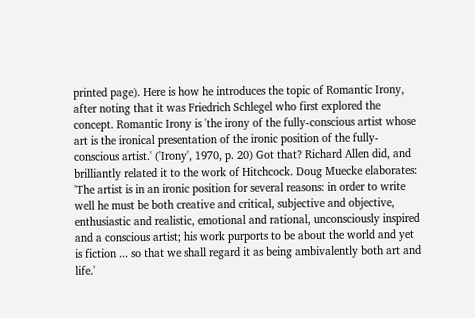printed page). Here is how he introduces the topic of Romantic Irony, after noting that it was Friedrich Schlegel who first explored the concept. Romantic Irony is 'the irony of the fully-conscious artist whose art is the ironical presentation of the ironic position of the fully-conscious artist.' ('Irony', 1970, p. 20) Got that? Richard Allen did, and brilliantly related it to the work of Hitchcock. Doug Muecke elaborates: 'The artist is in an ironic position for several reasons: in order to write well he must be both creative and critical, subjective and objective, enthusiastic and realistic, emotional and rational, unconsciously inspired and a conscious artist; his work purports to be about the world and yet is fiction ... so that we shall regard it as being ambivalently both art and life.'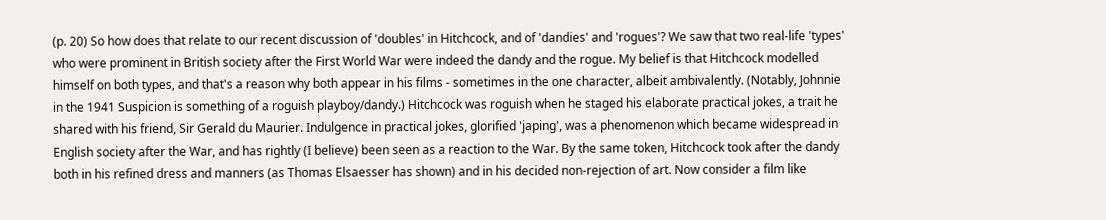(p. 20) So how does that relate to our recent discussion of 'doubles' in Hitchcock, and of 'dandies' and 'rogues'? We saw that two real-life 'types' who were prominent in British society after the First World War were indeed the dandy and the rogue. My belief is that Hitchcock modelled himself on both types, and that's a reason why both appear in his films - sometimes in the one character, albeit ambivalently. (Notably, Johnnie in the 1941 Suspicion is something of a roguish playboy/dandy.) Hitchcock was roguish when he staged his elaborate practical jokes, a trait he shared with his friend, Sir Gerald du Maurier. Indulgence in practical jokes, glorified 'japing', was a phenomenon which became widespread in English society after the War, and has rightly (I believe) been seen as a reaction to the War. By the same token, Hitchcock took after the dandy both in his refined dress and manners (as Thomas Elsaesser has shown) and in his decided non-rejection of art. Now consider a film like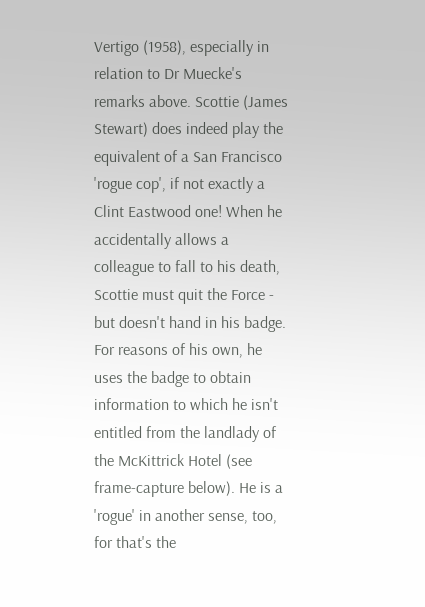Vertigo (1958), especially in relation to Dr Muecke's remarks above. Scottie (James Stewart) does indeed play the equivalent of a San Francisco 'rogue cop', if not exactly a Clint Eastwood one! When he accidentally allows a colleague to fall to his death, Scottie must quit the Force - but doesn't hand in his badge. For reasons of his own, he uses the badge to obtain information to which he isn't entitled from the landlady of the McKittrick Hotel (see frame-capture below). He is a 'rogue' in another sense, too, for that's the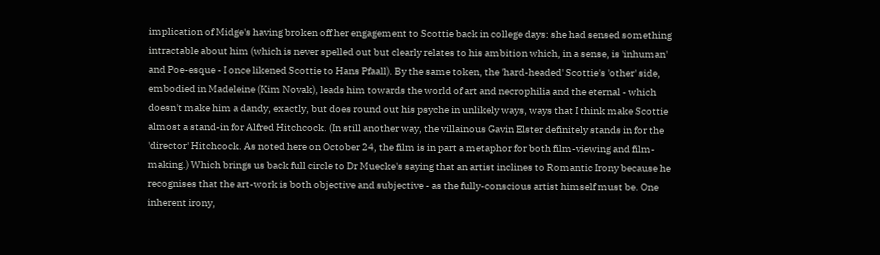implication of Midge's having broken off her engagement to Scottie back in college days: she had sensed something intractable about him (which is never spelled out but clearly relates to his ambition which, in a sense, is 'inhuman' and Poe-esque - I once likened Scottie to Hans Pfaall). By the same token, the 'hard-headed' Scottie's 'other' side, embodied in Madeleine (Kim Novak), leads him towards the world of art and necrophilia and the eternal - which doesn't make him a dandy, exactly, but does round out his psyche in unlikely ways, ways that I think make Scottie almost a stand-in for Alfred Hitchcock. (In still another way, the villainous Gavin Elster definitely stands in for the 'director' Hitchcock. As noted here on October 24, the film is in part a metaphor for both film-viewing and film-making.) Which brings us back full circle to Dr Muecke's saying that an artist inclines to Romantic Irony because he recognises that the art-work is both objective and subjective - as the fully-conscious artist himself must be. One inherent irony,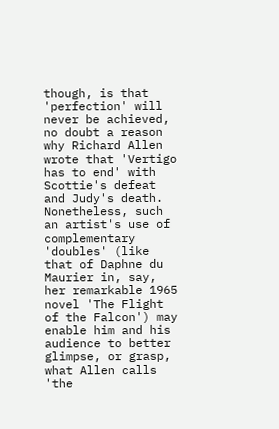though, is that 'perfection' will never be achieved, no doubt a reason why Richard Allen wrote that 'Vertigo has to end' with Scottie's defeat and Judy's death. Nonetheless, such an artist's use of complementary 'doubles' (like that of Daphne du Maurier in, say, her remarkable 1965 novel 'The Flight of the Falcon') may enable him and his audience to better glimpse, or grasp, what Allen calls 'the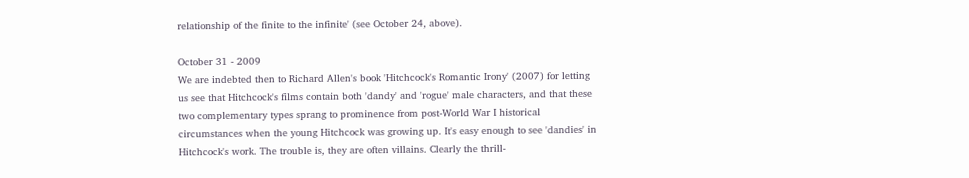relationship of the finite to the infinite' (see October 24, above).

October 31 - 2009
We are indebted then to Richard Allen's book 'Hitchcock's Romantic Irony' (2007) for letting us see that Hitchcock's films contain both 'dandy' and 'rogue' male characters, and that these two complementary types sprang to prominence from post-World War I historical circumstances when the young Hitchcock was growing up. It's easy enough to see 'dandies' in Hitchcock's work. The trouble is, they are often villains. Clearly the thrill-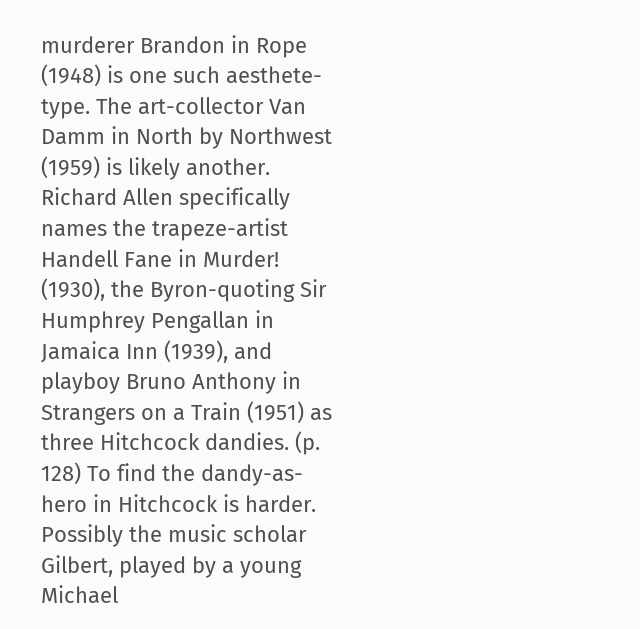murderer Brandon in Rope (1948) is one such aesthete-type. The art-collector Van Damm in North by Northwest (1959) is likely another. Richard Allen specifically names the trapeze-artist Handell Fane in Murder! (1930), the Byron-quoting Sir Humphrey Pengallan in Jamaica Inn (1939), and playboy Bruno Anthony in Strangers on a Train (1951) as three Hitchcock dandies. (p. 128) To find the dandy-as-hero in Hitchcock is harder. Possibly the music scholar Gilbert, played by a young Michael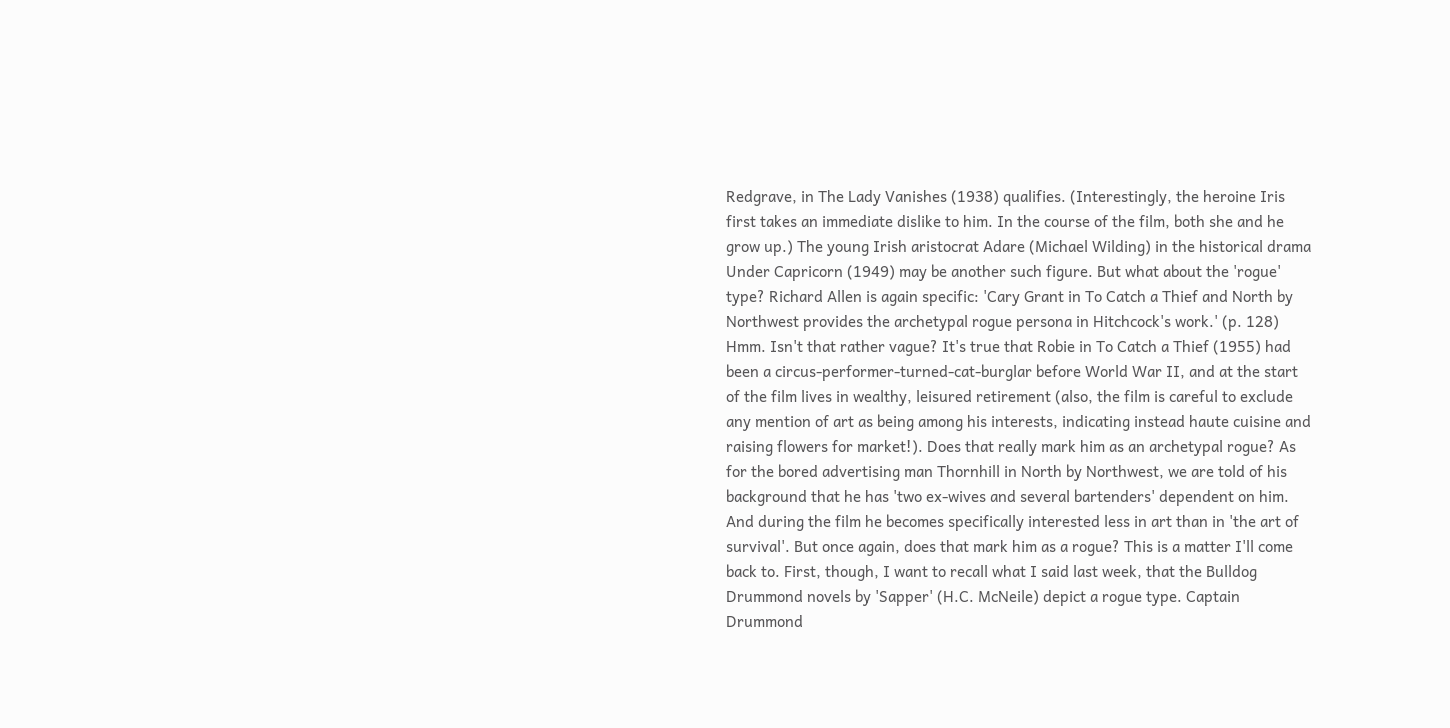Redgrave, in The Lady Vanishes (1938) qualifies. (Interestingly, the heroine Iris first takes an immediate dislike to him. In the course of the film, both she and he grow up.) The young Irish aristocrat Adare (Michael Wilding) in the historical drama Under Capricorn (1949) may be another such figure. But what about the 'rogue' type? Richard Allen is again specific: 'Cary Grant in To Catch a Thief and North by Northwest provides the archetypal rogue persona in Hitchcock's work.' (p. 128) Hmm. Isn't that rather vague? It's true that Robie in To Catch a Thief (1955) had been a circus-performer-turned-cat-burglar before World War II, and at the start of the film lives in wealthy, leisured retirement (also, the film is careful to exclude any mention of art as being among his interests, indicating instead haute cuisine and raising flowers for market!). Does that really mark him as an archetypal rogue? As for the bored advertising man Thornhill in North by Northwest, we are told of his background that he has 'two ex-wives and several bartenders' dependent on him. And during the film he becomes specifically interested less in art than in 'the art of survival'. But once again, does that mark him as a rogue? This is a matter I'll come back to. First, though, I want to recall what I said last week, that the Bulldog Drummond novels by 'Sapper' (H.C. McNeile) depict a rogue type. Captain Drummond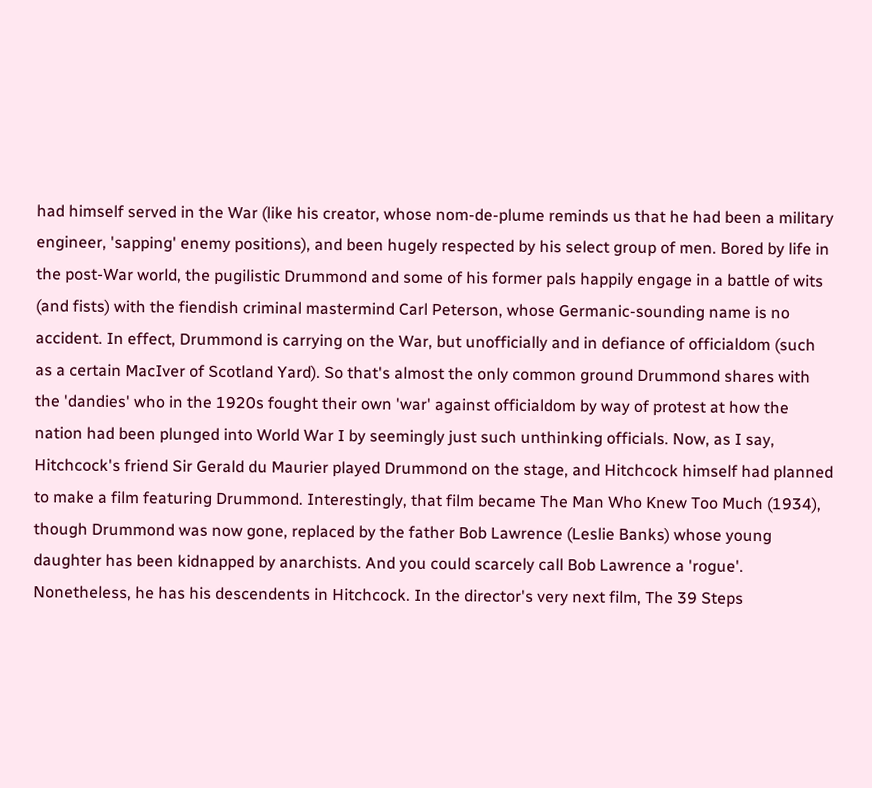had himself served in the War (like his creator, whose nom-de-plume reminds us that he had been a military engineer, 'sapping' enemy positions), and been hugely respected by his select group of men. Bored by life in the post-War world, the pugilistic Drummond and some of his former pals happily engage in a battle of wits (and fists) with the fiendish criminal mastermind Carl Peterson, whose Germanic-sounding name is no accident. In effect, Drummond is carrying on the War, but unofficially and in defiance of officialdom (such as a certain MacIver of Scotland Yard). So that's almost the only common ground Drummond shares with the 'dandies' who in the 1920s fought their own 'war' against officialdom by way of protest at how the nation had been plunged into World War I by seemingly just such unthinking officials. Now, as I say, Hitchcock's friend Sir Gerald du Maurier played Drummond on the stage, and Hitchcock himself had planned to make a film featuring Drummond. Interestingly, that film became The Man Who Knew Too Much (1934), though Drummond was now gone, replaced by the father Bob Lawrence (Leslie Banks) whose young daughter has been kidnapped by anarchists. And you could scarcely call Bob Lawrence a 'rogue'. Nonetheless, he has his descendents in Hitchcock. In the director's very next film, The 39 Steps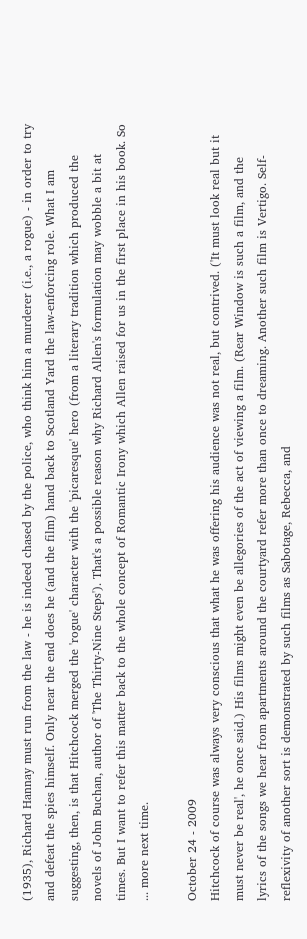(1935), Richard Hannay must run from the law - he is indeed chased by the police, who think him a murderer (i.e., a rogue) - in order to try and defeat the spies himself. Only near the end does he (and the film) hand back to Scotland Yard the law-enforcing role. What I am suggesting, then, is that Hitchcock merged the 'rogue' character with the 'picaresque' hero (from a literary tradition which produced the novels of John Buchan, author of 'The Thirty-Nine Steps'). That's a possible reason why Richard Allen's formulation may wobble a bit at times. But I want to refer this matter back to the whole concept of Romantic Irony which Allen raised for us in the first place in his book. So ... more next time.

October 24 - 2009
Hitchcock of course was always very conscious that what he was offering his audience was not real, but contrived. ('It must look real but it must never be real', he once said.) His films might even be allegories of the act of viewing a film. (Rear Window is such a film, and the lyrics of the songs we hear from apartments around the courtyard refer more than once to dreaming. Another such film is Vertigo. Self-reflexivity of another sort is demonstrated by such films as Sabotage, Rebecca, and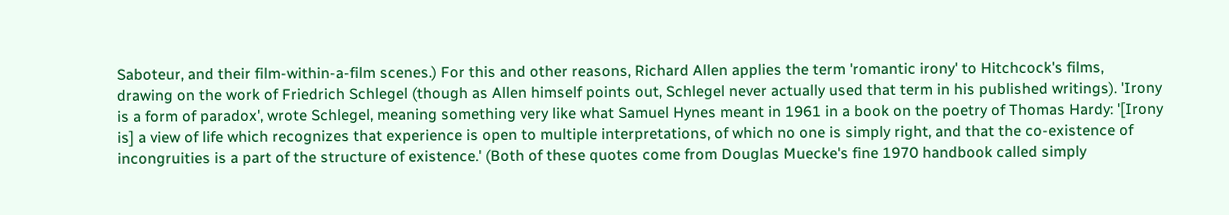Saboteur, and their film-within-a-film scenes.) For this and other reasons, Richard Allen applies the term 'romantic irony' to Hitchcock's films, drawing on the work of Friedrich Schlegel (though as Allen himself points out, Schlegel never actually used that term in his published writings). 'Irony is a form of paradox', wrote Schlegel, meaning something very like what Samuel Hynes meant in 1961 in a book on the poetry of Thomas Hardy: '[Irony is] a view of life which recognizes that experience is open to multiple interpretations, of which no one is simply right, and that the co-existence of incongruities is a part of the structure of existence.' (Both of these quotes come from Douglas Muecke's fine 1970 handbook called simply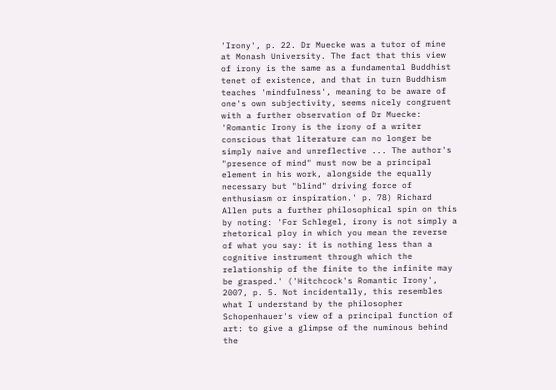'Irony', p. 22. Dr Muecke was a tutor of mine at Monash University. The fact that this view of irony is the same as a fundamental Buddhist tenet of existence, and that in turn Buddhism teaches 'mindfulness', meaning to be aware of one's own subjectivity, seems nicely congruent with a further observation of Dr Muecke: 'Romantic Irony is the irony of a writer conscious that literature can no longer be simply naive and unreflective ... The author's "presence of mind" must now be a principal element in his work, alongside the equally necessary but "blind" driving force of enthusiasm or inspiration.' p. 78) Richard Allen puts a further philosophical spin on this by noting: 'For Schlegel, irony is not simply a rhetorical ploy in which you mean the reverse of what you say: it is nothing less than a cognitive instrument through which the relationship of the finite to the infinite may be grasped.' ('Hitchcock's Romantic Irony', 2007, p. 5. Not incidentally, this resembles what I understand by the philosopher Schopenhauer's view of a principal function of art: to give a glimpse of the numinous behind the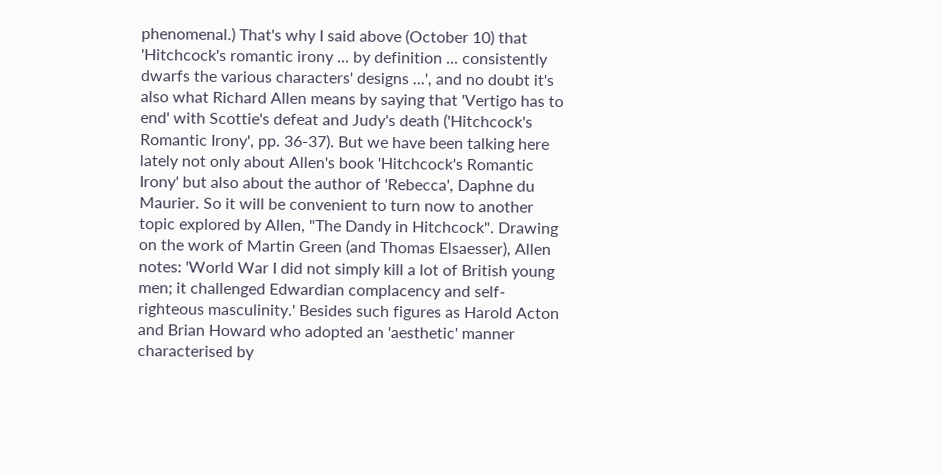phenomenal.) That's why I said above (October 10) that 'Hitchcock's romantic irony ... by definition ... consistently dwarfs the various characters' designs ...', and no doubt it's also what Richard Allen means by saying that 'Vertigo has to end' with Scottie's defeat and Judy's death ('Hitchcock's Romantic Irony', pp. 36-37). But we have been talking here lately not only about Allen's book 'Hitchcock's Romantic Irony' but also about the author of 'Rebecca', Daphne du Maurier. So it will be convenient to turn now to another topic explored by Allen, "The Dandy in Hitchcock". Drawing on the work of Martin Green (and Thomas Elsaesser), Allen notes: 'World War I did not simply kill a lot of British young men; it challenged Edwardian complacency and self-righteous masculinity.' Besides such figures as Harold Acton and Brian Howard who adopted an 'aesthetic' manner characterised by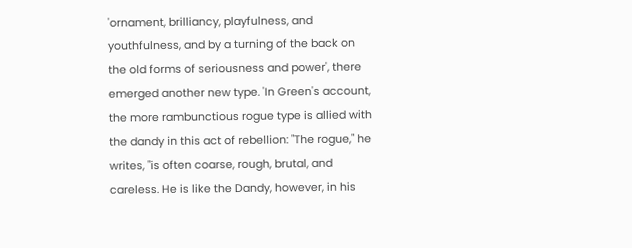'ornament, brilliancy, playfulness, and youthfulness, and by a turning of the back on the old forms of seriousness and power', there emerged another new type. 'In Green's account, the more rambunctious rogue type is allied with the dandy in this act of rebellion: "The rogue," he writes, "is often coarse, rough, brutal, and careless. He is like the Dandy, however, in his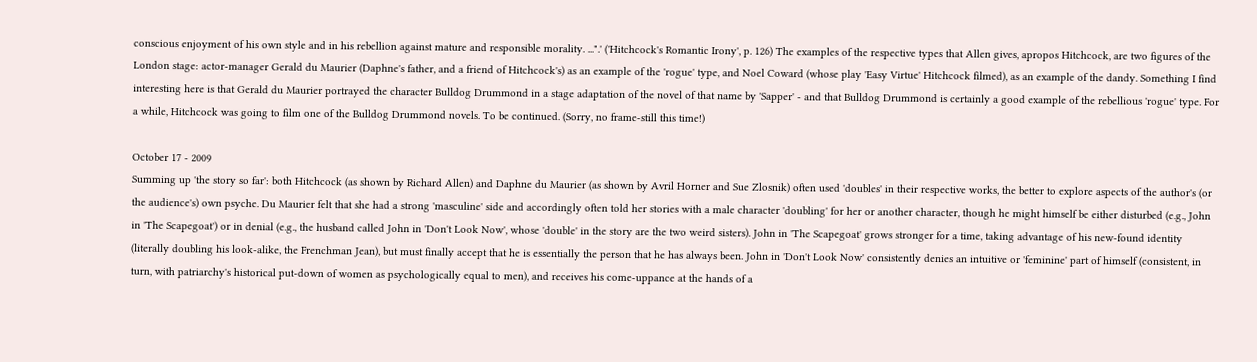conscious enjoyment of his own style and in his rebellion against mature and responsible morality. ...".' ('Hitchcock's Romantic Irony', p. 126) The examples of the respective types that Allen gives, apropos Hitchcock, are two figures of the London stage: actor-manager Gerald du Maurier (Daphne's father, and a friend of Hitchcock's) as an example of the 'rogue' type, and Noel Coward (whose play 'Easy Virtue' Hitchcock filmed), as an example of the dandy. Something I find interesting here is that Gerald du Maurier portrayed the character Bulldog Drummond in a stage adaptation of the novel of that name by 'Sapper' - and that Bulldog Drummond is certainly a good example of the rebellious 'rogue' type. For a while, Hitchcock was going to film one of the Bulldog Drummond novels. To be continued. (Sorry, no frame-still this time!)

October 17 - 2009
Summing up 'the story so far': both Hitchcock (as shown by Richard Allen) and Daphne du Maurier (as shown by Avril Horner and Sue Zlosnik) often used 'doubles' in their respective works, the better to explore aspects of the author's (or the audience's) own psyche. Du Maurier felt that she had a strong 'masculine' side and accordingly often told her stories with a male character 'doubling' for her or another character, though he might himself be either disturbed (e.g., John in 'The Scapegoat') or in denial (e.g., the husband called John in 'Don't Look Now', whose 'double' in the story are the two weird sisters). John in 'The Scapegoat' grows stronger for a time, taking advantage of his new-found identity (literally doubling his look-alike, the Frenchman Jean), but must finally accept that he is essentially the person that he has always been. John in 'Don't Look Now' consistently denies an intuitive or 'feminine' part of himself (consistent, in turn, with patriarchy's historical put-down of women as psychologically equal to men), and receives his come-uppance at the hands of a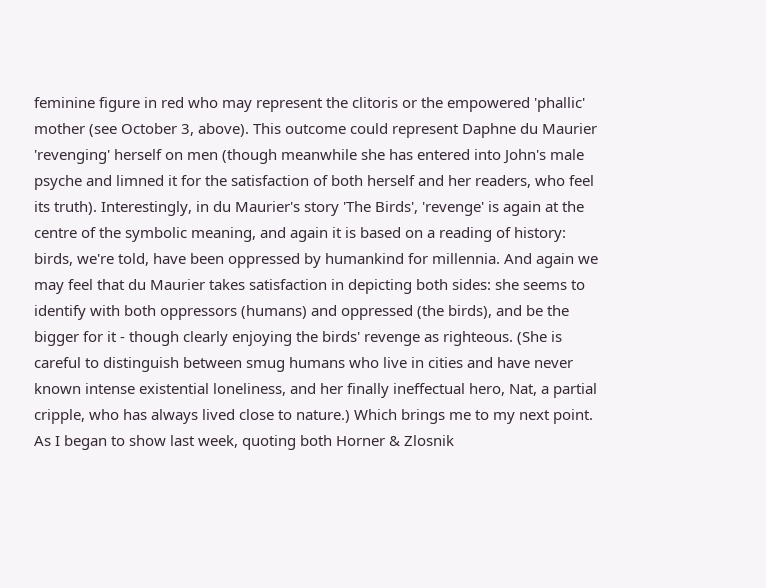feminine figure in red who may represent the clitoris or the empowered 'phallic' mother (see October 3, above). This outcome could represent Daphne du Maurier 'revenging' herself on men (though meanwhile she has entered into John's male psyche and limned it for the satisfaction of both herself and her readers, who feel its truth). Interestingly, in du Maurier's story 'The Birds', 'revenge' is again at the centre of the symbolic meaning, and again it is based on a reading of history: birds, we're told, have been oppressed by humankind for millennia. And again we may feel that du Maurier takes satisfaction in depicting both sides: she seems to identify with both oppressors (humans) and oppressed (the birds), and be the bigger for it - though clearly enjoying the birds' revenge as righteous. (She is careful to distinguish between smug humans who live in cities and have never known intense existential loneliness, and her finally ineffectual hero, Nat, a partial cripple, who has always lived close to nature.) Which brings me to my next point. As I began to show last week, quoting both Horner & Zlosnik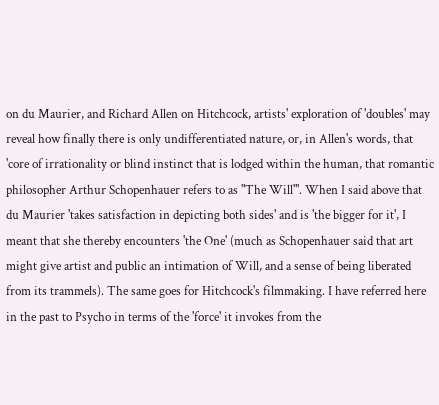on du Maurier, and Richard Allen on Hitchcock, artists' exploration of 'doubles' may reveal how finally there is only undifferentiated nature, or, in Allen's words, that 'core of irrationality or blind instinct that is lodged within the human, that romantic philosopher Arthur Schopenhauer refers to as "The Will"'. When I said above that du Maurier 'takes satisfaction in depicting both sides' and is 'the bigger for it', I meant that she thereby encounters 'the One' (much as Schopenhauer said that art might give artist and public an intimation of Will, and a sense of being liberated from its trammels). The same goes for Hitchcock's filmmaking. I have referred here in the past to Psycho in terms of the 'force' it invokes from the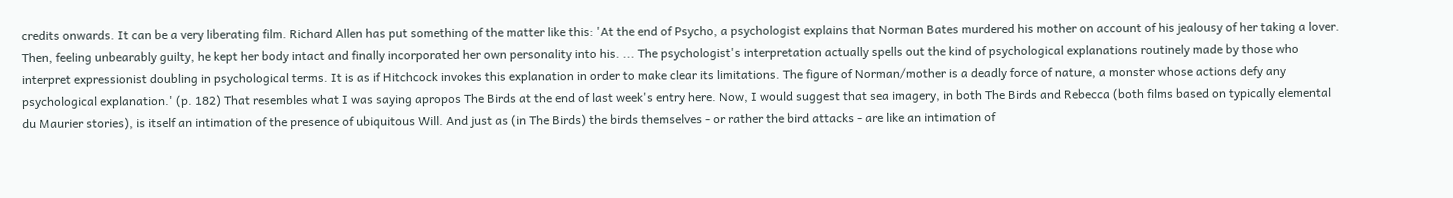credits onwards. It can be a very liberating film. Richard Allen has put something of the matter like this: 'At the end of Psycho, a psychologist explains that Norman Bates murdered his mother on account of his jealousy of her taking a lover. Then, feeling unbearably guilty, he kept her body intact and finally incorporated her own personality into his. ... The psychologist's interpretation actually spells out the kind of psychological explanations routinely made by those who interpret expressionist doubling in psychological terms. It is as if Hitchcock invokes this explanation in order to make clear its limitations. The figure of Norman/mother is a deadly force of nature, a monster whose actions defy any psychological explanation.' (p. 182) That resembles what I was saying apropos The Birds at the end of last week's entry here. Now, I would suggest that sea imagery, in both The Birds and Rebecca (both films based on typically elemental du Maurier stories), is itself an intimation of the presence of ubiquitous Will. And just as (in The Birds) the birds themselves - or rather the bird attacks - are like an intimation of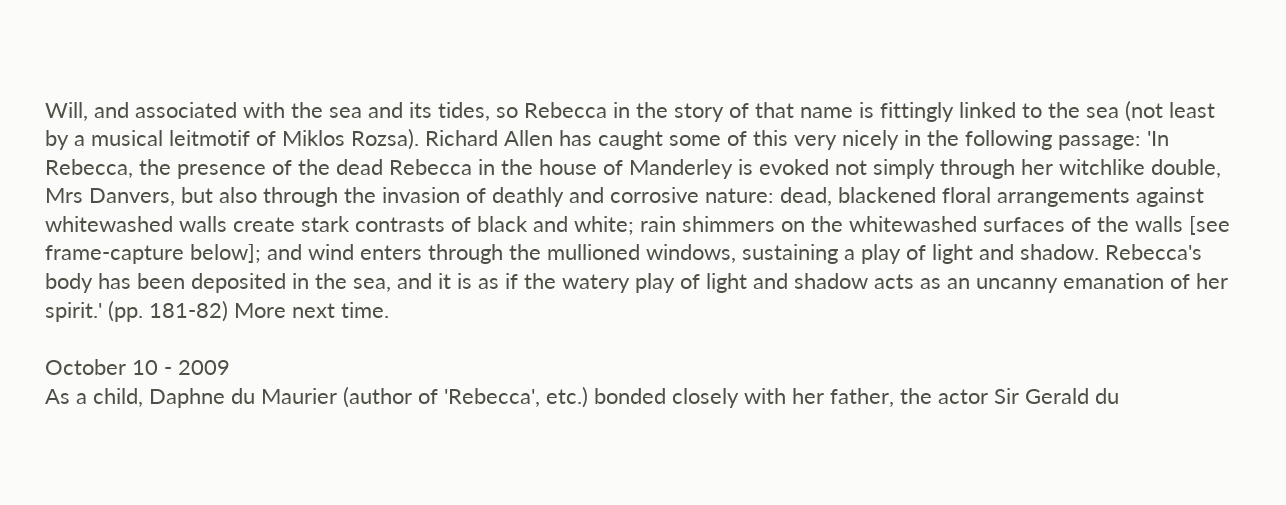Will, and associated with the sea and its tides, so Rebecca in the story of that name is fittingly linked to the sea (not least by a musical leitmotif of Miklos Rozsa). Richard Allen has caught some of this very nicely in the following passage: 'In Rebecca, the presence of the dead Rebecca in the house of Manderley is evoked not simply through her witchlike double, Mrs Danvers, but also through the invasion of deathly and corrosive nature: dead, blackened floral arrangements against whitewashed walls create stark contrasts of black and white; rain shimmers on the whitewashed surfaces of the walls [see frame-capture below]; and wind enters through the mullioned windows, sustaining a play of light and shadow. Rebecca's body has been deposited in the sea, and it is as if the watery play of light and shadow acts as an uncanny emanation of her spirit.' (pp. 181-82) More next time.

October 10 - 2009
As a child, Daphne du Maurier (author of 'Rebecca', etc.) bonded closely with her father, the actor Sir Gerald du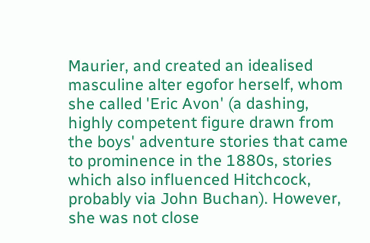Maurier, and created an idealised masculine alter egofor herself, whom she called 'Eric Avon' (a dashing, highly competent figure drawn from the boys' adventure stories that came to prominence in the 1880s, stories which also influenced Hitchcock, probably via John Buchan). However, she was not close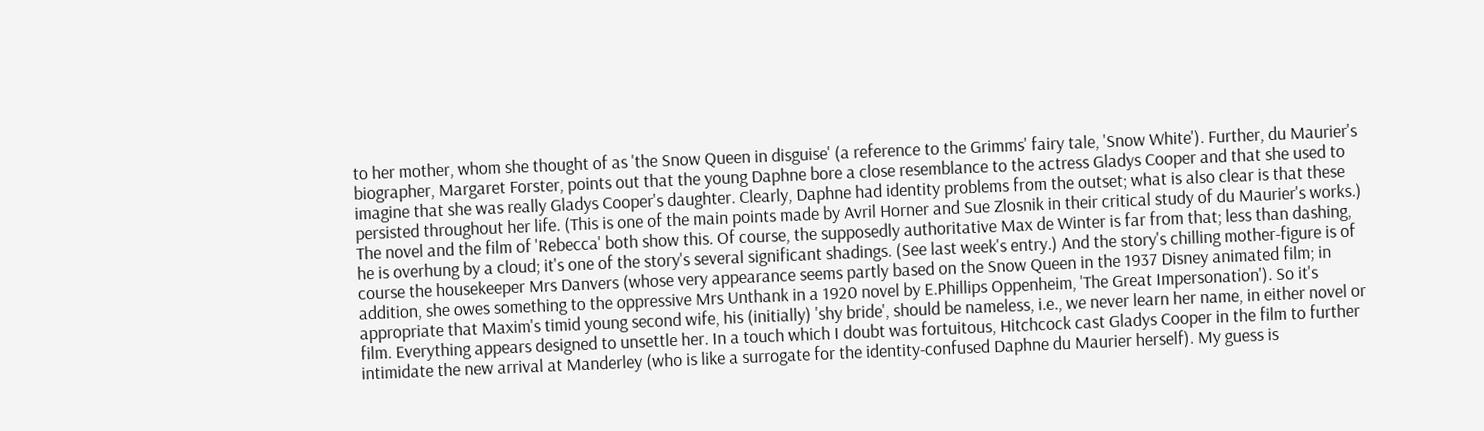to her mother, whom she thought of as 'the Snow Queen in disguise' (a reference to the Grimms' fairy tale, 'Snow White'). Further, du Maurier's biographer, Margaret Forster, points out that the young Daphne bore a close resemblance to the actress Gladys Cooper and that she used to imagine that she was really Gladys Cooper's daughter. Clearly, Daphne had identity problems from the outset; what is also clear is that these persisted throughout her life. (This is one of the main points made by Avril Horner and Sue Zlosnik in their critical study of du Maurier's works.) The novel and the film of 'Rebecca' both show this. Of course, the supposedly authoritative Max de Winter is far from that; less than dashing, he is overhung by a cloud; it's one of the story's several significant shadings. (See last week's entry.) And the story's chilling mother-figure is of course the housekeeper Mrs Danvers (whose very appearance seems partly based on the Snow Queen in the 1937 Disney animated film; in addition, she owes something to the oppressive Mrs Unthank in a 1920 novel by E.Phillips Oppenheim, 'The Great Impersonation'). So it's appropriate that Maxim's timid young second wife, his (initially) 'shy bride', should be nameless, i.e., we never learn her name, in either novel or film. Everything appears designed to unsettle her. In a touch which I doubt was fortuitous, Hitchcock cast Gladys Cooper in the film to further intimidate the new arrival at Manderley (who is like a surrogate for the identity-confused Daphne du Maurier herself). My guess is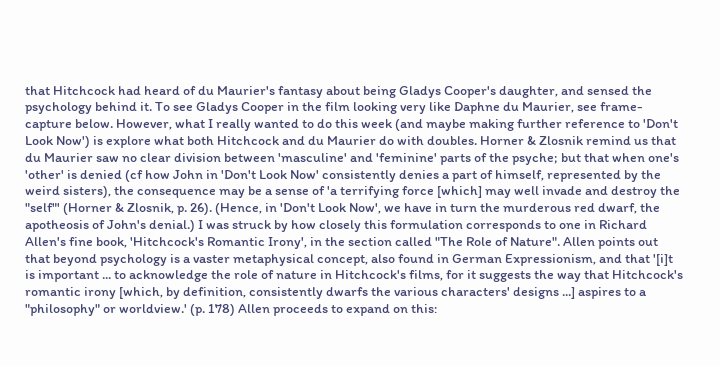that Hitchcock had heard of du Maurier's fantasy about being Gladys Cooper's daughter, and sensed the psychology behind it. To see Gladys Cooper in the film looking very like Daphne du Maurier, see frame-capture below. However, what I really wanted to do this week (and maybe making further reference to 'Don't Look Now') is explore what both Hitchcock and du Maurier do with doubles. Horner & Zlosnik remind us that du Maurier saw no clear division between 'masculine' and 'feminine' parts of the psyche; but that when one's 'other' is denied (cf how John in 'Don't Look Now' consistently denies a part of himself, represented by the weird sisters), the consequence may be a sense of 'a terrifying force [which] may well invade and destroy the "self"' (Horner & Zlosnik, p. 26). (Hence, in 'Don't Look Now', we have in turn the murderous red dwarf, the apotheosis of John's denial.) I was struck by how closely this formulation corresponds to one in Richard Allen's fine book, 'Hitchcock's Romantic Irony', in the section called "The Role of Nature". Allen points out that beyond psychology is a vaster metaphysical concept, also found in German Expressionism, and that '[i]t is important ... to acknowledge the role of nature in Hitchcock's films, for it suggests the way that Hitchcock's romantic irony [which, by definition, consistently dwarfs the various characters' designs ...] aspires to a "philosophy" or worldview.' (p. 178) Allen proceeds to expand on this: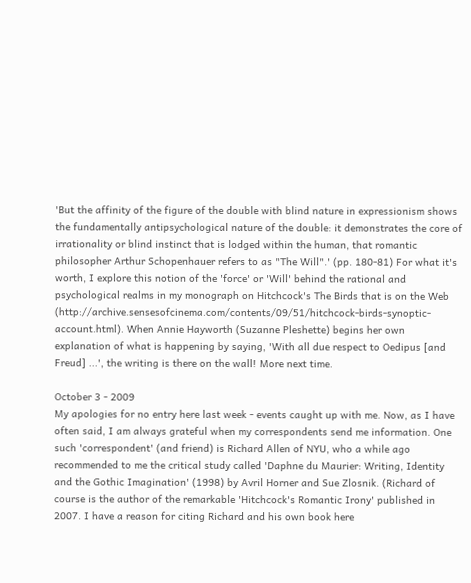'But the affinity of the figure of the double with blind nature in expressionism shows the fundamentally antipsychological nature of the double: it demonstrates the core of irrationality or blind instinct that is lodged within the human, that romantic philosopher Arthur Schopenhauer refers to as "The Will".' (pp. 180-81) For what it's worth, I explore this notion of the 'force' or 'Will' behind the rational and psychological realms in my monograph on Hitchcock's The Birds that is on the Web (http://archive.sensesofcinema.com/contents/09/51/hitchcock-birds-synoptic-account.html). When Annie Hayworth (Suzanne Pleshette) begins her own explanation of what is happening by saying, 'With all due respect to Oedipus [and Freud] ...', the writing is there on the wall! More next time.

October 3 - 2009
My apologies for no entry here last week - events caught up with me. Now, as I have often said, I am always grateful when my correspondents send me information. One such 'correspondent' (and friend) is Richard Allen of NYU, who a while ago recommended to me the critical study called 'Daphne du Maurier: Writing, Identity and the Gothic Imagination' (1998) by Avril Horner and Sue Zlosnik. (Richard of course is the author of the remarkable 'Hitchcock's Romantic Irony' published in 2007. I have a reason for citing Richard and his own book here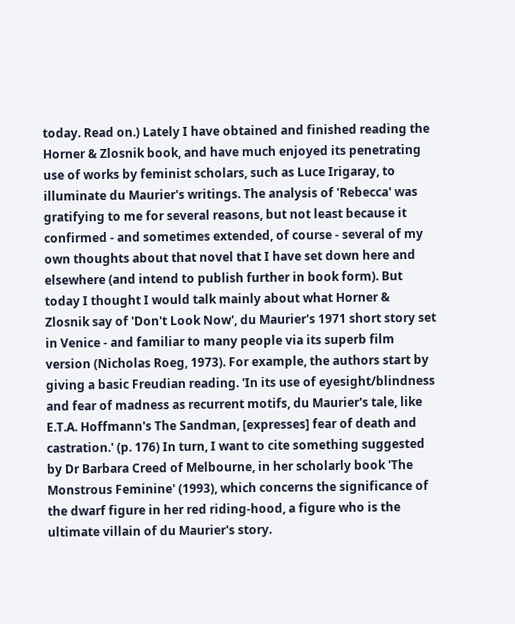today. Read on.) Lately I have obtained and finished reading the Horner & Zlosnik book, and have much enjoyed its penetrating use of works by feminist scholars, such as Luce Irigaray, to illuminate du Maurier's writings. The analysis of 'Rebecca' was gratifying to me for several reasons, but not least because it confirmed - and sometimes extended, of course - several of my own thoughts about that novel that I have set down here and elsewhere (and intend to publish further in book form). But today I thought I would talk mainly about what Horner & Zlosnik say of 'Don't Look Now', du Maurier's 1971 short story set in Venice - and familiar to many people via its superb film version (Nicholas Roeg, 1973). For example, the authors start by giving a basic Freudian reading. 'In its use of eyesight/blindness and fear of madness as recurrent motifs, du Maurier's tale, like E.T.A. Hoffmann's The Sandman, [expresses] fear of death and castration.' (p. 176) In turn, I want to cite something suggested by Dr Barbara Creed of Melbourne, in her scholarly book 'The Monstrous Feminine' (1993), which concerns the significance of the dwarf figure in her red riding-hood, a figure who is the ultimate villain of du Maurier's story.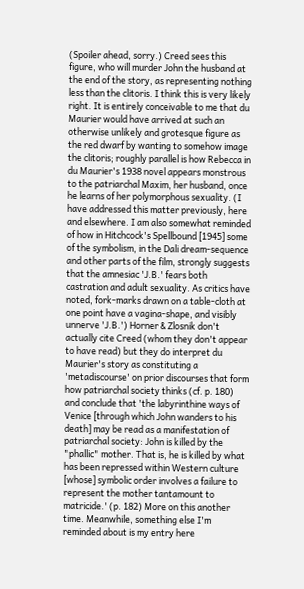(Spoiler ahead, sorry.) Creed sees this figure, who will murder John the husband at the end of the story, as representing nothing less than the clitoris. I think this is very likely right. It is entirely conceivable to me that du Maurier would have arrived at such an otherwise unlikely and grotesque figure as the red dwarf by wanting to somehow image the clitoris; roughly parallel is how Rebecca in du Maurier's 1938 novel appears monstrous to the patriarchal Maxim, her husband, once he learns of her polymorphous sexuality. (I have addressed this matter previously, here and elsewhere. I am also somewhat reminded of how in Hitchcock's Spellbound [1945] some of the symbolism, in the Dali dream-sequence and other parts of the film, strongly suggests that the amnesiac 'J.B.' fears both castration and adult sexuality. As critics have noted, fork-marks drawn on a table-cloth at one point have a vagina-shape, and visibly unnerve 'J.B.') Horner & Zlosnik don't actually cite Creed (whom they don't appear to have read) but they do interpret du Maurier's story as constituting a 'metadiscourse' on prior discourses that form how patriarchal society thinks (cf. p. 180) and conclude that 'the labyrinthine ways of Venice [through which John wanders to his death] may be read as a manifestation of patriarchal society: John is killed by the "phallic" mother. That is, he is killed by what has been repressed within Western culture [whose] symbolic order involves a failure to represent the mother tantamount to matricide.' (p. 182) More on this another time. Meanwhile, something else I'm reminded about is my entry here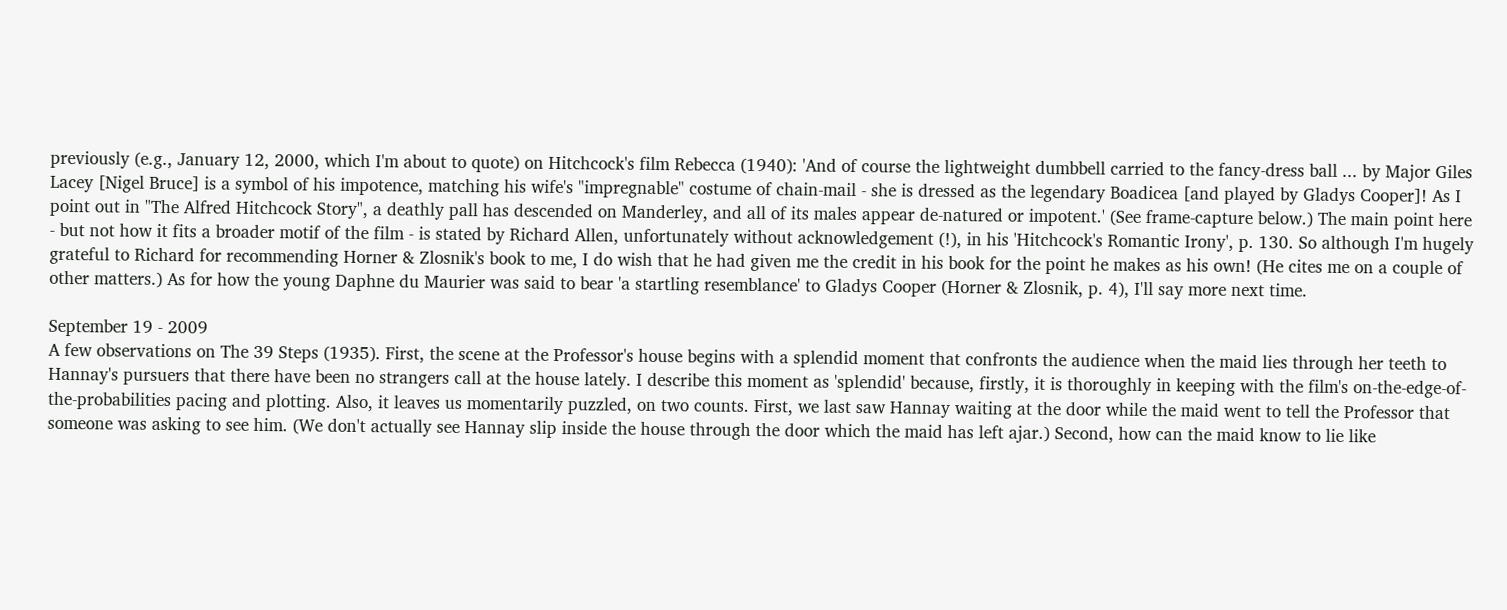previously (e.g., January 12, 2000, which I'm about to quote) on Hitchcock's film Rebecca (1940): 'And of course the lightweight dumbbell carried to the fancy-dress ball ... by Major Giles Lacey [Nigel Bruce] is a symbol of his impotence, matching his wife's "impregnable" costume of chain-mail - she is dressed as the legendary Boadicea [and played by Gladys Cooper]! As I point out in "The Alfred Hitchcock Story", a deathly pall has descended on Manderley, and all of its males appear de-natured or impotent.' (See frame-capture below.) The main point here - but not how it fits a broader motif of the film - is stated by Richard Allen, unfortunately without acknowledgement (!), in his 'Hitchcock's Romantic Irony', p. 130. So although I'm hugely grateful to Richard for recommending Horner & Zlosnik's book to me, I do wish that he had given me the credit in his book for the point he makes as his own! (He cites me on a couple of other matters.) As for how the young Daphne du Maurier was said to bear 'a startling resemblance' to Gladys Cooper (Horner & Zlosnik, p. 4), I'll say more next time.

September 19 - 2009
A few observations on The 39 Steps (1935). First, the scene at the Professor's house begins with a splendid moment that confronts the audience when the maid lies through her teeth to Hannay's pursuers that there have been no strangers call at the house lately. I describe this moment as 'splendid' because, firstly, it is thoroughly in keeping with the film's on-the-edge-of-the-probabilities pacing and plotting. Also, it leaves us momentarily puzzled, on two counts. First, we last saw Hannay waiting at the door while the maid went to tell the Professor that someone was asking to see him. (We don't actually see Hannay slip inside the house through the door which the maid has left ajar.) Second, how can the maid know to lie like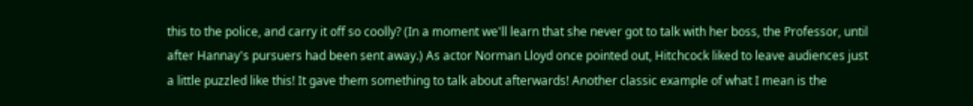this to the police, and carry it off so coolly? (In a moment we'll learn that she never got to talk with her boss, the Professor, until after Hannay's pursuers had been sent away.) As actor Norman Lloyd once pointed out, Hitchcock liked to leave audiences just a little puzzled like this! It gave them something to talk about afterwards! Another classic example of what I mean is the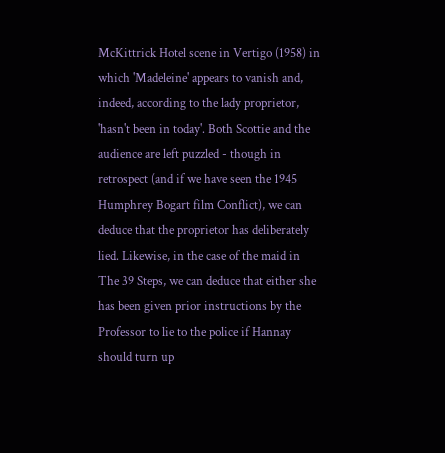McKittrick Hotel scene in Vertigo (1958) in which 'Madeleine' appears to vanish and, indeed, according to the lady proprietor, 'hasn't been in today'. Both Scottie and the audience are left puzzled - though in retrospect (and if we have seen the 1945 Humphrey Bogart film Conflict), we can deduce that the proprietor has deliberately lied. Likewise, in the case of the maid in The 39 Steps, we can deduce that either she has been given prior instructions by the Professor to lie to the police if Hannay should turn up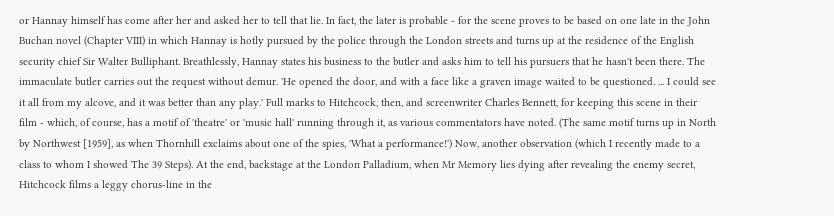or Hannay himself has come after her and asked her to tell that lie. In fact, the later is probable - for the scene proves to be based on one late in the John Buchan novel (Chapter VIII) in which Hannay is hotly pursued by the police through the London streets and turns up at the residence of the English security chief Sir Walter Bulliphant. Breathlessly, Hannay states his business to the butler and asks him to tell his pursuers that he hasn't been there. The immaculate butler carries out the request without demur. 'He opened the door, and with a face like a graven image waited to be questioned. ... I could see it all from my alcove, and it was better than any play.' Full marks to Hitchcock, then, and screenwriter Charles Bennett, for keeping this scene in their film - which, of course, has a motif of 'theatre' or 'music hall' running through it, as various commentators have noted. (The same motif turns up in North by Northwest [1959], as when Thornhill exclaims about one of the spies, 'What a performance!') Now, another observation (which I recently made to a class to whom I showed The 39 Steps). At the end, backstage at the London Palladium, when Mr Memory lies dying after revealing the enemy secret, Hitchcock films a leggy chorus-line in the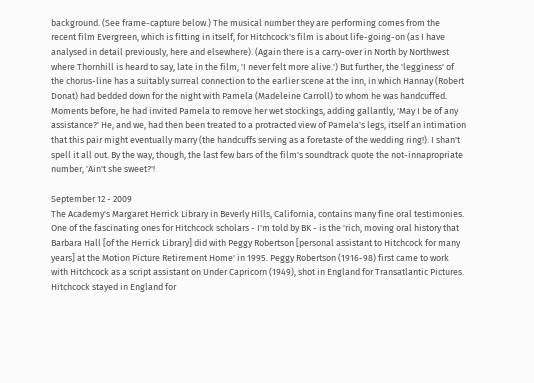background. (See frame-capture below.) The musical number they are performing comes from the recent film Evergreen, which is fitting in itself, for Hitchcock's film is about life-going-on (as I have analysed in detail previously, here and elsewhere). (Again there is a carry-over in North by Northwest where Thornhill is heard to say, late in the film, 'I never felt more alive.') But further, the 'legginess' of the chorus-line has a suitably surreal connection to the earlier scene at the inn, in which Hannay (Robert Donat) had bedded down for the night with Pamela (Madeleine Carroll) to whom he was handcuffed. Moments before, he had invited Pamela to remove her wet stockings, adding gallantly, 'May I be of any assistance?' He, and we, had then been treated to a protracted view of Pamela's legs, itself an intimation that this pair might eventually marry (the handcuffs serving as a foretaste of the wedding ring!). I shan't spell it all out. By the way, though, the last few bars of the film's soundtrack quote the not-innapropriate number, 'Ain't she sweet?'!

September 12 - 2009
The Academy's Margaret Herrick Library in Beverly Hills, California, contains many fine oral testimonies. One of the fascinating ones for Hitchcock scholars - I'm told by BK - is the 'rich, moving oral history that Barbara Hall [of the Herrick Library] did with Peggy Robertson [personal assistant to Hitchcock for many years] at the Motion Picture Retirement Home' in 1995. Peggy Robertson (1916-98) first came to work with Hitchcock as a script assistant on Under Capricorn (1949), shot in England for Transatlantic Pictures. Hitchcock stayed in England for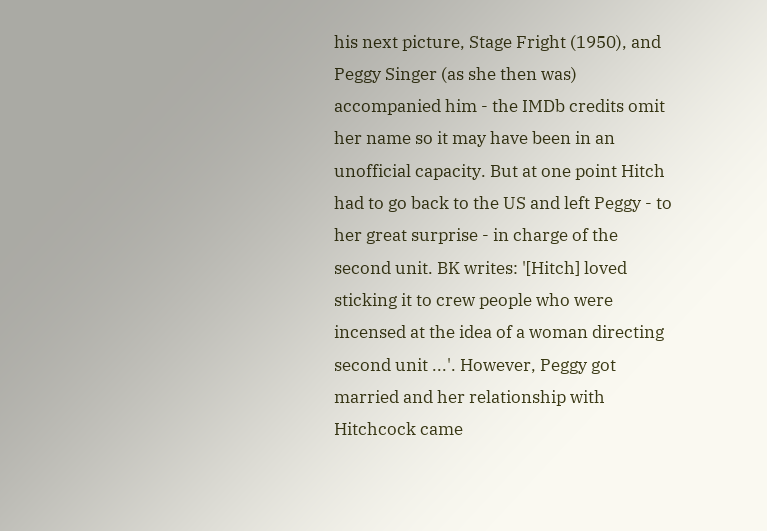his next picture, Stage Fright (1950), and Peggy Singer (as she then was) accompanied him - the IMDb credits omit her name so it may have been in an unofficial capacity. But at one point Hitch had to go back to the US and left Peggy - to her great surprise - in charge of the second unit. BK writes: '[Hitch] loved sticking it to crew people who were incensed at the idea of a woman directing second unit ...'. However, Peggy got married and her relationship with Hitchcock came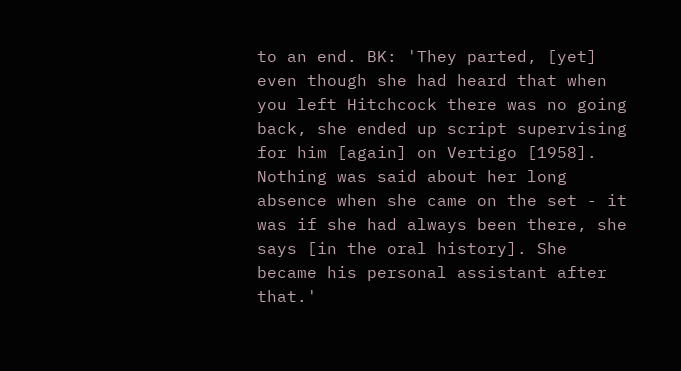to an end. BK: 'They parted, [yet] even though she had heard that when you left Hitchcock there was no going back, she ended up script supervising for him [again] on Vertigo [1958]. Nothing was said about her long absence when she came on the set - it was if she had always been there, she says [in the oral history]. She became his personal assistant after that.'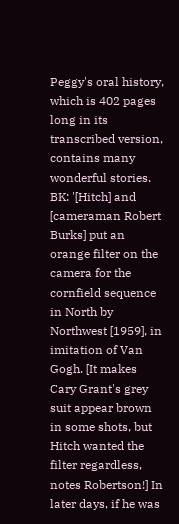Peggy's oral history, which is 402 pages long in its transcribed version, contains many wonderful stories. BK: '[Hitch] and [cameraman Robert Burks] put an orange filter on the camera for the cornfield sequence in North by Northwest [1959], in imitation of Van Gogh. [It makes Cary Grant's grey suit appear brown in some shots, but Hitch wanted the filter regardless, notes Robertson!] In later days, if he was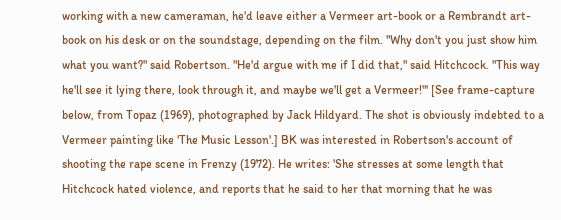working with a new cameraman, he'd leave either a Vermeer art-book or a Rembrandt art-book on his desk or on the soundstage, depending on the film. "Why don't you just show him what you want?" said Robertson. "He'd argue with me if I did that," said Hitchcock. "This way he'll see it lying there, look through it, and maybe we'll get a Vermeer!"' [See frame-capture below, from Topaz (1969), photographed by Jack Hildyard. The shot is obviously indebted to a Vermeer painting like 'The Music Lesson'.] BK was interested in Robertson's account of shooting the rape scene in Frenzy (1972). He writes: 'She stresses at some length that Hitchcock hated violence, and reports that he said to her that morning that he was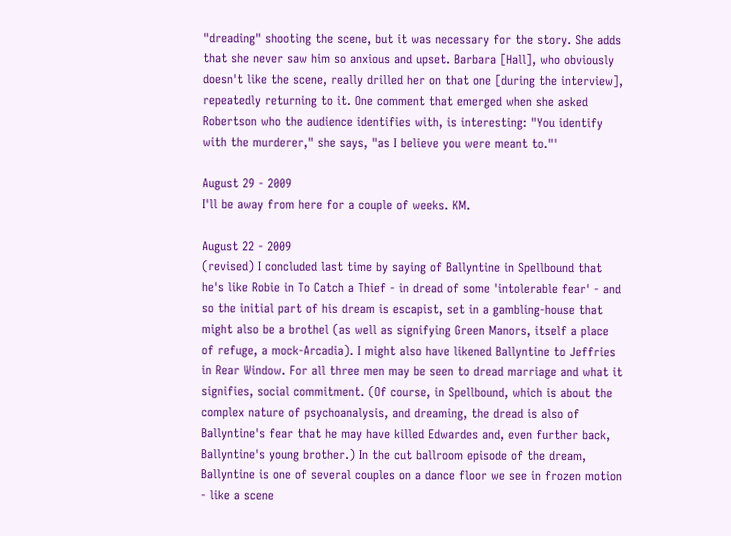"dreading" shooting the scene, but it was necessary for the story. She adds that she never saw him so anxious and upset. Barbara [Hall], who obviously doesn't like the scene, really drilled her on that one [during the interview], repeatedly returning to it. One comment that emerged when she asked Robertson who the audience identifies with, is interesting: "You identify with the murderer," she says, "as I believe you were meant to."'

August 29 - 2009
I'll be away from here for a couple of weeks. KM.

August 22 - 2009
(revised) I concluded last time by saying of Ballyntine in Spellbound that he's like Robie in To Catch a Thief - in dread of some 'intolerable fear' - and so the initial part of his dream is escapist, set in a gambling-house that might also be a brothel (as well as signifying Green Manors, itself a place of refuge, a mock-Arcadia). I might also have likened Ballyntine to Jeffries in Rear Window. For all three men may be seen to dread marriage and what it signifies, social commitment. (Of course, in Spellbound, which is about the complex nature of psychoanalysis, and dreaming, the dread is also of Ballyntine's fear that he may have killed Edwardes and, even further back, Ballyntine's young brother.) In the cut ballroom episode of the dream, Ballyntine is one of several couples on a dance floor we see in frozen motion - like a scene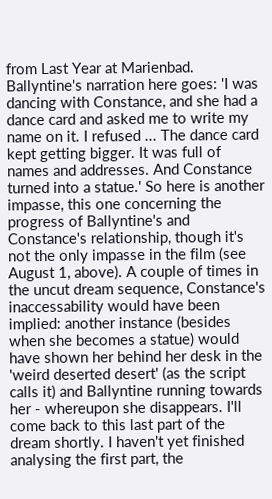from Last Year at Marienbad. Ballyntine's narration here goes: 'I was dancing with Constance, and she had a dance card and asked me to write my name on it. I refused ... The dance card kept getting bigger. It was full of names and addresses. And Constance turned into a statue.' So here is another impasse, this one concerning the progress of Ballyntine's and Constance's relationship, though it's not the only impasse in the film (see August 1, above). A couple of times in the uncut dream sequence, Constance's inaccessability would have been implied: another instance (besides when she becomes a statue) would have shown her behind her desk in the 'weird deserted desert' (as the script calls it) and Ballyntine running towards her - whereupon she disappears. I'll come back to this last part of the dream shortly. I haven't yet finished analysing the first part, the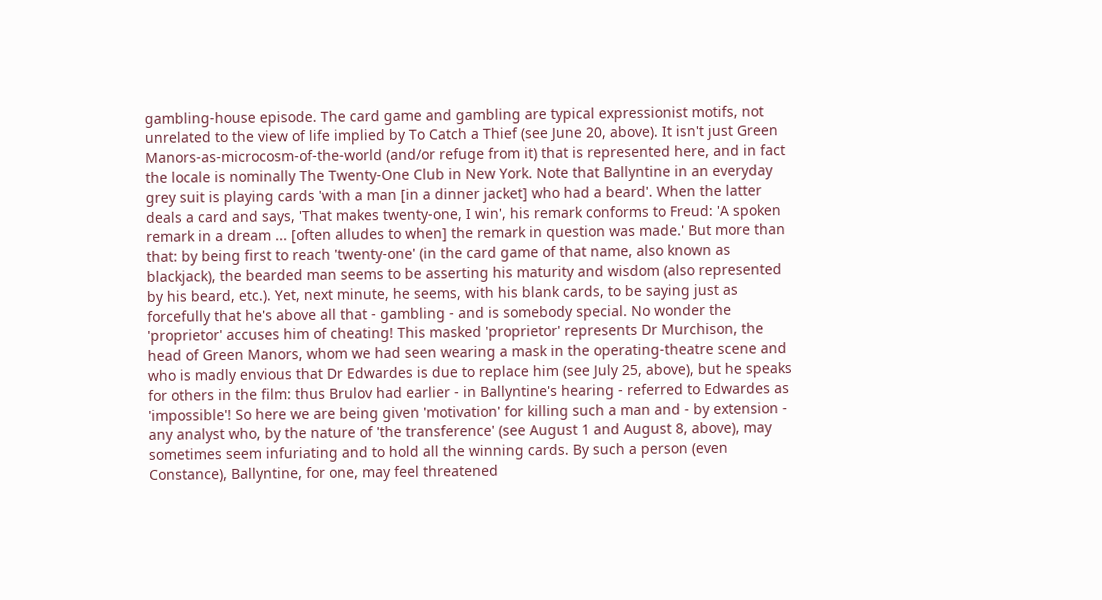gambling-house episode. The card game and gambling are typical expressionist motifs, not unrelated to the view of life implied by To Catch a Thief (see June 20, above). It isn't just Green Manors-as-microcosm-of-the-world (and/or refuge from it) that is represented here, and in fact the locale is nominally The Twenty-One Club in New York. Note that Ballyntine in an everyday grey suit is playing cards 'with a man [in a dinner jacket] who had a beard'. When the latter deals a card and says, 'That makes twenty-one, I win', his remark conforms to Freud: 'A spoken remark in a dream ... [often alludes to when] the remark in question was made.' But more than that: by being first to reach 'twenty-one' (in the card game of that name, also known as blackjack), the bearded man seems to be asserting his maturity and wisdom (also represented by his beard, etc.). Yet, next minute, he seems, with his blank cards, to be saying just as forcefully that he's above all that - gambling - and is somebody special. No wonder the 'proprietor' accuses him of cheating! This masked 'proprietor' represents Dr Murchison, the head of Green Manors, whom we had seen wearing a mask in the operating-theatre scene and who is madly envious that Dr Edwardes is due to replace him (see July 25, above), but he speaks for others in the film: thus Brulov had earlier - in Ballyntine's hearing - referred to Edwardes as 'impossible'! So here we are being given 'motivation' for killing such a man and - by extension - any analyst who, by the nature of 'the transference' (see August 1 and August 8, above), may sometimes seem infuriating and to hold all the winning cards. By such a person (even Constance), Ballyntine, for one, may feel threatened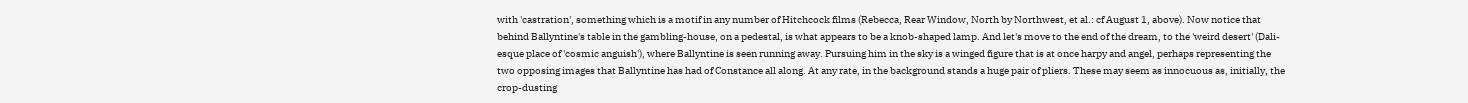with 'castration', something which is a motif in any number of Hitchcock films (Rebecca, Rear Window, North by Northwest, et al.: cf August 1, above). Now notice that behind Ballyntine's table in the gambling-house, on a pedestal, is what appears to be a knob-shaped lamp. And let's move to the end of the dream, to the 'weird desert' (Dali-esque place of 'cosmic anguish'), where Ballyntine is seen running away. Pursuing him in the sky is a winged figure that is at once harpy and angel, perhaps representing the two opposing images that Ballyntine has had of Constance all along. At any rate, in the background stands a huge pair of pliers. These may seem as innocuous as, initially, the crop-dusting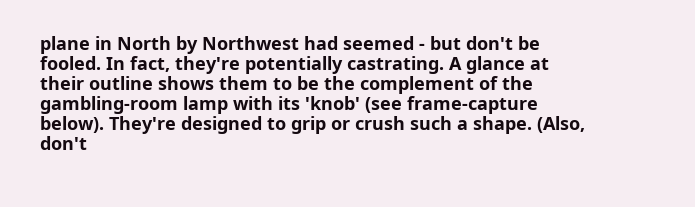plane in North by Northwest had seemed - but don't be fooled. In fact, they're potentially castrating. A glance at their outline shows them to be the complement of the gambling-room lamp with its 'knob' (see frame-capture below). They're designed to grip or crush such a shape. (Also, don't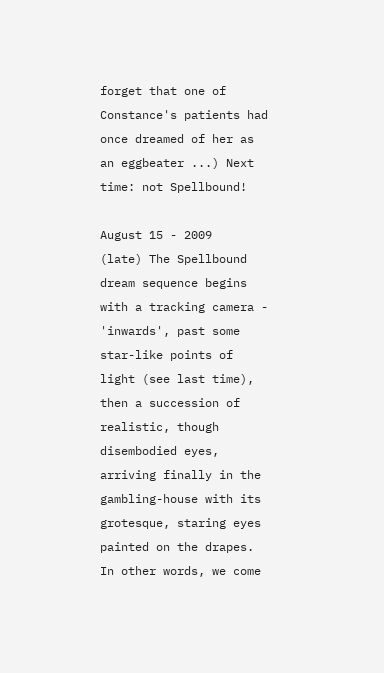forget that one of Constance's patients had once dreamed of her as an eggbeater ...) Next time: not Spellbound!

August 15 - 2009
(late) The Spellbound dream sequence begins with a tracking camera - 'inwards', past some star-like points of light (see last time), then a succession of realistic, though disembodied eyes, arriving finally in the gambling-house with its grotesque, staring eyes painted on the drapes. In other words, we come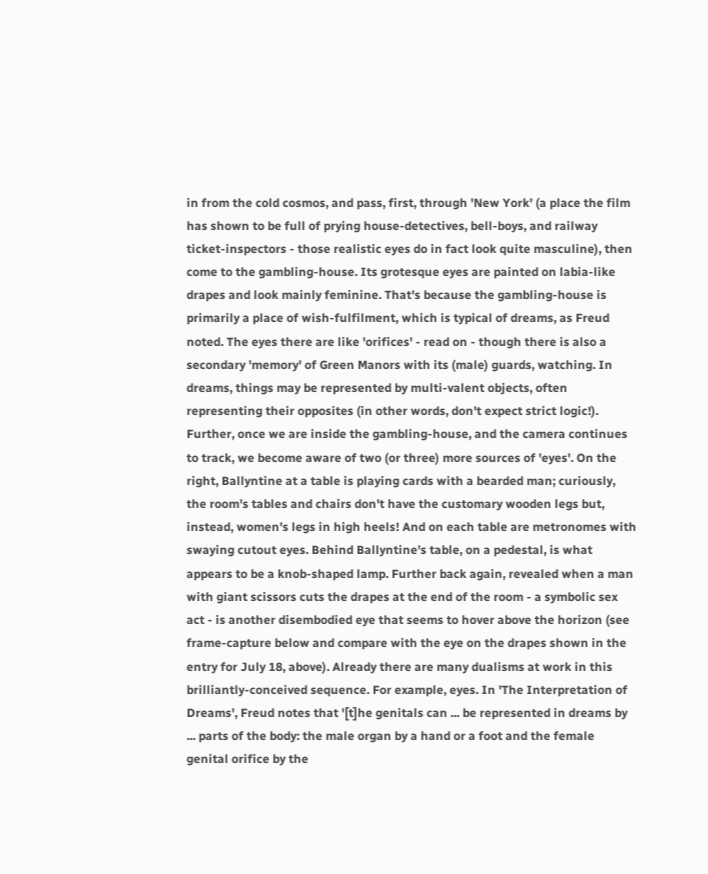in from the cold cosmos, and pass, first, through 'New York' (a place the film has shown to be full of prying house-detectives, bell-boys, and railway ticket-inspectors - those realistic eyes do in fact look quite masculine), then come to the gambling-house. Its grotesque eyes are painted on labia-like drapes and look mainly feminine. That's because the gambling-house is primarily a place of wish-fulfilment, which is typical of dreams, as Freud noted. The eyes there are like 'orifices' - read on - though there is also a secondary 'memory' of Green Manors with its (male) guards, watching. In dreams, things may be represented by multi-valent objects, often representing their opposites (in other words, don't expect strict logic!). Further, once we are inside the gambling-house, and the camera continues to track, we become aware of two (or three) more sources of 'eyes'. On the right, Ballyntine at a table is playing cards with a bearded man; curiously, the room's tables and chairs don't have the customary wooden legs but, instead, women's legs in high heels! And on each table are metronomes with swaying cutout eyes. Behind Ballyntine's table, on a pedestal, is what appears to be a knob-shaped lamp. Further back again, revealed when a man with giant scissors cuts the drapes at the end of the room - a symbolic sex act - is another disembodied eye that seems to hover above the horizon (see frame-capture below and compare with the eye on the drapes shown in the entry for July 18, above). Already there are many dualisms at work in this brilliantly-conceived sequence. For example, eyes. In 'The Interpretation of Dreams', Freud notes that '[t]he genitals can ... be represented in dreams by ... parts of the body: the male organ by a hand or a foot and the female genital orifice by the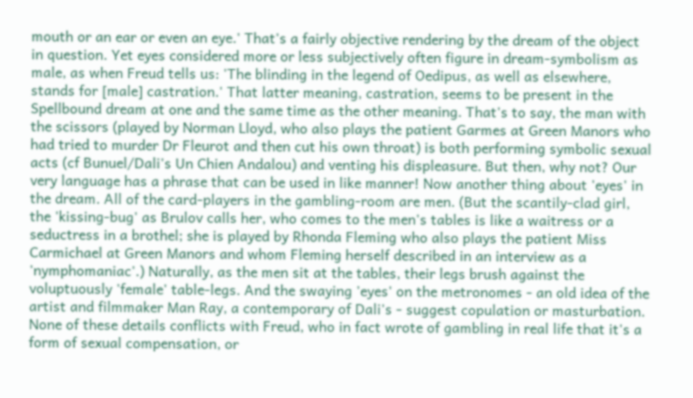mouth or an ear or even an eye.' That's a fairly objective rendering by the dream of the object in question. Yet eyes considered more or less subjectively often figure in dream-symbolism as male, as when Freud tells us: 'The blinding in the legend of Oedipus, as well as elsewhere, stands for [male] castration.' That latter meaning, castration, seems to be present in the Spellbound dream at one and the same time as the other meaning. That's to say, the man with the scissors (played by Norman Lloyd, who also plays the patient Garmes at Green Manors who had tried to murder Dr Fleurot and then cut his own throat) is both performing symbolic sexual acts (cf Bunuel/Dali's Un Chien Andalou) and venting his displeasure. But then, why not? Our very language has a phrase that can be used in like manner! Now another thing about 'eyes' in the dream. All of the card-players in the gambling-room are men. (But the scantily-clad girl, the 'kissing-bug' as Brulov calls her, who comes to the men's tables is like a waitress or a seductress in a brothel; she is played by Rhonda Fleming who also plays the patient Miss Carmichael at Green Manors and whom Fleming herself described in an interview as a 'nymphomaniac'.) Naturally, as the men sit at the tables, their legs brush against the voluptuously 'female' table-legs. And the swaying 'eyes' on the metronomes - an old idea of the artist and filmmaker Man Ray, a contemporary of Dali's - suggest copulation or masturbation. None of these details conflicts with Freud, who in fact wrote of gambling in real life that it's a form of sexual compensation, or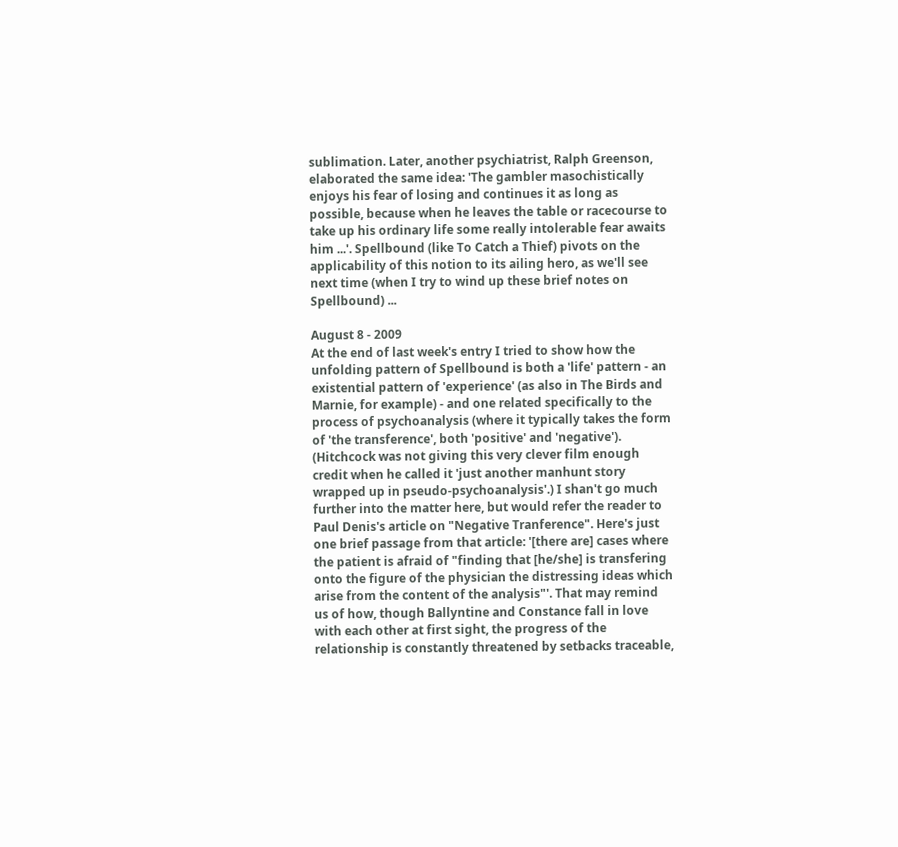sublimation. Later, another psychiatrist, Ralph Greenson, elaborated the same idea: 'The gambler masochistically enjoys his fear of losing and continues it as long as possible, because when he leaves the table or racecourse to take up his ordinary life some really intolerable fear awaits him ...'. Spellbound (like To Catch a Thief) pivots on the applicability of this notion to its ailing hero, as we'll see next time (when I try to wind up these brief notes on Spellbound) ...

August 8 - 2009
At the end of last week's entry I tried to show how the unfolding pattern of Spellbound is both a 'life' pattern - an existential pattern of 'experience' (as also in The Birds and Marnie, for example) - and one related specifically to the process of psychoanalysis (where it typically takes the form of 'the transference', both 'positive' and 'negative'). (Hitchcock was not giving this very clever film enough credit when he called it 'just another manhunt story wrapped up in pseudo-psychoanalysis'.) I shan't go much further into the matter here, but would refer the reader to Paul Denis's article on "Negative Tranference". Here's just one brief passage from that article: '[there are] cases where the patient is afraid of "finding that [he/she] is transfering onto the figure of the physician the distressing ideas which arise from the content of the analysis"'. That may remind us of how, though Ballyntine and Constance fall in love with each other at first sight, the progress of the relationship is constantly threatened by setbacks traceable,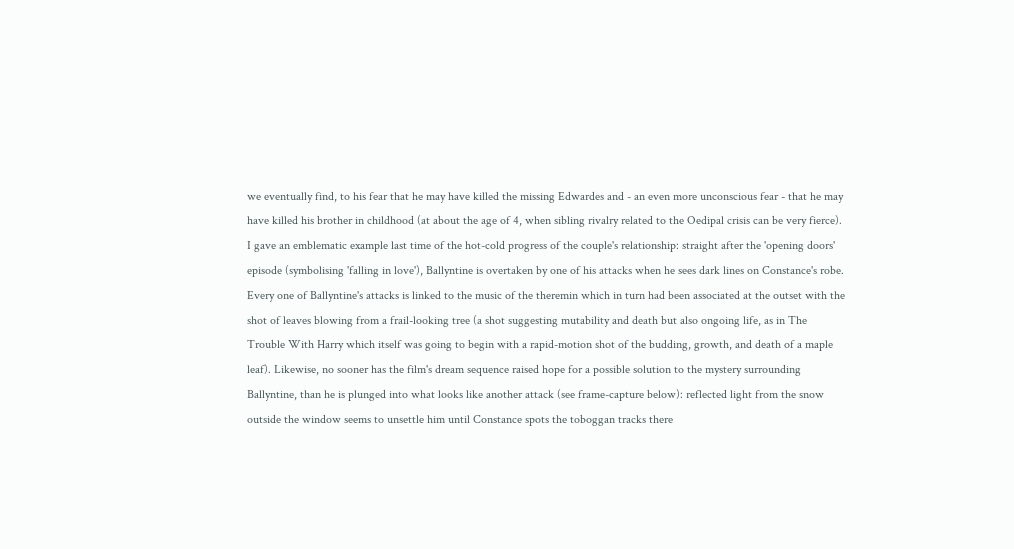we eventually find, to his fear that he may have killed the missing Edwardes and - an even more unconscious fear - that he may have killed his brother in childhood (at about the age of 4, when sibling rivalry related to the Oedipal crisis can be very fierce). I gave an emblematic example last time of the hot-cold progress of the couple's relationship: straight after the 'opening doors' episode (symbolising 'falling in love'), Ballyntine is overtaken by one of his attacks when he sees dark lines on Constance's robe. Every one of Ballyntine's attacks is linked to the music of the theremin which in turn had been associated at the outset with the shot of leaves blowing from a frail-looking tree (a shot suggesting mutability and death but also ongoing life, as in The Trouble With Harry which itself was going to begin with a rapid-motion shot of the budding, growth, and death of a maple leaf). Likewise, no sooner has the film's dream sequence raised hope for a possible solution to the mystery surrounding Ballyntine, than he is plunged into what looks like another attack (see frame-capture below): reflected light from the snow outside the window seems to unsettle him until Constance spots the toboggan tracks there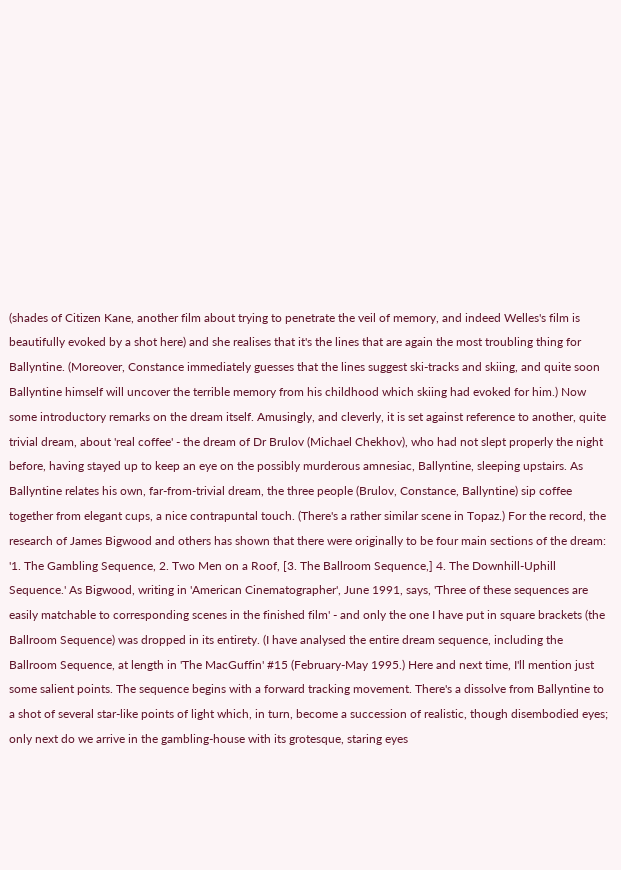(shades of Citizen Kane, another film about trying to penetrate the veil of memory, and indeed Welles's film is beautifully evoked by a shot here) and she realises that it's the lines that are again the most troubling thing for Ballyntine. (Moreover, Constance immediately guesses that the lines suggest ski-tracks and skiing, and quite soon Ballyntine himself will uncover the terrible memory from his childhood which skiing had evoked for him.) Now some introductory remarks on the dream itself. Amusingly, and cleverly, it is set against reference to another, quite trivial dream, about 'real coffee' - the dream of Dr Brulov (Michael Chekhov), who had not slept properly the night before, having stayed up to keep an eye on the possibly murderous amnesiac, Ballyntine, sleeping upstairs. As Ballyntine relates his own, far-from-trivial dream, the three people (Brulov, Constance, Ballyntine) sip coffee together from elegant cups, a nice contrapuntal touch. (There's a rather similar scene in Topaz.) For the record, the research of James Bigwood and others has shown that there were originally to be four main sections of the dream: '1. The Gambling Sequence, 2. Two Men on a Roof, [3. The Ballroom Sequence,] 4. The Downhill-Uphill Sequence.' As Bigwood, writing in 'American Cinematographer', June 1991, says, 'Three of these sequences are easily matchable to corresponding scenes in the finished film' - and only the one I have put in square brackets (the Ballroom Sequence) was dropped in its entirety. (I have analysed the entire dream sequence, including the Ballroom Sequence, at length in 'The MacGuffin' #15 (February-May 1995.) Here and next time, I'll mention just some salient points. The sequence begins with a forward tracking movement. There's a dissolve from Ballyntine to a shot of several star-like points of light which, in turn, become a succession of realistic, though disembodied eyes; only next do we arrive in the gambling-house with its grotesque, staring eyes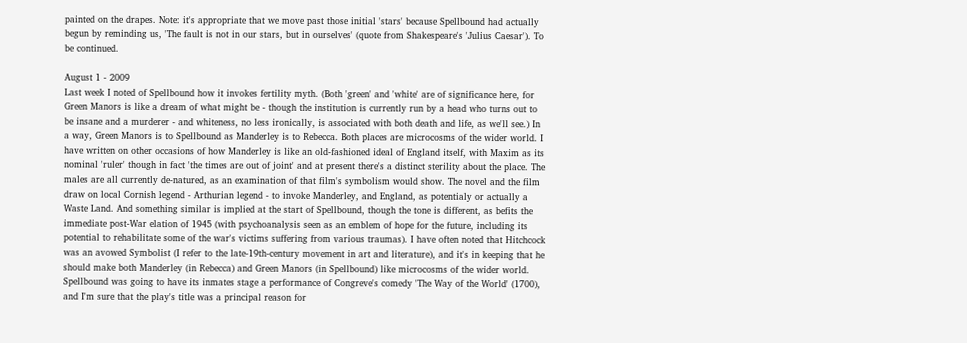painted on the drapes. Note: it's appropriate that we move past those initial 'stars' because Spellbound had actually begun by reminding us, 'The fault is not in our stars, but in ourselves' (quote from Shakespeare's 'Julius Caesar'). To be continued.

August 1 - 2009
Last week I noted of Spellbound how it invokes fertility myth. (Both 'green' and 'white' are of significance here, for Green Manors is like a dream of what might be - though the institution is currently run by a head who turns out to be insane and a murderer - and whiteness, no less ironically, is associated with both death and life, as we'll see.) In a way, Green Manors is to Spellbound as Manderley is to Rebecca. Both places are microcosms of the wider world. I have written on other occasions of how Manderley is like an old-fashioned ideal of England itself, with Maxim as its nominal 'ruler' though in fact 'the times are out of joint' and at present there's a distinct sterility about the place. The males are all currently de-natured, as an examination of that film's symbolism would show. The novel and the film draw on local Cornish legend - Arthurian legend - to invoke Manderley, and England, as potentialy or actually a Waste Land. And something similar is implied at the start of Spellbound, though the tone is different, as befits the immediate post-War elation of 1945 (with psychoanalysis seen as an emblem of hope for the future, including its potential to rehabilitate some of the war's victims suffering from various traumas). I have often noted that Hitchcock was an avowed Symbolist (I refer to the late-19th-century movement in art and literature), and it's in keeping that he should make both Manderley (in Rebecca) and Green Manors (in Spellbound) like microcosms of the wider world. Spellbound was going to have its inmates stage a performance of Congreve's comedy 'The Way of the World' (1700), and I'm sure that the play's title was a principal reason for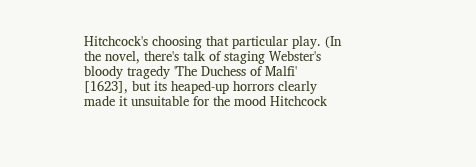Hitchcock's choosing that particular play. (In the novel, there's talk of staging Webster's bloody tragedy 'The Duchess of Malfi' [1623], but its heaped-up horrors clearly made it unsuitable for the mood Hitchcock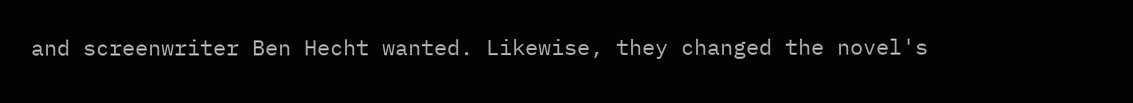and screenwriter Ben Hecht wanted. Likewise, they changed the novel's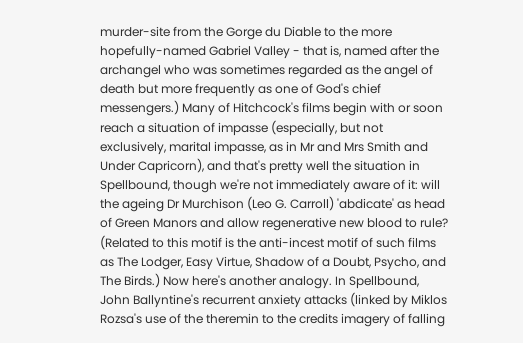murder-site from the Gorge du Diable to the more hopefully-named Gabriel Valley - that is, named after the archangel who was sometimes regarded as the angel of death but more frequently as one of God's chief messengers.) Many of Hitchcock's films begin with or soon reach a situation of impasse (especially, but not exclusively, marital impasse, as in Mr and Mrs Smith and Under Capricorn), and that's pretty well the situation in Spellbound, though we're not immediately aware of it: will the ageing Dr Murchison (Leo G. Carroll) 'abdicate' as head of Green Manors and allow regenerative new blood to rule? (Related to this motif is the anti-incest motif of such films as The Lodger, Easy Virtue, Shadow of a Doubt, Psycho, and The Birds.) Now here's another analogy. In Spellbound, John Ballyntine's recurrent anxiety attacks (linked by Miklos Rozsa's use of the theremin to the credits imagery of falling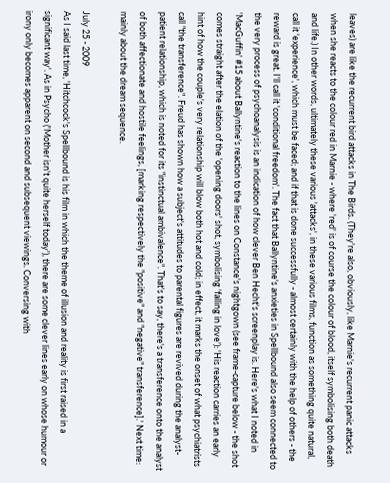leaves) are like the recurrent bird attacks in The Birds. (They're also, obviously, like Marnie's recurrent panic attacks when she reacts to the colour red in Marnie - where 'red' is of course the colour of blood, itself symbolising both death and life.) In other words, ultimately these various 'attacks', in these various films, function as something quite natural, call it 'experience', which must be faced; and if that is done successfully - almost certainly with the help of others - the reward is great. I'll call it 'conditional freedom'. The fact that Ballyntine's anxieties in Spellbound also seem connected to the very process of psychoanalysis is an indication of how clever Ben Hecht's screenplay is. Here's what I noted in 'MacGuffin' #15 about Ballyntine's reaction to the lines on Constance's nightgown (see frame-capture below - the shot comes straight after the elation of the 'opening doors' shot, symbolising 'falling in love'): 'His reaction carries an early hint of how the couple's very relationship will blow both hot and cold; in effect, it marks the onset of what psychiatrists call "the transference". Freud has shown how a subject's attitudes to parental figures are revived during the analyst-patient relationship, which is noted for its "instinctual ambivalence". That's to say, there's a transference onto the analyst of both affectionate and hostile feelings, [marking respectively the "positive" and "negative" transference].' Next time: mainly about the dream sequence.

July 25 - 2009
As I said last time, 'Hitchcock's Spellbound is his film in which the theme of illusion and reality is first raised in a significant way'. As in Psycho ('Mother isn't quite herself today'), there are some clever lines early on whose humour or irony only becomes apparent on second and subsequent viewings. Conversing with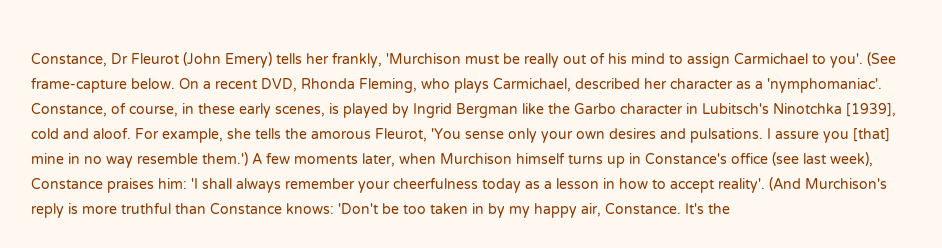Constance, Dr Fleurot (John Emery) tells her frankly, 'Murchison must be really out of his mind to assign Carmichael to you'. (See frame-capture below. On a recent DVD, Rhonda Fleming, who plays Carmichael, described her character as a 'nymphomaniac'. Constance, of course, in these early scenes, is played by Ingrid Bergman like the Garbo character in Lubitsch's Ninotchka [1939], cold and aloof. For example, she tells the amorous Fleurot, 'You sense only your own desires and pulsations. I assure you [that] mine in no way resemble them.') A few moments later, when Murchison himself turns up in Constance's office (see last week), Constance praises him: 'I shall always remember your cheerfulness today as a lesson in how to accept reality'. (And Murchison's reply is more truthful than Constance knows: 'Don't be too taken in by my happy air, Constance. It's the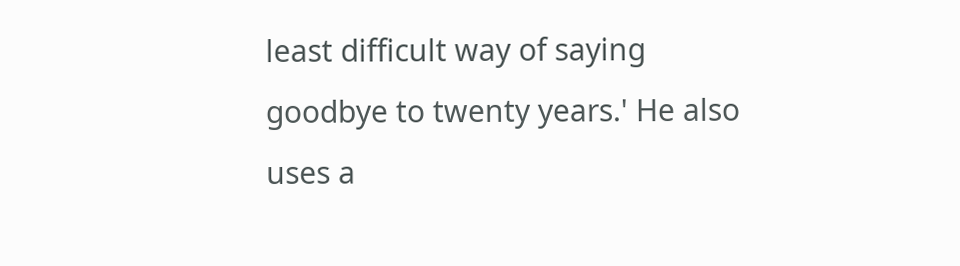least difficult way of saying goodbye to twenty years.' He also uses a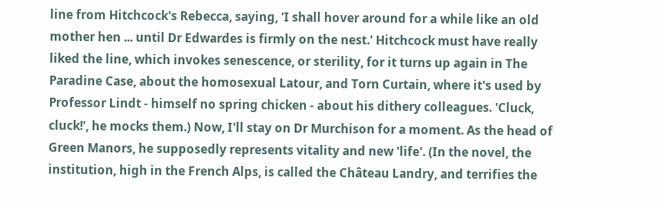line from Hitchcock's Rebecca, saying, 'I shall hover around for a while like an old mother hen ... until Dr Edwardes is firmly on the nest.' Hitchcock must have really liked the line, which invokes senescence, or sterility, for it turns up again in The Paradine Case, about the homosexual Latour, and Torn Curtain, where it's used by Professor Lindt - himself no spring chicken - about his dithery colleagues. 'Cluck, cluck!', he mocks them.) Now, I'll stay on Dr Murchison for a moment. As the head of Green Manors, he supposedly represents vitality and new 'life'. (In the novel, the institution, high in the French Alps, is called the Château Landry, and terrifies the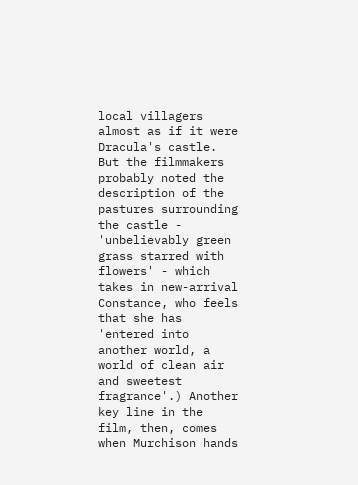local villagers almost as if it were Dracula's castle. But the filmmakers probably noted the description of the pastures surrounding the castle - 'unbelievably green grass starred with flowers' - which takes in new-arrival Constance, who feels that she has 'entered into another world, a world of clean air and sweetest fragrance'.) Another key line in the film, then, comes when Murchison hands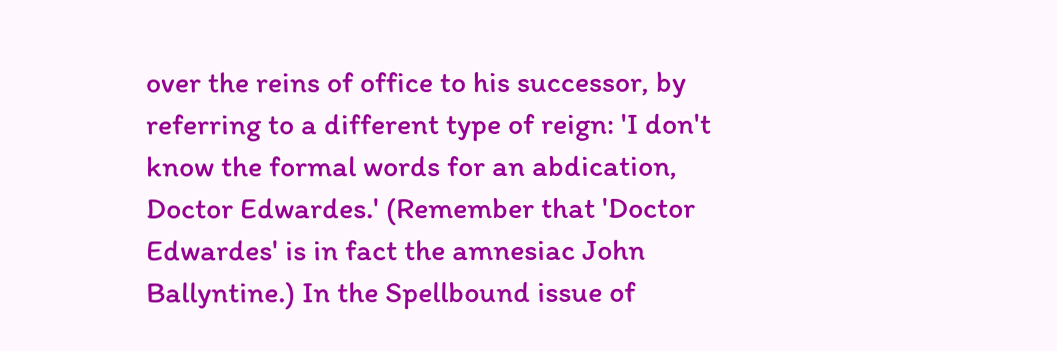over the reins of office to his successor, by referring to a different type of reign: 'I don't know the formal words for an abdication, Doctor Edwardes.' (Remember that 'Doctor Edwardes' is in fact the amnesiac John Ballyntine.) In the Spellbound issue of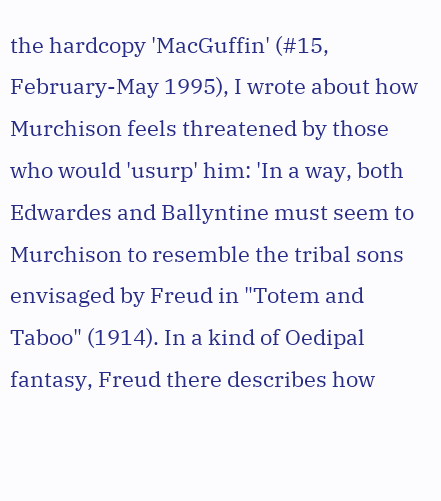the hardcopy 'MacGuffin' (#15, February-May 1995), I wrote about how Murchison feels threatened by those who would 'usurp' him: 'In a way, both Edwardes and Ballyntine must seem to Murchison to resemble the tribal sons envisaged by Freud in "Totem and Taboo" (1914). In a kind of Oedipal fantasy, Freud there describes how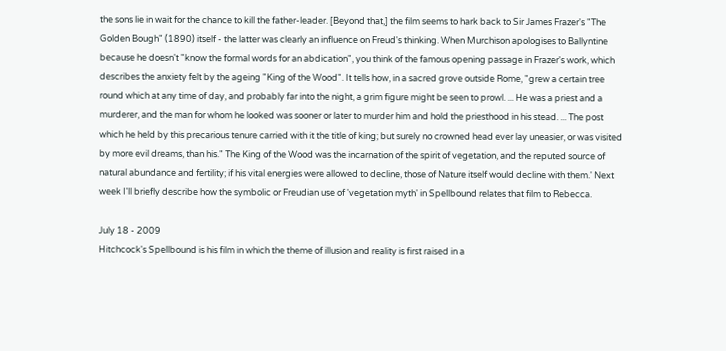the sons lie in wait for the chance to kill the father-leader. [Beyond that,] the film seems to hark back to Sir James Frazer's "The Golden Bough" (1890) itself - the latter was clearly an influence on Freud's thinking. When Murchison apologises to Ballyntine because he doesn't "know the formal words for an abdication", you think of the famous opening passage in Frazer's work, which describes the anxiety felt by the ageing "King of the Wood". It tells how, in a sacred grove outside Rome, "grew a certain tree round which at any time of day, and probably far into the night, a grim figure might be seen to prowl. ... He was a priest and a murderer, and the man for whom he looked was sooner or later to murder him and hold the priesthood in his stead. ... The post which he held by this precarious tenure carried with it the title of king; but surely no crowned head ever lay uneasier, or was visited by more evil dreams, than his." The King of the Wood was the incarnation of the spirit of vegetation, and the reputed source of natural abundance and fertility; if his vital energies were allowed to decline, those of Nature itself would decline with them.' Next week I'll briefly describe how the symbolic or Freudian use of 'vegetation myth' in Spellbound relates that film to Rebecca.

July 18 - 2009
Hitchcock's Spellbound is his film in which the theme of illusion and reality is first raised in a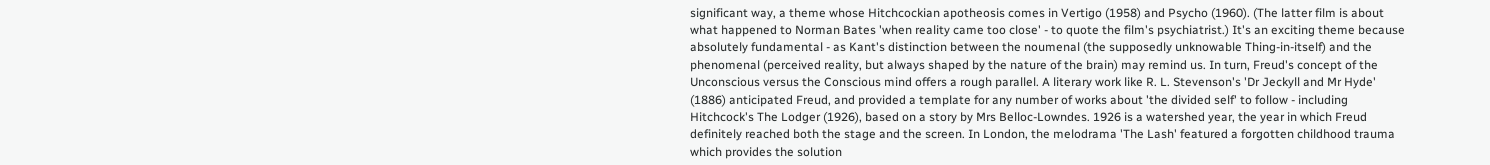significant way, a theme whose Hitchcockian apotheosis comes in Vertigo (1958) and Psycho (1960). (The latter film is about what happened to Norman Bates 'when reality came too close' - to quote the film's psychiatrist.) It's an exciting theme because absolutely fundamental - as Kant's distinction between the noumenal (the supposedly unknowable Thing-in-itself) and the phenomenal (perceived reality, but always shaped by the nature of the brain) may remind us. In turn, Freud's concept of the Unconscious versus the Conscious mind offers a rough parallel. A literary work like R. L. Stevenson's 'Dr Jeckyll and Mr Hyde' (1886) anticipated Freud, and provided a template for any number of works about 'the divided self' to follow - including Hitchcock's The Lodger (1926), based on a story by Mrs Belloc-Lowndes. 1926 is a watershed year, the year in which Freud definitely reached both the stage and the screen. In London, the melodrama 'The Lash' featured a forgotten childhood trauma which provides the solution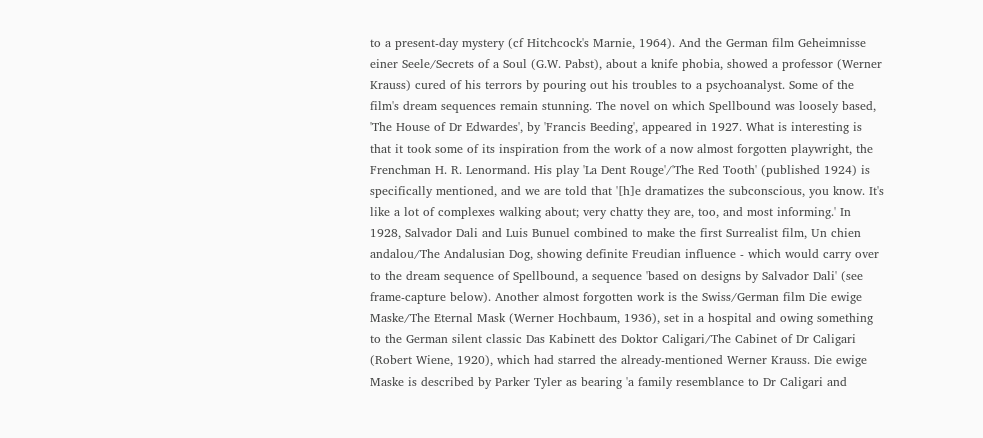to a present-day mystery (cf Hitchcock's Marnie, 1964). And the German film Geheimnisse einer Seele/Secrets of a Soul (G.W. Pabst), about a knife phobia, showed a professor (Werner Krauss) cured of his terrors by pouring out his troubles to a psychoanalyst. Some of the film's dream sequences remain stunning. The novel on which Spellbound was loosely based, 'The House of Dr Edwardes', by 'Francis Beeding', appeared in 1927. What is interesting is that it took some of its inspiration from the work of a now almost forgotten playwright, the Frenchman H. R. Lenormand. His play 'La Dent Rouge'/'The Red Tooth' (published 1924) is specifically mentioned, and we are told that '[h]e dramatizes the subconscious, you know. It's like a lot of complexes walking about; very chatty they are, too, and most informing.' In 1928, Salvador Dali and Luis Bunuel combined to make the first Surrealist film, Un chien andalou/The Andalusian Dog, showing definite Freudian influence - which would carry over to the dream sequence of Spellbound, a sequence 'based on designs by Salvador Dali' (see frame-capture below). Another almost forgotten work is the Swiss/German film Die ewige Maske/The Eternal Mask (Werner Hochbaum, 1936), set in a hospital and owing something to the German silent classic Das Kabinett des Doktor Caligari/The Cabinet of Dr Caligari (Robert Wiene, 1920), which had starred the already-mentioned Werner Krauss. Die ewige Maske is described by Parker Tyler as bearing 'a family resemblance to Dr Caligari and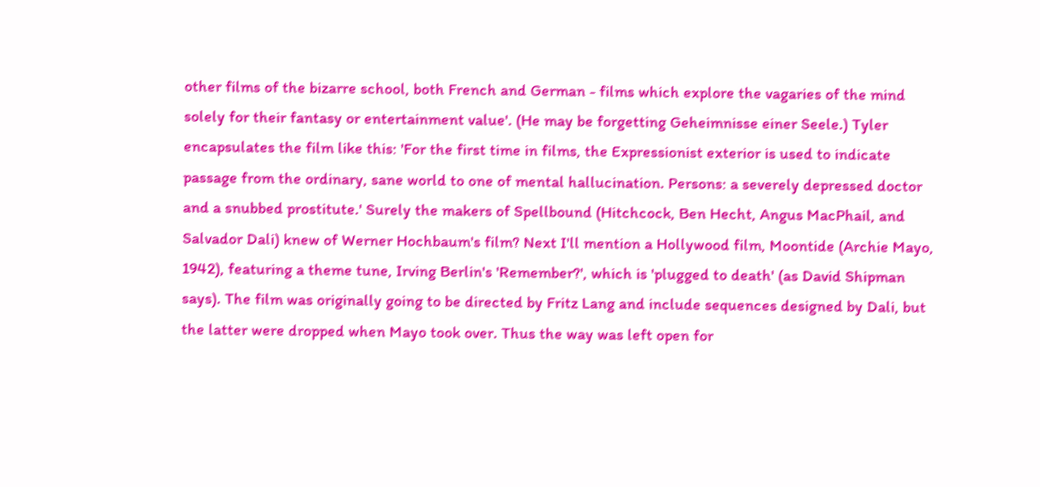other films of the bizarre school, both French and German - films which explore the vagaries of the mind solely for their fantasy or entertainment value'. (He may be forgetting Geheimnisse einer Seele.) Tyler encapsulates the film like this: 'For the first time in films, the Expressionist exterior is used to indicate passage from the ordinary, sane world to one of mental hallucination. Persons: a severely depressed doctor and a snubbed prostitute.' Surely the makers of Spellbound (Hitchcock, Ben Hecht, Angus MacPhail, and Salvador Dali) knew of Werner Hochbaum's film? Next I'll mention a Hollywood film, Moontide (Archie Mayo, 1942), featuring a theme tune, Irving Berlin's 'Remember?', which is 'plugged to death' (as David Shipman says). The film was originally going to be directed by Fritz Lang and include sequences designed by Dali, but the latter were dropped when Mayo took over. Thus the way was left open for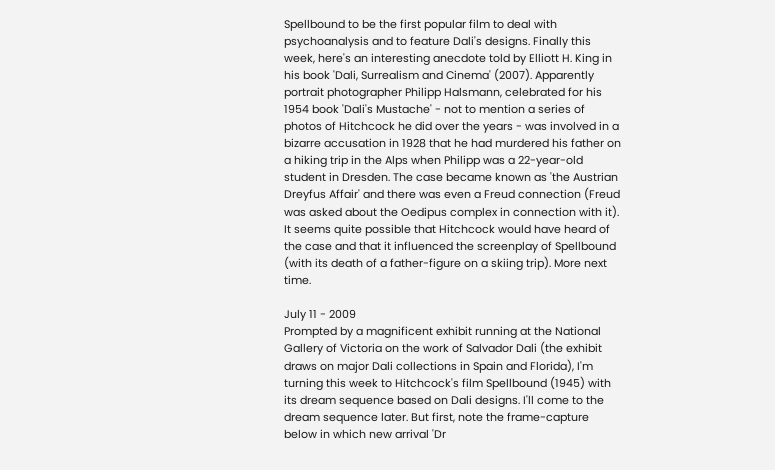Spellbound to be the first popular film to deal with psychoanalysis and to feature Dali's designs. Finally this week, here's an interesting anecdote told by Elliott H. King in his book 'Dali, Surrealism and Cinema' (2007). Apparently portrait photographer Philipp Halsmann, celebrated for his 1954 book 'Dali's Mustache' - not to mention a series of photos of Hitchcock he did over the years - was involved in a bizarre accusation in 1928 that he had murdered his father on a hiking trip in the Alps when Philipp was a 22-year-old student in Dresden. The case became known as 'the Austrian Dreyfus Affair' and there was even a Freud connection (Freud was asked about the Oedipus complex in connection with it). It seems quite possible that Hitchcock would have heard of the case and that it influenced the screenplay of Spellbound (with its death of a father-figure on a skiing trip). More next time.

July 11 - 2009
Prompted by a magnificent exhibit running at the National Gallery of Victoria on the work of Salvador Dali (the exhibit draws on major Dali collections in Spain and Florida), I'm turning this week to Hitchcock's film Spellbound (1945) with its dream sequence based on Dali designs. I'll come to the dream sequence later. But first, note the frame-capture below in which new arrival 'Dr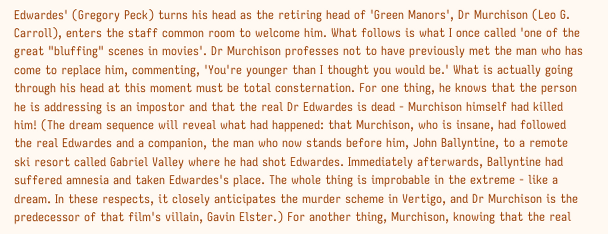Edwardes' (Gregory Peck) turns his head as the retiring head of 'Green Manors', Dr Murchison (Leo G. Carroll), enters the staff common room to welcome him. What follows is what I once called 'one of the great "bluffing" scenes in movies'. Dr Murchison professes not to have previously met the man who has come to replace him, commenting, 'You're younger than I thought you would be.' What is actually going through his head at this moment must be total consternation. For one thing, he knows that the person he is addressing is an impostor and that the real Dr Edwardes is dead - Murchison himself had killed him! (The dream sequence will reveal what had happened: that Murchison, who is insane, had followed the real Edwardes and a companion, the man who now stands before him, John Ballyntine, to a remote ski resort called Gabriel Valley where he had shot Edwardes. Immediately afterwards, Ballyntine had suffered amnesia and taken Edwardes's place. The whole thing is improbable in the extreme - like a dream. In these respects, it closely anticipates the murder scheme in Vertigo, and Dr Murchison is the predecessor of that film's villain, Gavin Elster.) For another thing, Murchison, knowing that the real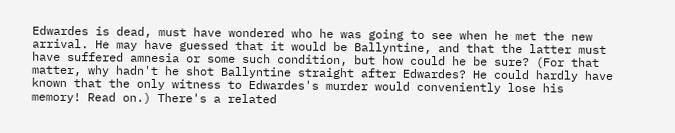Edwardes is dead, must have wondered who he was going to see when he met the new arrival. He may have guessed that it would be Ballyntine, and that the latter must have suffered amnesia or some such condition, but how could he be sure? (For that matter, why hadn't he shot Ballyntine straight after Edwardes? He could hardly have known that the only witness to Edwardes's murder would conveniently lose his memory! Read on.) There's a related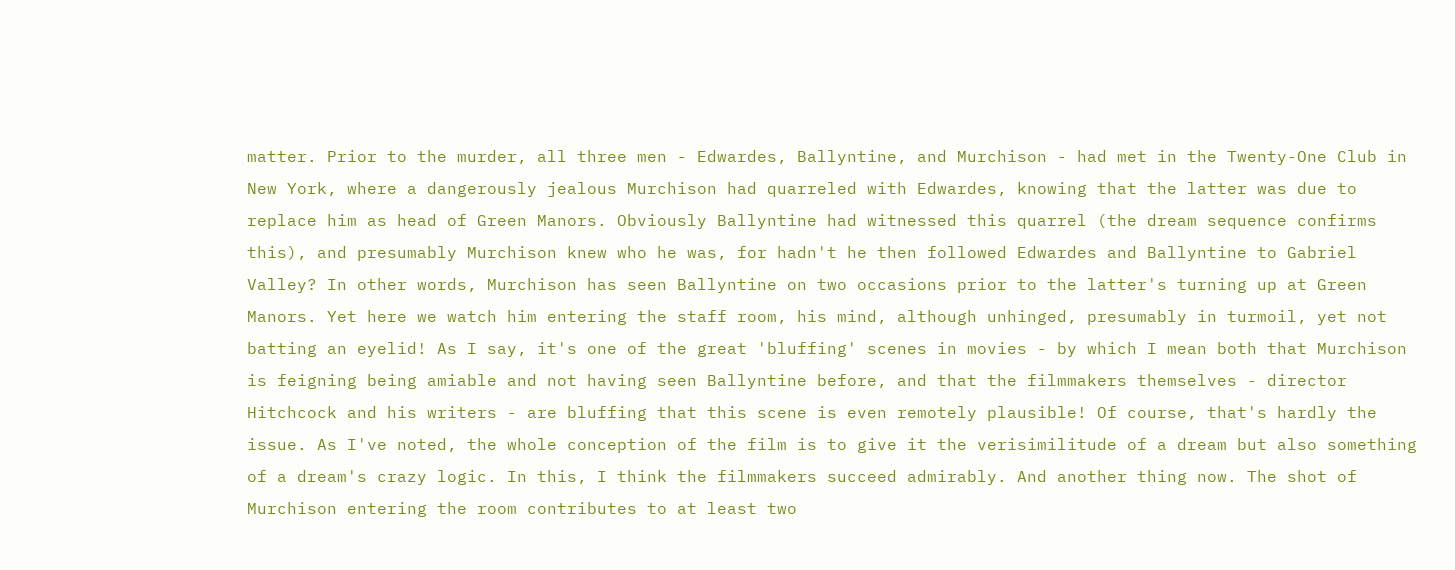matter. Prior to the murder, all three men - Edwardes, Ballyntine, and Murchison - had met in the Twenty-One Club in New York, where a dangerously jealous Murchison had quarreled with Edwardes, knowing that the latter was due to replace him as head of Green Manors. Obviously Ballyntine had witnessed this quarrel (the dream sequence confirms this), and presumably Murchison knew who he was, for hadn't he then followed Edwardes and Ballyntine to Gabriel Valley? In other words, Murchison has seen Ballyntine on two occasions prior to the latter's turning up at Green Manors. Yet here we watch him entering the staff room, his mind, although unhinged, presumably in turmoil, yet not batting an eyelid! As I say, it's one of the great 'bluffing' scenes in movies - by which I mean both that Murchison is feigning being amiable and not having seen Ballyntine before, and that the filmmakers themselves - director Hitchcock and his writers - are bluffing that this scene is even remotely plausible! Of course, that's hardly the issue. As I've noted, the whole conception of the film is to give it the verisimilitude of a dream but also something of a dream's crazy logic. In this, I think the filmmakers succeed admirably. And another thing now. The shot of Murchison entering the room contributes to at least two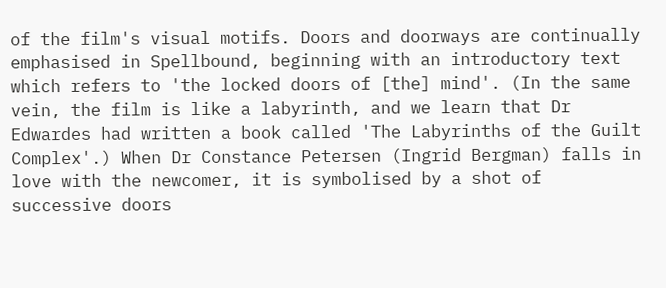of the film's visual motifs. Doors and doorways are continually emphasised in Spellbound, beginning with an introductory text which refers to 'the locked doors of [the] mind'. (In the same vein, the film is like a labyrinth, and we learn that Dr Edwardes had written a book called 'The Labyrinths of the Guilt Complex'.) When Dr Constance Petersen (Ingrid Bergman) falls in love with the newcomer, it is symbolised by a shot of successive doors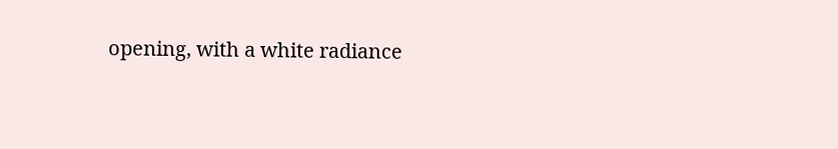opening, with a white radiance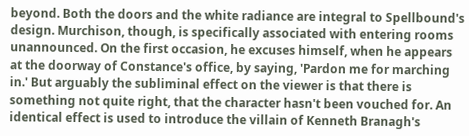beyond. Both the doors and the white radiance are integral to Spellbound's design. Murchison, though, is specifically associated with entering rooms unannounced. On the first occasion, he excuses himself, when he appears at the doorway of Constance's office, by saying, 'Pardon me for marching in.' But arguably the subliminal effect on the viewer is that there is something not quite right, that the character hasn't been vouched for. An identical effect is used to introduce the villain of Kenneth Branagh's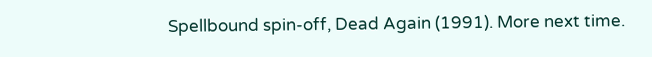Spellbound spin-off, Dead Again (1991). More next time.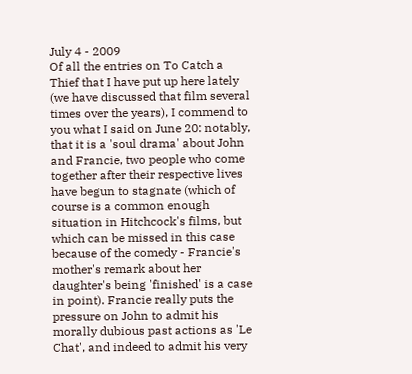July 4 - 2009
Of all the entries on To Catch a Thief that I have put up here lately (we have discussed that film several times over the years), I commend to you what I said on June 20: notably, that it is a 'soul drama' about John and Francie, two people who come together after their respective lives have begun to stagnate (which of course is a common enough situation in Hitchcock's films, but which can be missed in this case because of the comedy - Francie's mother's remark about her daughter's being 'finished' is a case in point). Francie really puts the pressure on John to admit his morally dubious past actions as 'Le Chat', and indeed to admit his very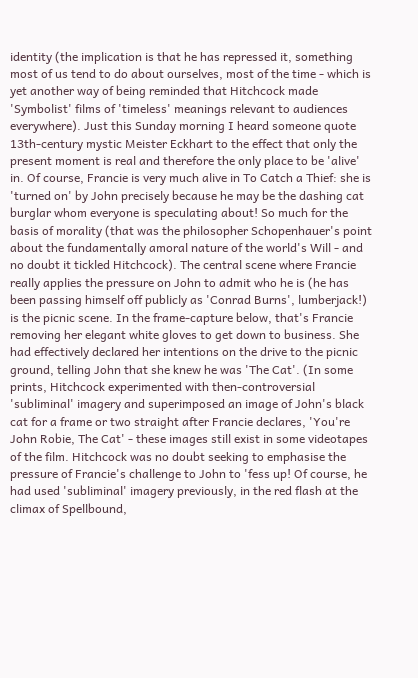identity (the implication is that he has repressed it, something most of us tend to do about ourselves, most of the time - which is yet another way of being reminded that Hitchcock made 'Symbolist' films of 'timeless' meanings relevant to audiences everywhere). Just this Sunday morning I heard someone quote 13th-century mystic Meister Eckhart to the effect that only the present moment is real and therefore the only place to be 'alive' in. Of course, Francie is very much alive in To Catch a Thief: she is 'turned on' by John precisely because he may be the dashing cat burglar whom everyone is speculating about! So much for the basis of morality (that was the philosopher Schopenhauer's point about the fundamentally amoral nature of the world's Will - and no doubt it tickled Hitchcock). The central scene where Francie really applies the pressure on John to admit who he is (he has been passing himself off publicly as 'Conrad Burns', lumberjack!) is the picnic scene. In the frame-capture below, that's Francie removing her elegant white gloves to get down to business. She had effectively declared her intentions on the drive to the picnic ground, telling John that she knew he was 'The Cat'. (In some prints, Hitchcock experimented with then-controversial 'subliminal' imagery and superimposed an image of John's black cat for a frame or two straight after Francie declares, 'You're John Robie, The Cat' - these images still exist in some videotapes of the film. Hitchcock was no doubt seeking to emphasise the pressure of Francie's challenge to John to 'fess up! Of course, he had used 'subliminal' imagery previously, in the red flash at the climax of Spellbound,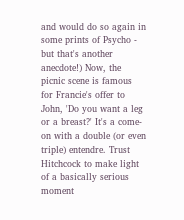and would do so again in some prints of Psycho - but that's another anecdote!) Now, the picnic scene is famous for Francie's offer to John, 'Do you want a leg or a breast?' It's a come-on with a double (or even triple) entendre. Trust Hitchcock to make light of a basically serious moment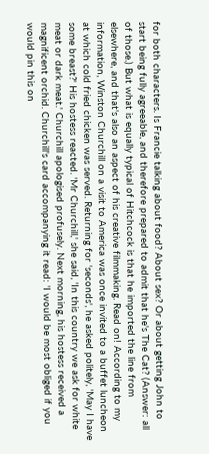for both characters. Is Francie talking about food? About sex? Or about getting John to start being fully agreeable, and therefore prepared to admit that he's The Cat? (Answer: all of those.) But what is equally typical of Hitchcock is that he imported the line from elsewhere, and that's also an aspect of his creative filmmaking. Read on! According to my information, Winston Churchill on a visit to America was once invited to a buffet luncheon at which cold fried chicken was served. Returning for 'seconds', he asked politely, 'May I have some breast?' His hostess reacted. 'Mr Churchill,' she said, 'In this country we ask for white meat or dark meat.' Churchill apologised profusely. Next morning, his hostess received a magnificent orchid. Churchill's card accompanying it read: 'I would be most obliged if you would pin this on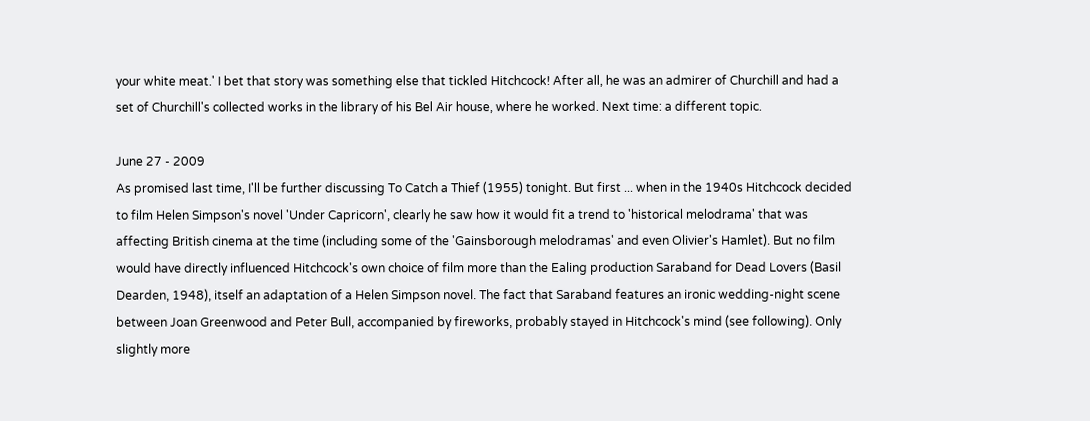your white meat.' I bet that story was something else that tickled Hitchcock! After all, he was an admirer of Churchill and had a set of Churchill's collected works in the library of his Bel Air house, where he worked. Next time: a different topic.

June 27 - 2009
As promised last time, I'll be further discussing To Catch a Thief (1955) tonight. But first ... when in the 1940s Hitchcock decided to film Helen Simpson's novel 'Under Capricorn', clearly he saw how it would fit a trend to 'historical melodrama' that was affecting British cinema at the time (including some of the 'Gainsborough melodramas' and even Olivier's Hamlet). But no film would have directly influenced Hitchcock's own choice of film more than the Ealing production Saraband for Dead Lovers (Basil Dearden, 1948), itself an adaptation of a Helen Simpson novel. The fact that Saraband features an ironic wedding-night scene between Joan Greenwood and Peter Bull, accompanied by fireworks, probably stayed in Hitchcock's mind (see following). Only slightly more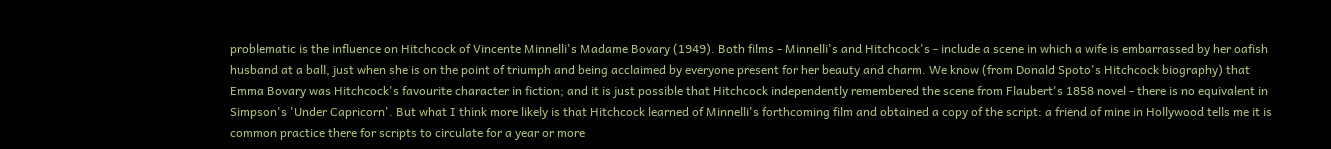problematic is the influence on Hitchcock of Vincente Minnelli's Madame Bovary (1949). Both films - Minnelli's and Hitchcock's - include a scene in which a wife is embarrassed by her oafish husband at a ball, just when she is on the point of triumph and being acclaimed by everyone present for her beauty and charm. We know (from Donald Spoto's Hitchcock biography) that Emma Bovary was Hitchcock's favourite character in fiction; and it is just possible that Hitchcock independently remembered the scene from Flaubert's 1858 novel - there is no equivalent in Simpson's 'Under Capricorn'. But what I think more likely is that Hitchcock learned of Minnelli's forthcoming film and obtained a copy of the script: a friend of mine in Hollywood tells me it is common practice there for scripts to circulate for a year or more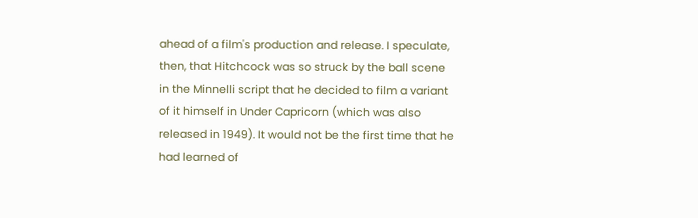ahead of a film's production and release. I speculate, then, that Hitchcock was so struck by the ball scene in the Minnelli script that he decided to film a variant of it himself in Under Capricorn (which was also released in 1949). It would not be the first time that he had learned of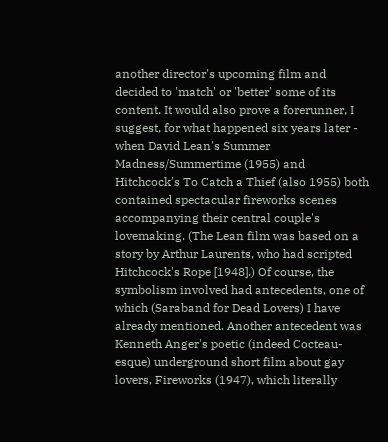another director's upcoming film and decided to 'match' or 'better' some of its content. It would also prove a forerunner, I suggest, for what happened six years later - when David Lean's Summer Madness/Summertime (1955) and Hitchcock's To Catch a Thief (also 1955) both contained spectacular fireworks scenes accompanying their central couple's lovemaking. (The Lean film was based on a story by Arthur Laurents, who had scripted Hitchcock's Rope [1948].) Of course, the symbolism involved had antecedents, one of which (Saraband for Dead Lovers) I have already mentioned. Another antecedent was Kenneth Anger's poetic (indeed Cocteau-esque) underground short film about gay lovers, Fireworks (1947), which literally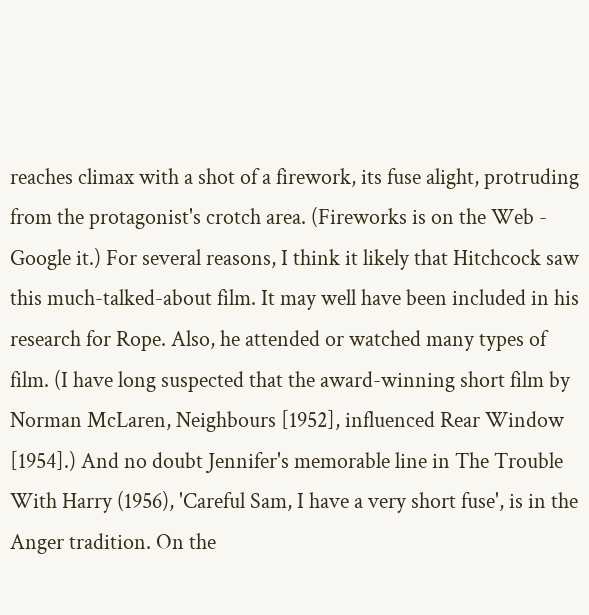reaches climax with a shot of a firework, its fuse alight, protruding from the protagonist's crotch area. (Fireworks is on the Web - Google it.) For several reasons, I think it likely that Hitchcock saw this much-talked-about film. It may well have been included in his research for Rope. Also, he attended or watched many types of film. (I have long suspected that the award-winning short film by Norman McLaren, Neighbours [1952], influenced Rear Window [1954].) And no doubt Jennifer's memorable line in The Trouble With Harry (1956), 'Careful Sam, I have a very short fuse', is in the Anger tradition. On the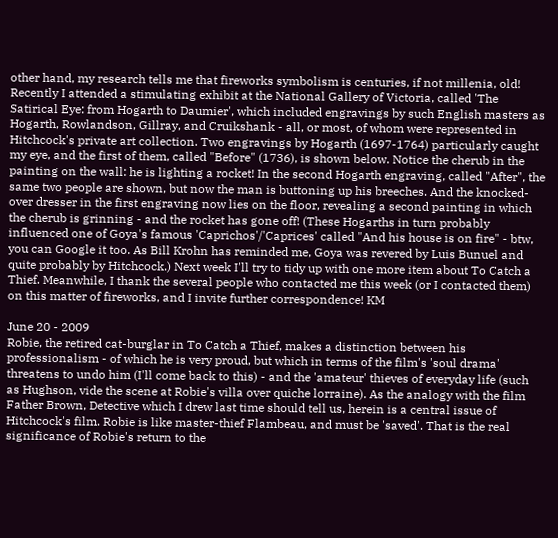other hand, my research tells me that fireworks symbolism is centuries, if not millenia, old! Recently I attended a stimulating exhibit at the National Gallery of Victoria, called 'The Satirical Eye: from Hogarth to Daumier', which included engravings by such English masters as Hogarth, Rowlandson, Gillray, and Cruikshank - all, or most, of whom were represented in Hitchcock's private art collection. Two engravings by Hogarth (1697-1764) particularly caught my eye, and the first of them, called "Before" (1736), is shown below. Notice the cherub in the painting on the wall: he is lighting a rocket! In the second Hogarth engraving, called "After", the same two people are shown, but now the man is buttoning up his breeches. And the knocked-over dresser in the first engraving now lies on the floor, revealing a second painting in which the cherub is grinning - and the rocket has gone off! (These Hogarths in turn probably influenced one of Goya's famous 'Caprichos'/'Caprices' called "And his house is on fire" - btw, you can Google it too. As Bill Krohn has reminded me, Goya was revered by Luis Bunuel and quite probably by Hitchcock.) Next week I'll try to tidy up with one more item about To Catch a Thief. Meanwhile, I thank the several people who contacted me this week (or I contacted them) on this matter of fireworks, and I invite further correspondence! KM

June 20 - 2009
Robie, the retired cat-burglar in To Catch a Thief, makes a distinction between his professionalism - of which he is very proud, but which in terms of the film's 'soul drama' threatens to undo him (I'll come back to this) - and the 'amateur' thieves of everyday life (such as Hughson, vide the scene at Robie's villa over quiche lorraine). As the analogy with the film Father Brown, Detective which I drew last time should tell us, herein is a central issue of Hitchcock's film. Robie is like master-thief Flambeau, and must be 'saved'. That is the real significance of Robie's return to the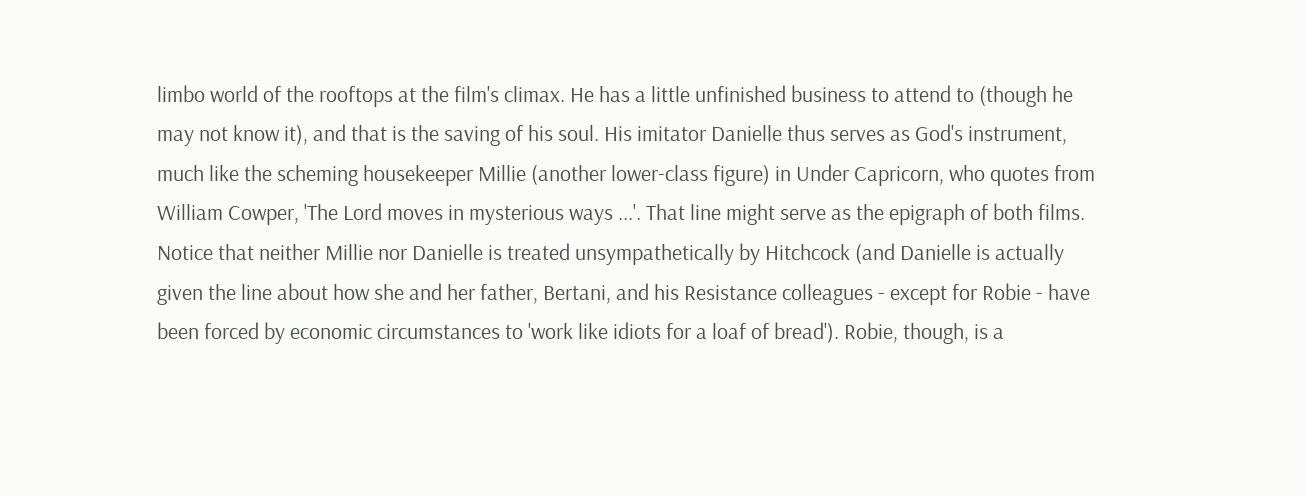limbo world of the rooftops at the film's climax. He has a little unfinished business to attend to (though he may not know it), and that is the saving of his soul. His imitator Danielle thus serves as God's instrument, much like the scheming housekeeper Millie (another lower-class figure) in Under Capricorn, who quotes from William Cowper, 'The Lord moves in mysterious ways ...'. That line might serve as the epigraph of both films. Notice that neither Millie nor Danielle is treated unsympathetically by Hitchcock (and Danielle is actually given the line about how she and her father, Bertani, and his Resistance colleagues - except for Robie - have been forced by economic circumstances to 'work like idiots for a loaf of bread'). Robie, though, is a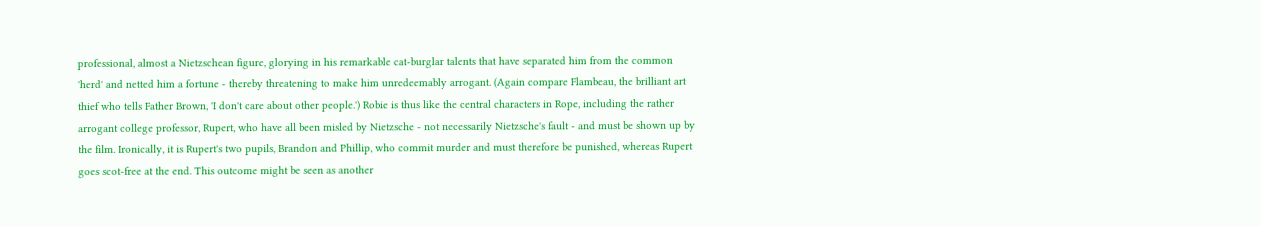professional, almost a Nietzschean figure, glorying in his remarkable cat-burglar talents that have separated him from the common 'herd' and netted him a fortune - thereby threatening to make him unredeemably arrogant. (Again compare Flambeau, the brilliant art thief who tells Father Brown, 'I don't care about other people.') Robie is thus like the central characters in Rope, including the rather arrogant college professor, Rupert, who have all been misled by Nietzsche - not necessarily Nietzsche's fault - and must be shown up by the film. Ironically, it is Rupert's two pupils, Brandon and Phillip, who commit murder and must therefore be punished, whereas Rupert goes scot-free at the end. This outcome might be seen as another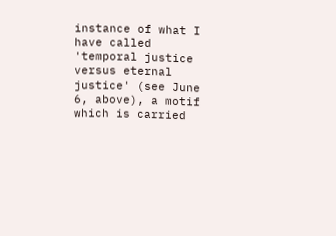instance of what I have called 'temporal justice versus eternal justice' (see June 6, above), a motif which is carried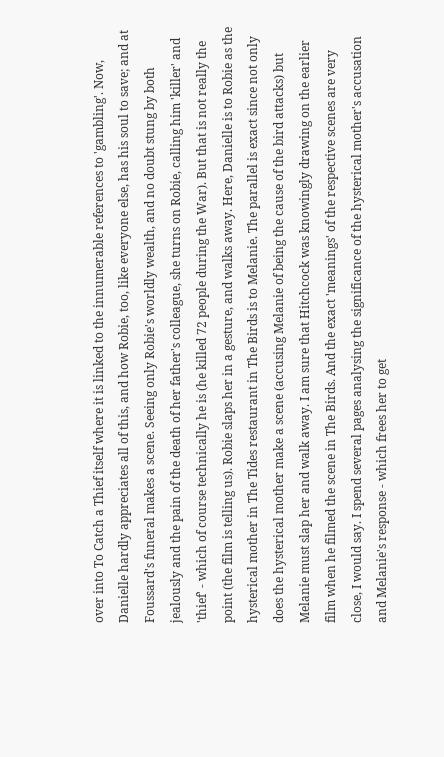over into To Catch a Thief itself where it is linked to the innumerable references to 'gambling'. Now, Danielle hardly appreciates all of this, and how Robie, too, like everyone else, has his soul to save; and at Foussard's funeral makes a scene. Seeing only Robie's worldly wealth, and no doubt stung by both jealously and the pain of the death of her father's colleague, she turns on Robie, calling him 'killer' and 'thief' - which of course technically he is (he killed 72 people during the War). But that is not really the point (the film is telling us). Robie slaps her in a gesture, and walks away. Here, Danielle is to Robie as the hysterical mother in The Tides restaurant in The Birds is to Melanie. The parallel is exact since not only does the hysterical mother make a scene (accusing Melanie of being the cause of the bird attacks) but Melanie must slap her and walk away. I am sure that Hitchcock was knowingly drawing on the earlier film when he filmed the scene in The Birds. And the exact 'meanings' of the respective scenes are very close, I would say. I spend several pages analysing the significance of the hysterical mother's accusation and Melanie's response - which frees her to get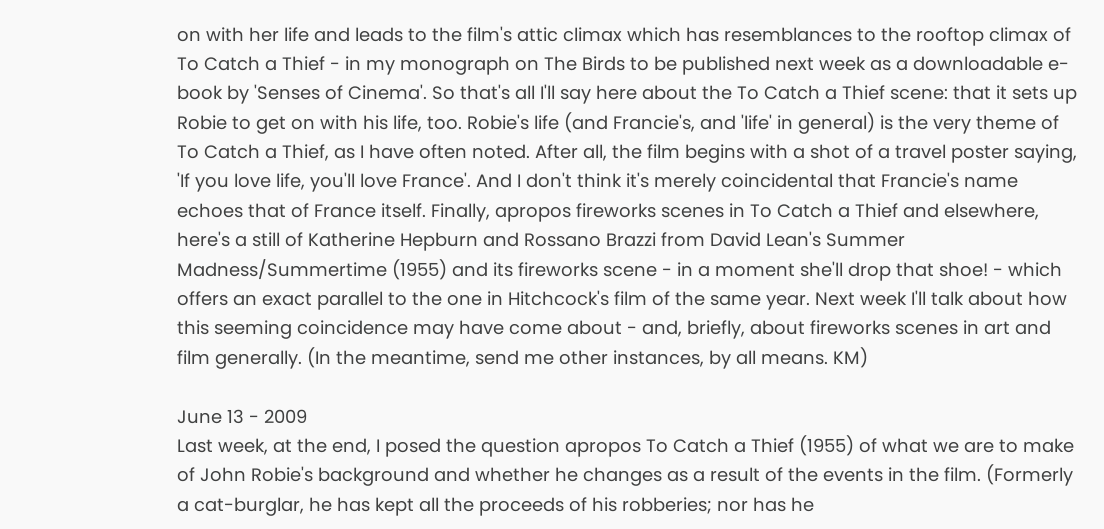on with her life and leads to the film's attic climax which has resemblances to the rooftop climax of To Catch a Thief - in my monograph on The Birds to be published next week as a downloadable e-book by 'Senses of Cinema'. So that's all I'll say here about the To Catch a Thief scene: that it sets up Robie to get on with his life, too. Robie's life (and Francie's, and 'life' in general) is the very theme of To Catch a Thief, as I have often noted. After all, the film begins with a shot of a travel poster saying, 'If you love life, you'll love France'. And I don't think it's merely coincidental that Francie's name echoes that of France itself. Finally, apropos fireworks scenes in To Catch a Thief and elsewhere, here's a still of Katherine Hepburn and Rossano Brazzi from David Lean's Summer Madness/Summertime (1955) and its fireworks scene - in a moment she'll drop that shoe! - which offers an exact parallel to the one in Hitchcock's film of the same year. Next week I'll talk about how this seeming coincidence may have come about - and, briefly, about fireworks scenes in art and film generally. (In the meantime, send me other instances, by all means. KM)

June 13 - 2009
Last week, at the end, I posed the question apropos To Catch a Thief (1955) of what we are to make of John Robie's background and whether he changes as a result of the events in the film. (Formerly a cat-burglar, he has kept all the proceeds of his robberies; nor has he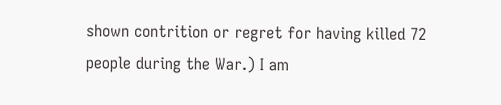shown contrition or regret for having killed 72 people during the War.) I am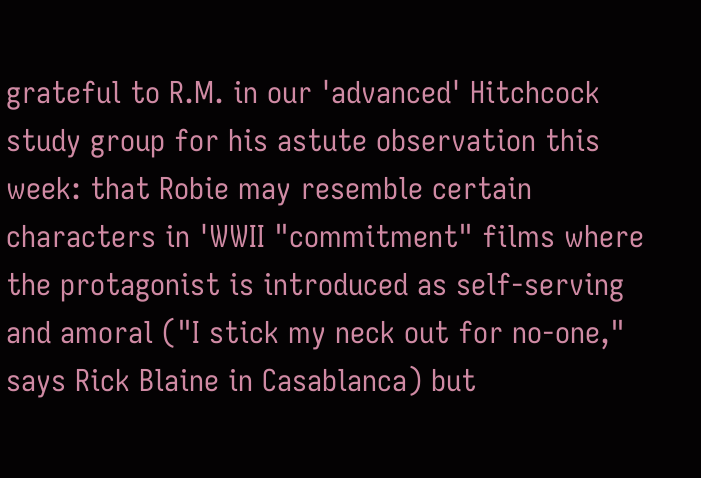grateful to R.M. in our 'advanced' Hitchcock study group for his astute observation this week: that Robie may resemble certain characters in 'WWII "commitment" films where the protagonist is introduced as self-serving and amoral ("I stick my neck out for no-one," says Rick Blaine in Casablanca) but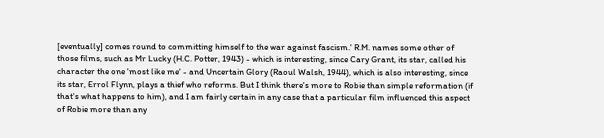[eventually] comes round to committing himself to the war against fascism.' R.M. names some other of those films, such as Mr Lucky (H.C. Potter, 1943) - which is interesting, since Cary Grant, its star, called his character the one 'most like me' - and Uncertain Glory (Raoul Walsh, 1944), which is also interesting, since its star, Errol Flynn, plays a thief who reforms. But I think there's more to Robie than simple reformation (if that's what happens to him), and I am fairly certain in any case that a particular film influenced this aspect of Robie more than any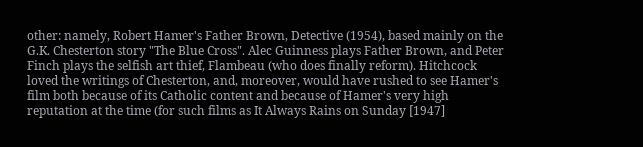other: namely, Robert Hamer's Father Brown, Detective (1954), based mainly on the G.K. Chesterton story "The Blue Cross". Alec Guinness plays Father Brown, and Peter Finch plays the selfish art thief, Flambeau (who does finally reform). Hitchcock loved the writings of Chesterton, and, moreover, would have rushed to see Hamer's film both because of its Catholic content and because of Hamer's very high reputation at the time (for such films as It Always Rains on Sunday [1947]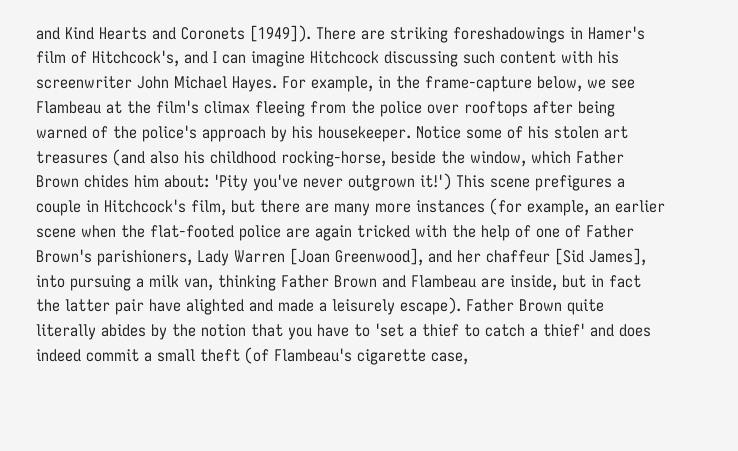and Kind Hearts and Coronets [1949]). There are striking foreshadowings in Hamer's film of Hitchcock's, and I can imagine Hitchcock discussing such content with his screenwriter John Michael Hayes. For example, in the frame-capture below, we see Flambeau at the film's climax fleeing from the police over rooftops after being warned of the police's approach by his housekeeper. Notice some of his stolen art treasures (and also his childhood rocking-horse, beside the window, which Father Brown chides him about: 'Pity you've never outgrown it!') This scene prefigures a couple in Hitchcock's film, but there are many more instances (for example, an earlier scene when the flat-footed police are again tricked with the help of one of Father Brown's parishioners, Lady Warren [Joan Greenwood], and her chaffeur [Sid James], into pursuing a milk van, thinking Father Brown and Flambeau are inside, but in fact the latter pair have alighted and made a leisurely escape). Father Brown quite literally abides by the notion that you have to 'set a thief to catch a thief' and does indeed commit a small theft (of Flambeau's cigarette case,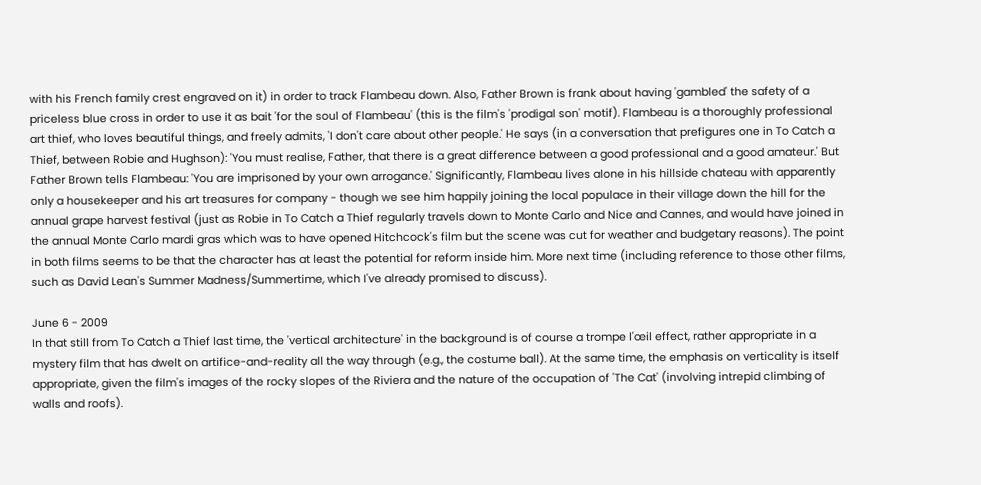with his French family crest engraved on it) in order to track Flambeau down. Also, Father Brown is frank about having 'gambled' the safety of a priceless blue cross in order to use it as bait 'for the soul of Flambeau' (this is the film's 'prodigal son' motif). Flambeau is a thoroughly professional art thief, who loves beautiful things, and freely admits, 'I don't care about other people.' He says (in a conversation that prefigures one in To Catch a Thief, between Robie and Hughson): 'You must realise, Father, that there is a great difference between a good professional and a good amateur.' But Father Brown tells Flambeau: 'You are imprisoned by your own arrogance.' Significantly, Flambeau lives alone in his hillside chateau with apparently only a housekeeper and his art treasures for company - though we see him happily joining the local populace in their village down the hill for the annual grape harvest festival (just as Robie in To Catch a Thief regularly travels down to Monte Carlo and Nice and Cannes, and would have joined in the annual Monte Carlo mardi gras which was to have opened Hitchcock's film but the scene was cut for weather and budgetary reasons). The point in both films seems to be that the character has at least the potential for reform inside him. More next time (including reference to those other films, such as David Lean's Summer Madness/Summertime, which I've already promised to discuss).

June 6 - 2009
In that still from To Catch a Thief last time, the 'vertical architecture' in the background is of course a trompe l'œil effect, rather appropriate in a mystery film that has dwelt on artifice-and-reality all the way through (e.g., the costume ball). At the same time, the emphasis on verticality is itself appropriate, given the film's images of the rocky slopes of the Riviera and the nature of the occupation of 'The Cat' (involving intrepid climbing of walls and roofs).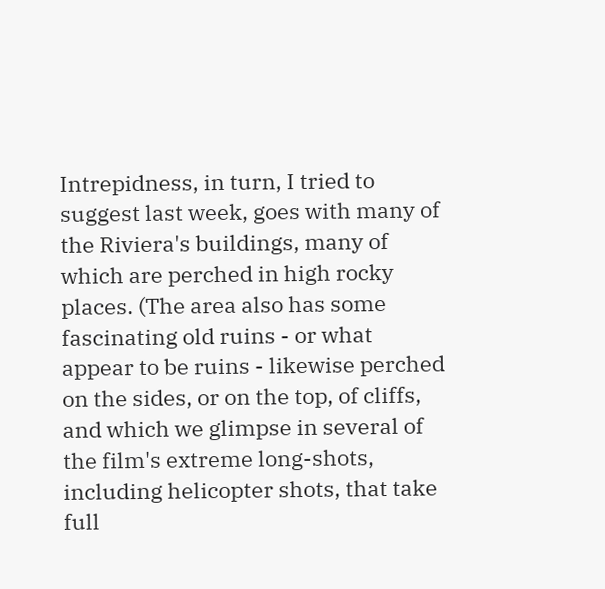Intrepidness, in turn, I tried to suggest last week, goes with many of the Riviera's buildings, many of which are perched in high rocky places. (The area also has some fascinating old ruins - or what appear to be ruins - likewise perched on the sides, or on the top, of cliffs, and which we glimpse in several of the film's extreme long-shots, including helicopter shots, that take full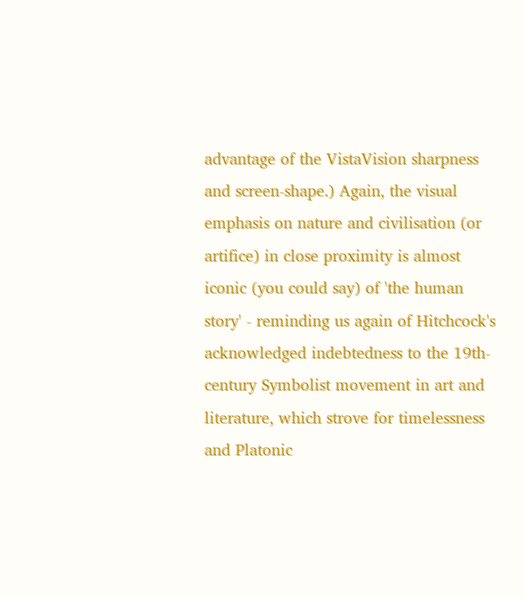advantage of the VistaVision sharpness and screen-shape.) Again, the visual emphasis on nature and civilisation (or artifice) in close proximity is almost iconic (you could say) of 'the human story' - reminding us again of Hitchcock's acknowledged indebtedness to the 19th-century Symbolist movement in art and literature, which strove for timelessness and Platonic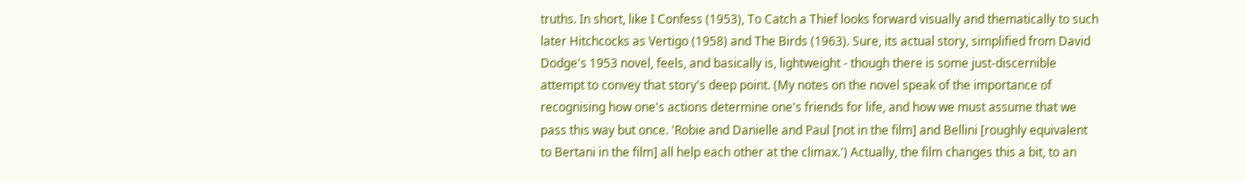truths. In short, like I Confess (1953), To Catch a Thief looks forward visually and thematically to such later Hitchcocks as Vertigo (1958) and The Birds (1963). Sure, its actual story, simplified from David Dodge's 1953 novel, feels, and basically is, lightweight - though there is some just-discernible attempt to convey that story's deep point. (My notes on the novel speak of the importance of recognising how one's actions determine one's friends for life, and how we must assume that we pass this way but once. 'Robie and Danielle and Paul [not in the film] and Bellini [roughly equivalent to Bertani in the film] all help each other at the climax.') Actually, the film changes this a bit, to an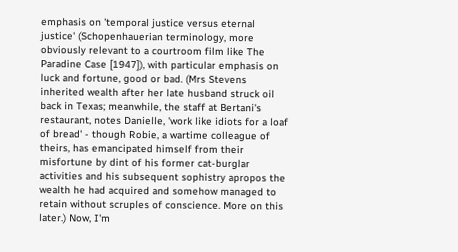emphasis on 'temporal justice versus eternal justice' (Schopenhauerian terminology, more obviously relevant to a courtroom film like The Paradine Case [1947]), with particular emphasis on luck and fortune, good or bad. (Mrs Stevens inherited wealth after her late husband struck oil back in Texas; meanwhile, the staff at Bertani's restaurant, notes Danielle, 'work like idiots for a loaf of bread' - though Robie, a wartime colleague of theirs, has emancipated himself from their misfortune by dint of his former cat-burglar activities and his subsequent sophistry apropos the wealth he had acquired and somehow managed to retain without scruples of conscience. More on this later.) Now, I'm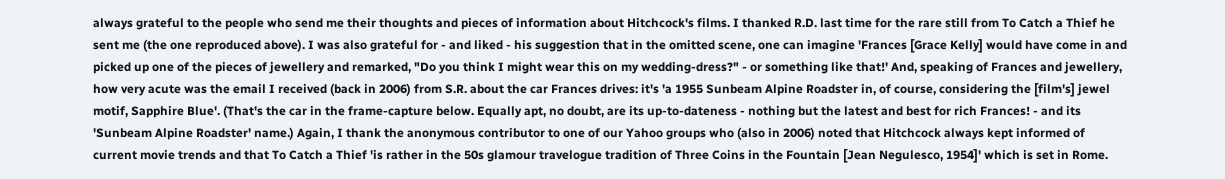always grateful to the people who send me their thoughts and pieces of information about Hitchcock's films. I thanked R.D. last time for the rare still from To Catch a Thief he sent me (the one reproduced above). I was also grateful for - and liked - his suggestion that in the omitted scene, one can imagine 'Frances [Grace Kelly] would have come in and picked up one of the pieces of jewellery and remarked, "Do you think I might wear this on my wedding-dress?" - or something like that!' And, speaking of Frances and jewellery, how very acute was the email I received (back in 2006) from S.R. about the car Frances drives: it's 'a 1955 Sunbeam Alpine Roadster in, of course, considering the [film's] jewel motif, Sapphire Blue'. (That's the car in the frame-capture below. Equally apt, no doubt, are its up-to-dateness - nothing but the latest and best for rich Frances! - and its 'Sunbeam Alpine Roadster' name.) Again, I thank the anonymous contributor to one of our Yahoo groups who (also in 2006) noted that Hitchcock always kept informed of current movie trends and that To Catch a Thief 'is rather in the 50s glamour travelogue tradition of Three Coins in the Fountain [Jean Negulesco, 1954]' which is set in Rome.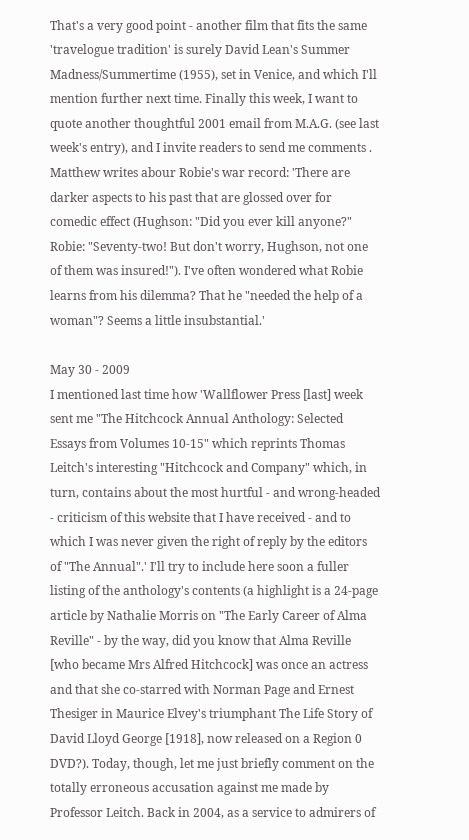That's a very good point - another film that fits the same 'travelogue tradition' is surely David Lean's Summer Madness/Summertime (1955), set in Venice, and which I'll mention further next time. Finally this week, I want to quote another thoughtful 2001 email from M.A.G. (see last week's entry), and I invite readers to send me comments . Matthew writes abour Robie's war record: 'There are darker aspects to his past that are glossed over for comedic effect (Hughson: "Did you ever kill anyone?" Robie: "Seventy-two! But don't worry, Hughson, not one of them was insured!"). I've often wondered what Robie learns from his dilemma? That he "needed the help of a woman"? Seems a little insubstantial.'

May 30 - 2009
I mentioned last time how 'Wallflower Press [last] week sent me "The Hitchcock Annual Anthology: Selected Essays from Volumes 10-15" which reprints Thomas Leitch's interesting "Hitchcock and Company" which, in turn, contains about the most hurtful - and wrong-headed - criticism of this website that I have received - and to which I was never given the right of reply by the editors of "The Annual".' I'll try to include here soon a fuller listing of the anthology's contents (a highlight is a 24-page article by Nathalie Morris on "The Early Career of Alma Reville" - by the way, did you know that Alma Reville [who became Mrs Alfred Hitchcock] was once an actress and that she co-starred with Norman Page and Ernest Thesiger in Maurice Elvey's triumphant The Life Story of David Lloyd George [1918], now released on a Region 0 DVD?). Today, though, let me just briefly comment on the totally erroneous accusation against me made by Professor Leitch. Back in 2004, as a service to admirers of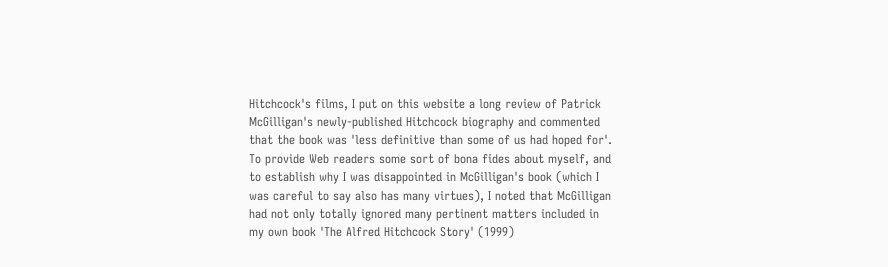Hitchcock's films, I put on this website a long review of Patrick McGilligan's newly-published Hitchcock biography and commented that the book was 'less definitive than some of us had hoped for'. To provide Web readers some sort of bona fides about myself, and to establish why I was disappointed in McGilligan's book (which I was careful to say also has many virtues), I noted that McGilligan had not only totally ignored many pertinent matters included in my own book 'The Alfred Hitchcock Story' (1999)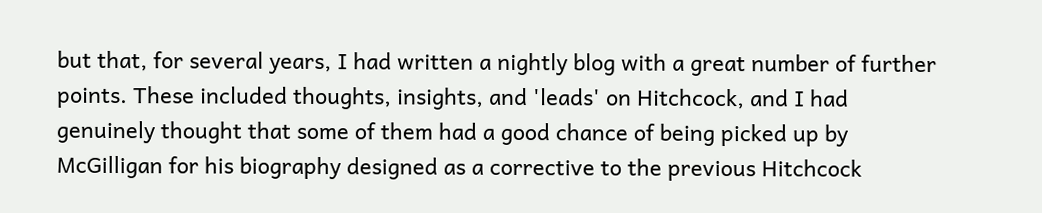but that, for several years, I had written a nightly blog with a great number of further points. These included thoughts, insights, and 'leads' on Hitchcock, and I had genuinely thought that some of them had a good chance of being picked up by McGilligan for his biography designed as a corrective to the previous Hitchcock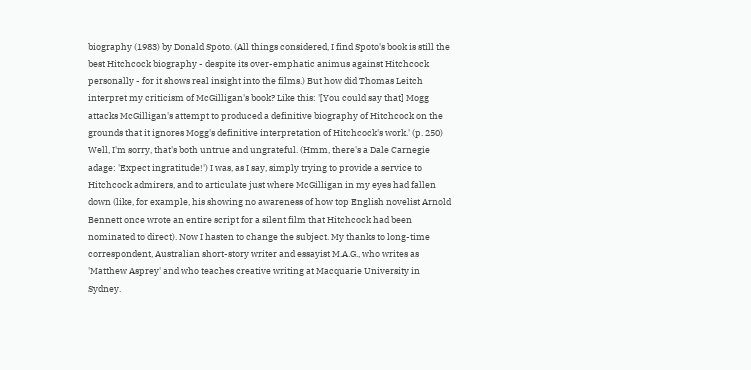biography (1983) by Donald Spoto. (All things considered, I find Spoto's book is still the best Hitchcock biography - despite its over-emphatic animus against Hitchcock personally - for it shows real insight into the films.) But how did Thomas Leitch interpret my criticism of McGilligan's book? Like this: '[You could say that] Mogg attacks McGilligan's attempt to produced a definitive biography of Hitchcock on the grounds that it ignores Mogg's definitive interpretation of Hitchcock's work.' (p. 250) Well, I'm sorry, that's both untrue and ungrateful. (Hmm, there's a Dale Carnegie adage: 'Expect ingratitude!') I was, as I say, simply trying to provide a service to Hitchcock admirers, and to articulate just where McGilligan in my eyes had fallen down (like, for example, his showing no awareness of how top English novelist Arnold Bennett once wrote an entire script for a silent film that Hitchcock had been nominated to direct). Now I hasten to change the subject. My thanks to long-time correspondent, Australian short-story writer and essayist M.A.G., who writes as 'Matthew Asprey' and who teaches creative writing at Macquarie University in Sydney.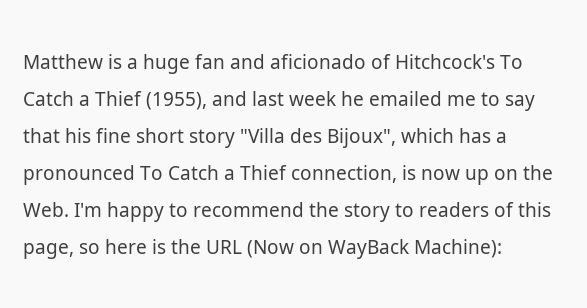Matthew is a huge fan and aficionado of Hitchcock's To Catch a Thief (1955), and last week he emailed me to say that his fine short story "Villa des Bijoux", which has a pronounced To Catch a Thief connection, is now up on the Web. I'm happy to recommend the story to readers of this page, so here is the URL (Now on WayBack Machine):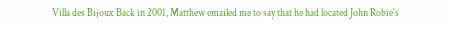Villa des Bijoux Back in 2001, Matthew emailed me to say that he had located John Robie's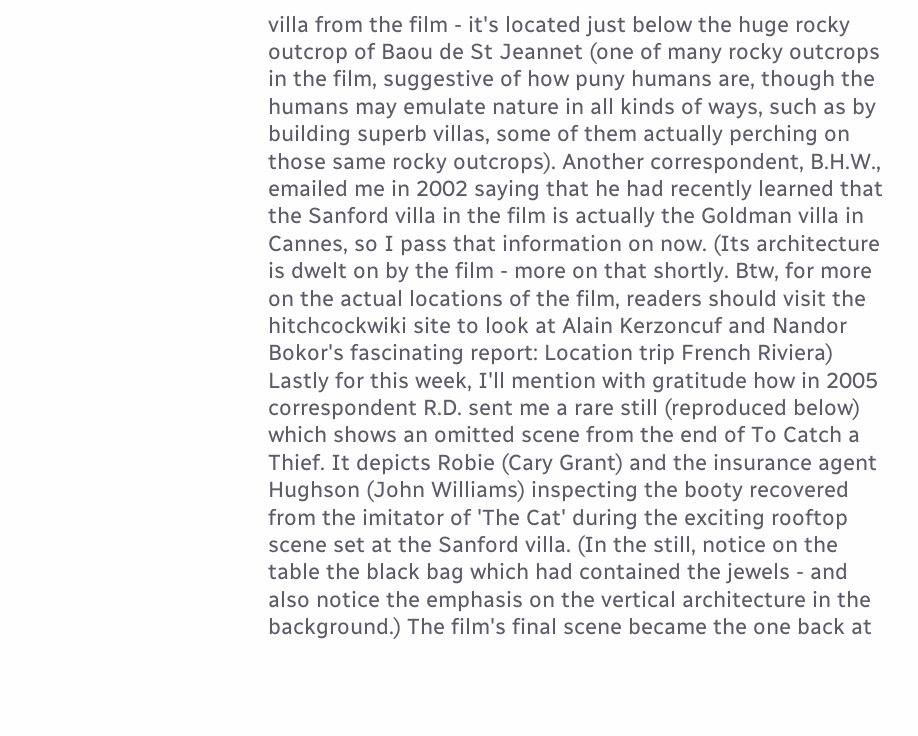villa from the film - it's located just below the huge rocky outcrop of Baou de St Jeannet (one of many rocky outcrops in the film, suggestive of how puny humans are, though the humans may emulate nature in all kinds of ways, such as by building superb villas, some of them actually perching on those same rocky outcrops). Another correspondent, B.H.W., emailed me in 2002 saying that he had recently learned that the Sanford villa in the film is actually the Goldman villa in Cannes, so I pass that information on now. (Its architecture is dwelt on by the film - more on that shortly. Btw, for more on the actual locations of the film, readers should visit the hitchcockwiki site to look at Alain Kerzoncuf and Nandor Bokor's fascinating report: Location trip French Riviera) Lastly for this week, I'll mention with gratitude how in 2005 correspondent R.D. sent me a rare still (reproduced below) which shows an omitted scene from the end of To Catch a Thief. It depicts Robie (Cary Grant) and the insurance agent Hughson (John Williams) inspecting the booty recovered from the imitator of 'The Cat' during the exciting rooftop scene set at the Sanford villa. (In the still, notice on the table the black bag which had contained the jewels - and also notice the emphasis on the vertical architecture in the background.) The film's final scene became the one back at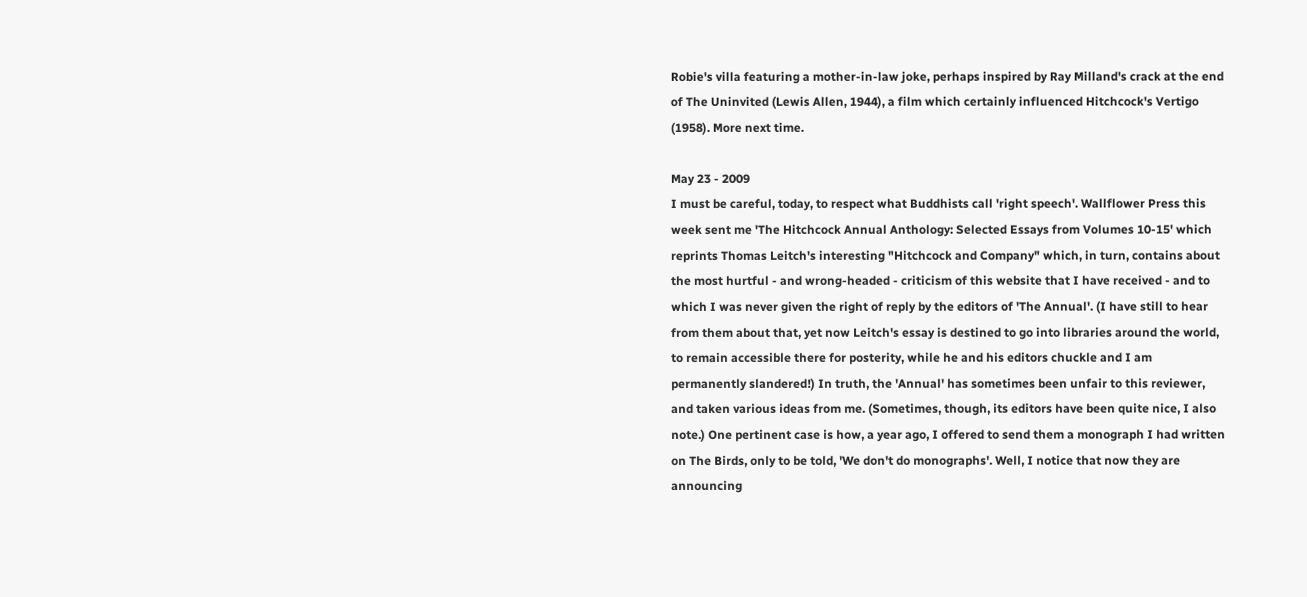Robie's villa featuring a mother-in-law joke, perhaps inspired by Ray Milland's crack at the end of The Uninvited (Lewis Allen, 1944), a film which certainly influenced Hitchcock's Vertigo (1958). More next time.

May 23 - 2009
I must be careful, today, to respect what Buddhists call 'right speech'. Wallflower Press this week sent me 'The Hitchcock Annual Anthology: Selected Essays from Volumes 10-15' which reprints Thomas Leitch's interesting "Hitchcock and Company" which, in turn, contains about the most hurtful - and wrong-headed - criticism of this website that I have received - and to which I was never given the right of reply by the editors of 'The Annual'. (I have still to hear from them about that, yet now Leitch's essay is destined to go into libraries around the world, to remain accessible there for posterity, while he and his editors chuckle and I am permanently slandered!) In truth, the 'Annual' has sometimes been unfair to this reviewer, and taken various ideas from me. (Sometimes, though, its editors have been quite nice, I also note.) One pertinent case is how, a year ago, I offered to send them a monograph I had written on The Birds, only to be told, 'We don't do monographs'. Well, I notice that now they are announcing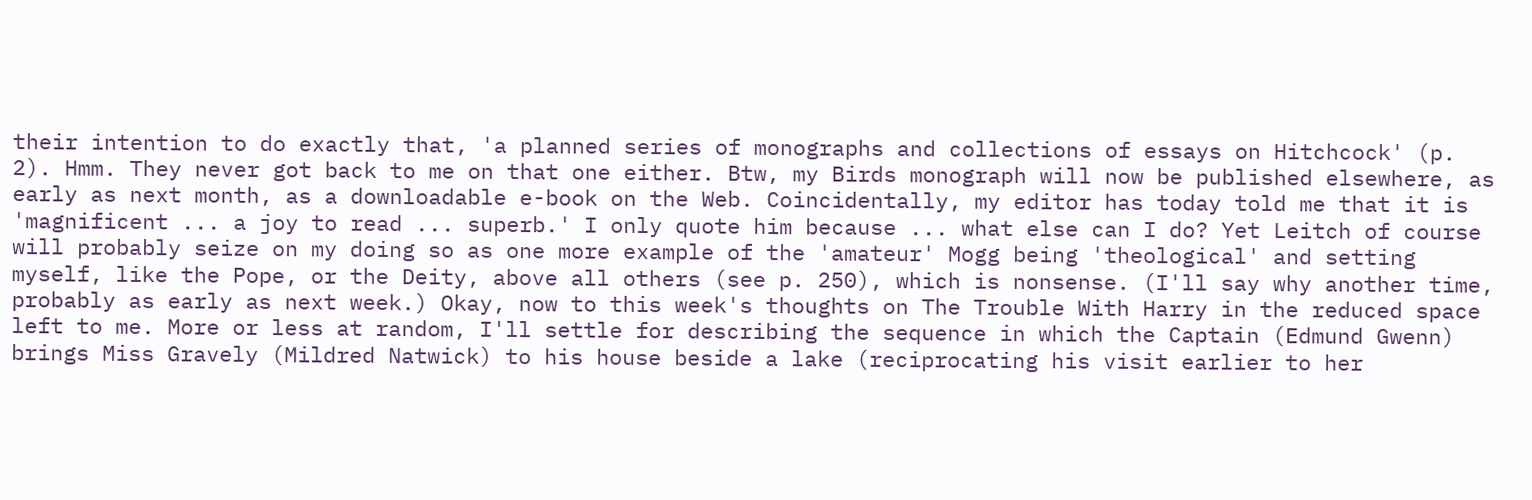their intention to do exactly that, 'a planned series of monographs and collections of essays on Hitchcock' (p. 2). Hmm. They never got back to me on that one either. Btw, my Birds monograph will now be published elsewhere, as early as next month, as a downloadable e-book on the Web. Coincidentally, my editor has today told me that it is 'magnificent ... a joy to read ... superb.' I only quote him because ... what else can I do? Yet Leitch of course will probably seize on my doing so as one more example of the 'amateur' Mogg being 'theological' and setting myself, like the Pope, or the Deity, above all others (see p. 250), which is nonsense. (I'll say why another time, probably as early as next week.) Okay, now to this week's thoughts on The Trouble With Harry in the reduced space left to me. More or less at random, I'll settle for describing the sequence in which the Captain (Edmund Gwenn) brings Miss Gravely (Mildred Natwick) to his house beside a lake (reciprocating his visit earlier to her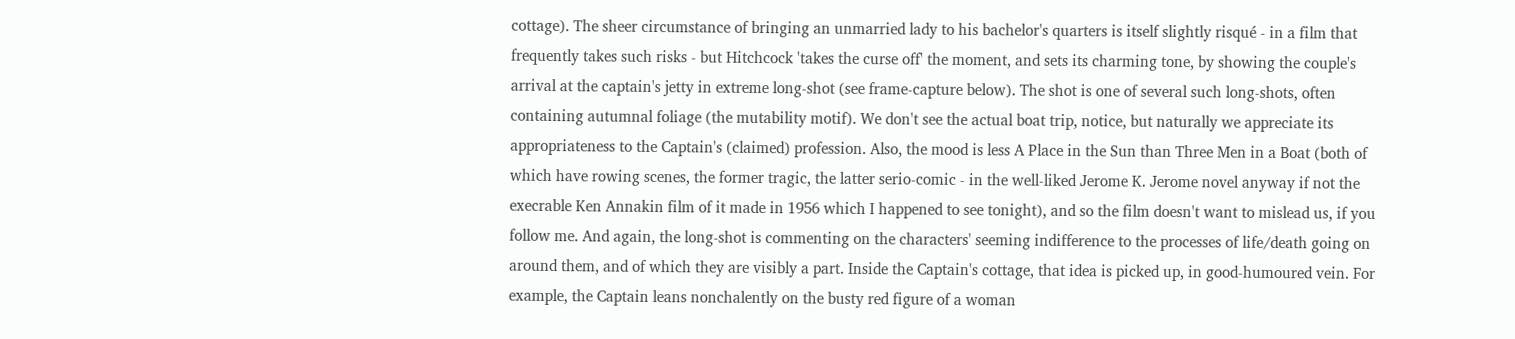cottage). The sheer circumstance of bringing an unmarried lady to his bachelor's quarters is itself slightly risqué - in a film that frequently takes such risks - but Hitchcock 'takes the curse off' the moment, and sets its charming tone, by showing the couple's arrival at the captain's jetty in extreme long-shot (see frame-capture below). The shot is one of several such long-shots, often containing autumnal foliage (the mutability motif). We don't see the actual boat trip, notice, but naturally we appreciate its appropriateness to the Captain's (claimed) profession. Also, the mood is less A Place in the Sun than Three Men in a Boat (both of which have rowing scenes, the former tragic, the latter serio-comic - in the well-liked Jerome K. Jerome novel anyway if not the execrable Ken Annakin film of it made in 1956 which I happened to see tonight), and so the film doesn't want to mislead us, if you follow me. And again, the long-shot is commenting on the characters' seeming indifference to the processes of life/death going on around them, and of which they are visibly a part. Inside the Captain's cottage, that idea is picked up, in good-humoured vein. For example, the Captain leans nonchalently on the busty red figure of a woman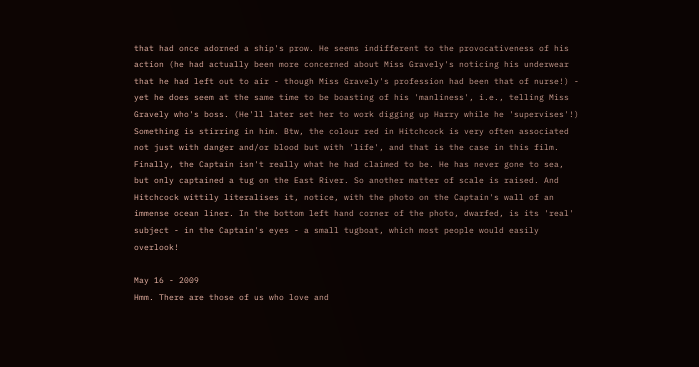that had once adorned a ship's prow. He seems indifferent to the provocativeness of his action (he had actually been more concerned about Miss Gravely's noticing his underwear that he had left out to air - though Miss Gravely's profession had been that of nurse!) - yet he does seem at the same time to be boasting of his 'manliness', i.e., telling Miss Gravely who's boss. (He'll later set her to work digging up Harry while he 'supervises'!) Something is stirring in him. Btw, the colour red in Hitchcock is very often associated not just with danger and/or blood but with 'life', and that is the case in this film. Finally, the Captain isn't really what he had claimed to be. He has never gone to sea, but only captained a tug on the East River. So another matter of scale is raised. And Hitchcock wittily literalises it, notice, with the photo on the Captain's wall of an immense ocean liner. In the bottom left hand corner of the photo, dwarfed, is its 'real' subject - in the Captain's eyes - a small tugboat, which most people would easily overlook!

May 16 - 2009
Hmm. There are those of us who love and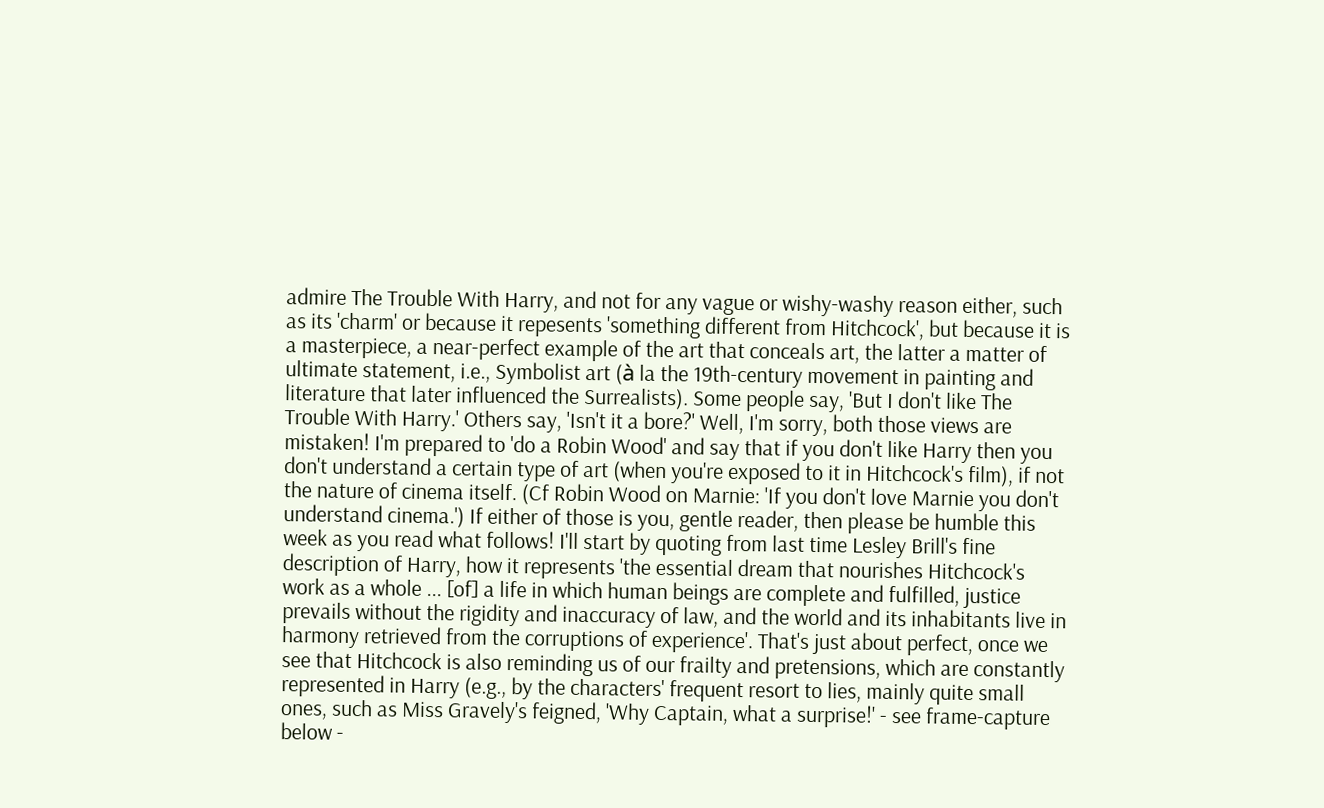admire The Trouble With Harry, and not for any vague or wishy-washy reason either, such as its 'charm' or because it repesents 'something different from Hitchcock', but because it is a masterpiece, a near-perfect example of the art that conceals art, the latter a matter of ultimate statement, i.e., Symbolist art (à la the 19th-century movement in painting and literature that later influenced the Surrealists). Some people say, 'But I don't like The Trouble With Harry.' Others say, 'Isn't it a bore?' Well, I'm sorry, both those views are mistaken! I'm prepared to 'do a Robin Wood' and say that if you don't like Harry then you don't understand a certain type of art (when you're exposed to it in Hitchcock's film), if not the nature of cinema itself. (Cf Robin Wood on Marnie: 'If you don't love Marnie you don't understand cinema.') If either of those is you, gentle reader, then please be humble this week as you read what follows! I'll start by quoting from last time Lesley Brill's fine description of Harry, how it represents 'the essential dream that nourishes Hitchcock's work as a whole ... [of] a life in which human beings are complete and fulfilled, justice prevails without the rigidity and inaccuracy of law, and the world and its inhabitants live in harmony retrieved from the corruptions of experience'. That's just about perfect, once we see that Hitchcock is also reminding us of our frailty and pretensions, which are constantly represented in Harry (e.g., by the characters' frequent resort to lies, mainly quite small ones, such as Miss Gravely's feigned, 'Why Captain, what a surprise!' - see frame-capture below -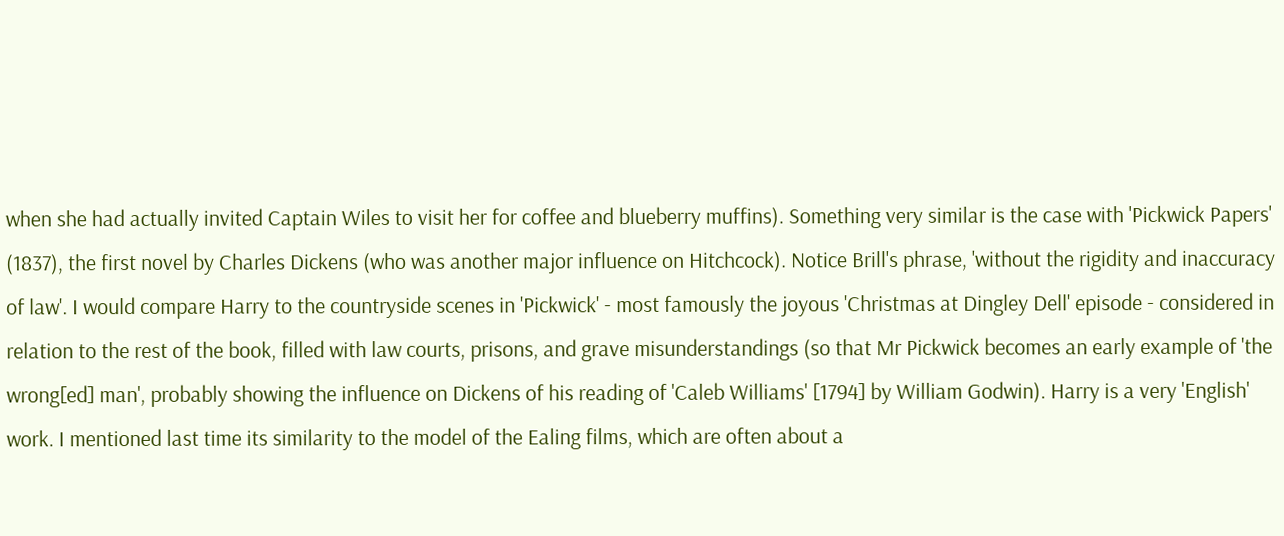when she had actually invited Captain Wiles to visit her for coffee and blueberry muffins). Something very similar is the case with 'Pickwick Papers' (1837), the first novel by Charles Dickens (who was another major influence on Hitchcock). Notice Brill's phrase, 'without the rigidity and inaccuracy of law'. I would compare Harry to the countryside scenes in 'Pickwick' - most famously the joyous 'Christmas at Dingley Dell' episode - considered in relation to the rest of the book, filled with law courts, prisons, and grave misunderstandings (so that Mr Pickwick becomes an early example of 'the wrong[ed] man', probably showing the influence on Dickens of his reading of 'Caleb Williams' [1794] by William Godwin). Harry is a very 'English' work. I mentioned last time its similarity to the model of the Ealing films, which are often about a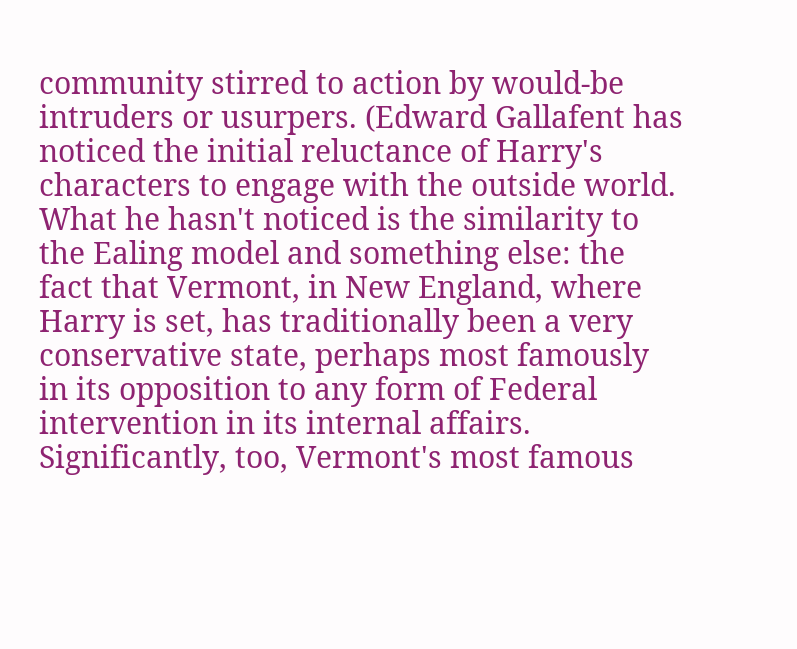community stirred to action by would-be intruders or usurpers. (Edward Gallafent has noticed the initial reluctance of Harry's characters to engage with the outside world. What he hasn't noticed is the similarity to the Ealing model and something else: the fact that Vermont, in New England, where Harry is set, has traditionally been a very conservative state, perhaps most famously in its opposition to any form of Federal intervention in its internal affairs. Significantly, too, Vermont's most famous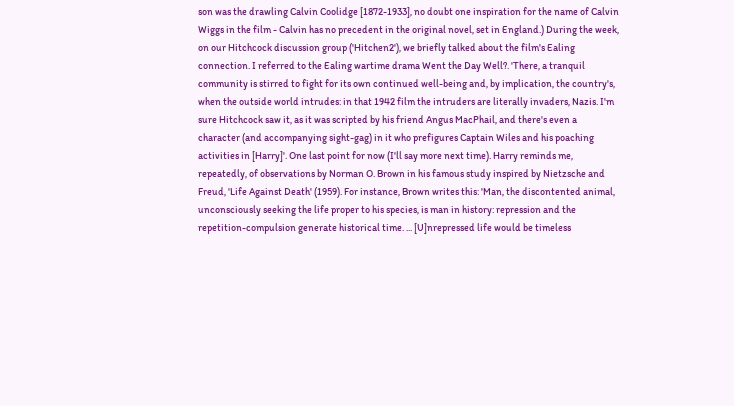son was the drawling Calvin Coolidge [1872-1933], no doubt one inspiration for the name of Calvin Wiggs in the film - Calvin has no precedent in the original novel, set in England.) During the week, on our Hitchcock discussion group ('Hitchen2'), we briefly talked about the film's Ealing connection. I referred to the Ealing wartime drama Went the Day Well?. 'There, a tranquil community is stirred to fight for its own continued well-being and, by implication, the country's, when the outside world intrudes: in that 1942 film the intruders are literally invaders, Nazis. I'm sure Hitchcock saw it, as it was scripted by his friend Angus MacPhail, and there's even a character (and accompanying sight-gag) in it who prefigures Captain Wiles and his poaching activities in [Harry]'. One last point for now (I'll say more next time). Harry reminds me, repeatedly, of observations by Norman O. Brown in his famous study inspired by Nietzsche and Freud, 'Life Against Death' (1959). For instance, Brown writes this: 'Man, the discontented animal, unconsciously seeking the life proper to his species, is man in history: repression and the repetition-compulsion generate historical time. ... [U]nrepressed life would be timeless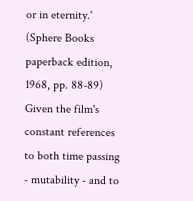or in eternity.' (Sphere Books paperback edition, 1968, pp. 88-89) Given the film's constant references to both time passing - mutability - and to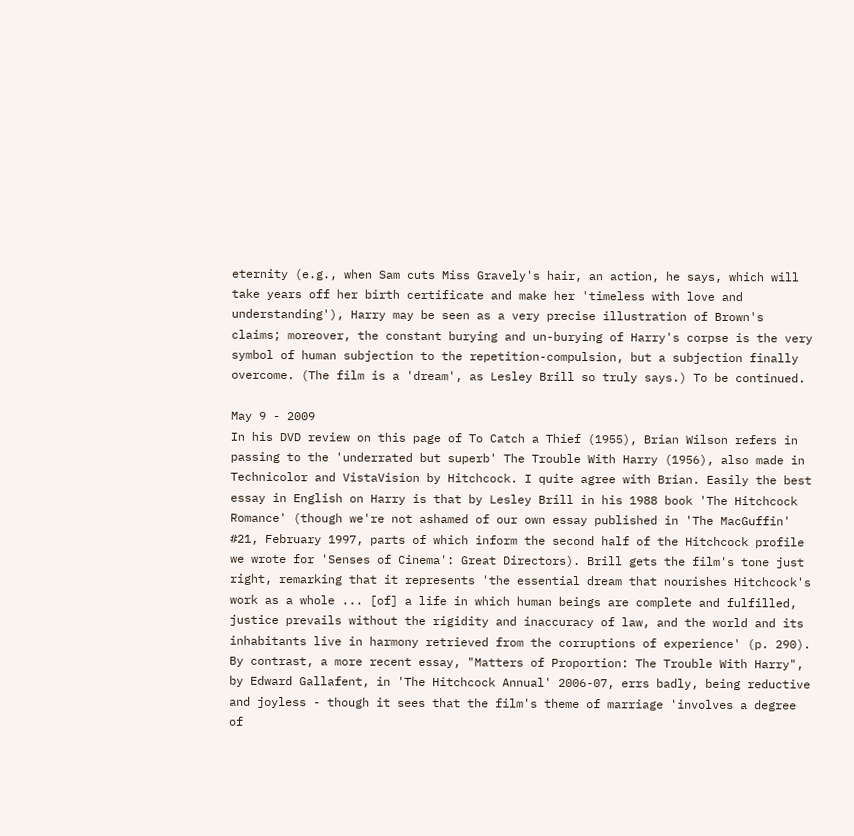eternity (e.g., when Sam cuts Miss Gravely's hair, an action, he says, which will take years off her birth certificate and make her 'timeless with love and understanding'), Harry may be seen as a very precise illustration of Brown's claims; moreover, the constant burying and un-burying of Harry's corpse is the very symbol of human subjection to the repetition-compulsion, but a subjection finally overcome. (The film is a 'dream', as Lesley Brill so truly says.) To be continued.

May 9 - 2009
In his DVD review on this page of To Catch a Thief (1955), Brian Wilson refers in passing to the 'underrated but superb' The Trouble With Harry (1956), also made in Technicolor and VistaVision by Hitchcock. I quite agree with Brian. Easily the best essay in English on Harry is that by Lesley Brill in his 1988 book 'The Hitchcock Romance' (though we're not ashamed of our own essay published in 'The MacGuffin' #21, February 1997, parts of which inform the second half of the Hitchcock profile we wrote for 'Senses of Cinema': Great Directors). Brill gets the film's tone just right, remarking that it represents 'the essential dream that nourishes Hitchcock's work as a whole ... [of] a life in which human beings are complete and fulfilled, justice prevails without the rigidity and inaccuracy of law, and the world and its inhabitants live in harmony retrieved from the corruptions of experience' (p. 290). By contrast, a more recent essay, "Matters of Proportion: The Trouble With Harry", by Edward Gallafent, in 'The Hitchcock Annual' 2006-07, errs badly, being reductive and joyless - though it sees that the film's theme of marriage 'involves a degree of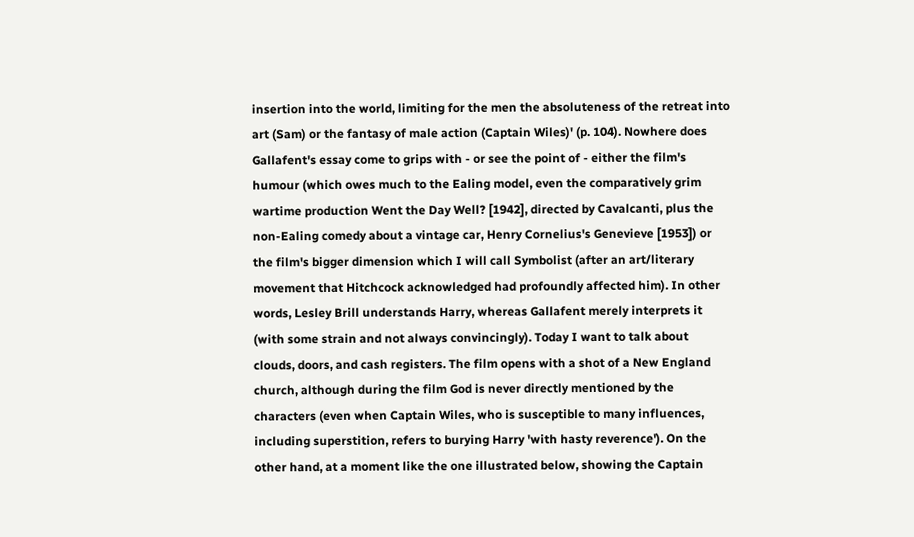insertion into the world, limiting for the men the absoluteness of the retreat into art (Sam) or the fantasy of male action (Captain Wiles)' (p. 104). Nowhere does Gallafent's essay come to grips with - or see the point of - either the film's humour (which owes much to the Ealing model, even the comparatively grim wartime production Went the Day Well? [1942], directed by Cavalcanti, plus the non-Ealing comedy about a vintage car, Henry Cornelius's Genevieve [1953]) or the film's bigger dimension which I will call Symbolist (after an art/literary movement that Hitchcock acknowledged had profoundly affected him). In other words, Lesley Brill understands Harry, whereas Gallafent merely interprets it (with some strain and not always convincingly). Today I want to talk about clouds, doors, and cash registers. The film opens with a shot of a New England church, although during the film God is never directly mentioned by the characters (even when Captain Wiles, who is susceptible to many influences, including superstition, refers to burying Harry 'with hasty reverence'). On the other hand, at a moment like the one illustrated below, showing the Captain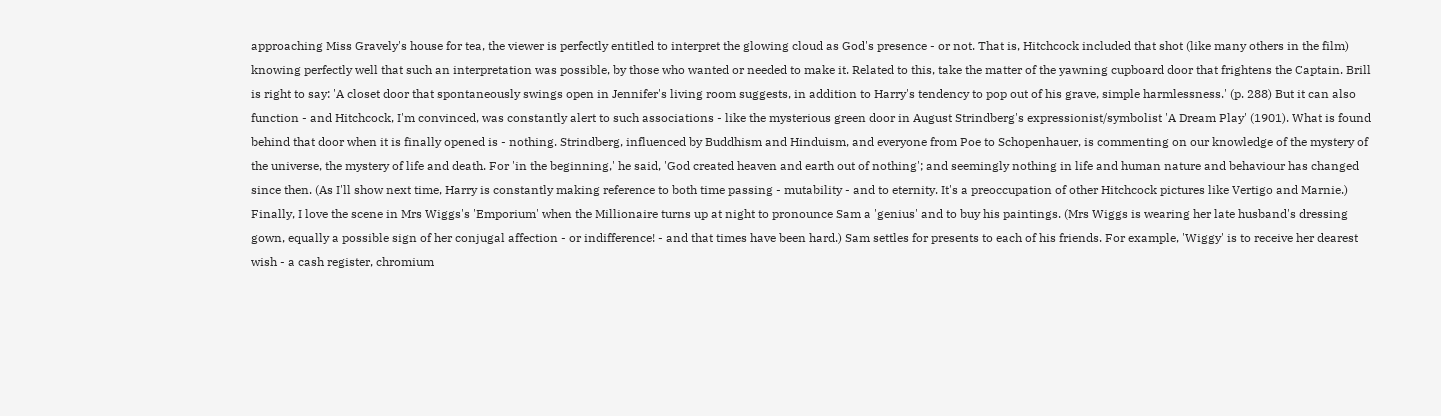approaching Miss Gravely's house for tea, the viewer is perfectly entitled to interpret the glowing cloud as God's presence - or not. That is, Hitchcock included that shot (like many others in the film) knowing perfectly well that such an interpretation was possible, by those who wanted or needed to make it. Related to this, take the matter of the yawning cupboard door that frightens the Captain. Brill is right to say: 'A closet door that spontaneously swings open in Jennifer's living room suggests, in addition to Harry's tendency to pop out of his grave, simple harmlessness.' (p. 288) But it can also function - and Hitchcock, I'm convinced, was constantly alert to such associations - like the mysterious green door in August Strindberg's expressionist/symbolist 'A Dream Play' (1901). What is found behind that door when it is finally opened is - nothing. Strindberg, influenced by Buddhism and Hinduism, and everyone from Poe to Schopenhauer, is commenting on our knowledge of the mystery of the universe, the mystery of life and death. For 'in the beginning,' he said, 'God created heaven and earth out of nothing'; and seemingly nothing in life and human nature and behaviour has changed since then. (As I'll show next time, Harry is constantly making reference to both time passing - mutability - and to eternity. It's a preoccupation of other Hitchcock pictures like Vertigo and Marnie.) Finally, I love the scene in Mrs Wiggs's 'Emporium' when the Millionaire turns up at night to pronounce Sam a 'genius' and to buy his paintings. (Mrs Wiggs is wearing her late husband's dressing gown, equally a possible sign of her conjugal affection - or indifference! - and that times have been hard.) Sam settles for presents to each of his friends. For example, 'Wiggy' is to receive her dearest wish - a cash register, chromium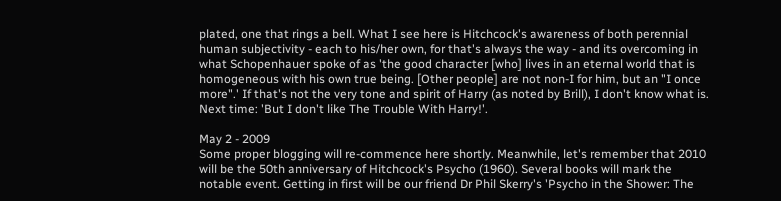plated, one that rings a bell. What I see here is Hitchcock's awareness of both perennial human subjectivity - each to his/her own, for that's always the way - and its overcoming in what Schopenhauer spoke of as 'the good character [who] lives in an eternal world that is homogeneous with his own true being. [Other people] are not non-I for him, but an "I once more".' If that's not the very tone and spirit of Harry (as noted by Brill), I don't know what is. Next time: 'But I don't like The Trouble With Harry!'.

May 2 - 2009
Some proper blogging will re-commence here shortly. Meanwhile, let's remember that 2010 will be the 50th anniversary of Hitchcock's Psycho (1960). Several books will mark the notable event. Getting in first will be our friend Dr Phil Skerry's 'Psycho in the Shower: The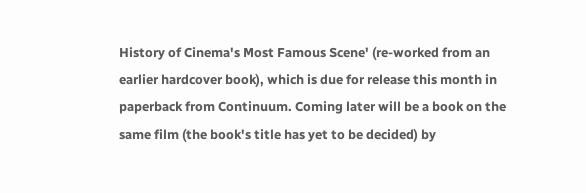History of Cinema's Most Famous Scene' (re-worked from an earlier hardcover book), which is due for release this month in paperback from Continuum. Coming later will be a book on the same film (the book's title has yet to be decided) by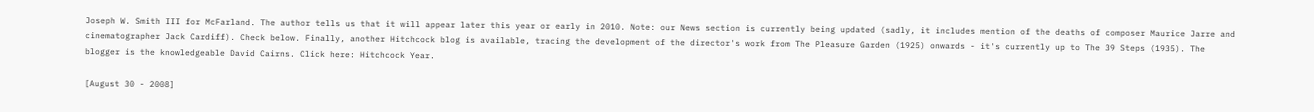Joseph W. Smith III for McFarland. The author tells us that it will appear later this year or early in 2010. Note: our News section is currently being updated (sadly, it includes mention of the deaths of composer Maurice Jarre and cinematographer Jack Cardiff). Check below. Finally, another Hitchcock blog is available, tracing the development of the director's work from The Pleasure Garden (1925) onwards - it's currently up to The 39 Steps (1935). The blogger is the knowledgeable David Cairns. Click here: Hitchcock Year.

[August 30 - 2008]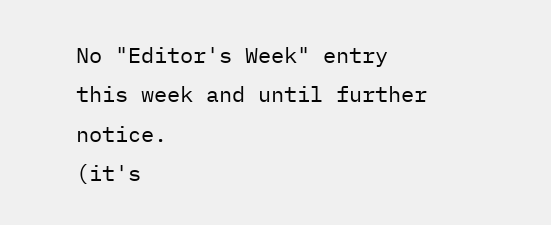No "Editor's Week" entry this week and until further notice.
(it's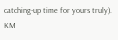catching-up time for yours truly). KM